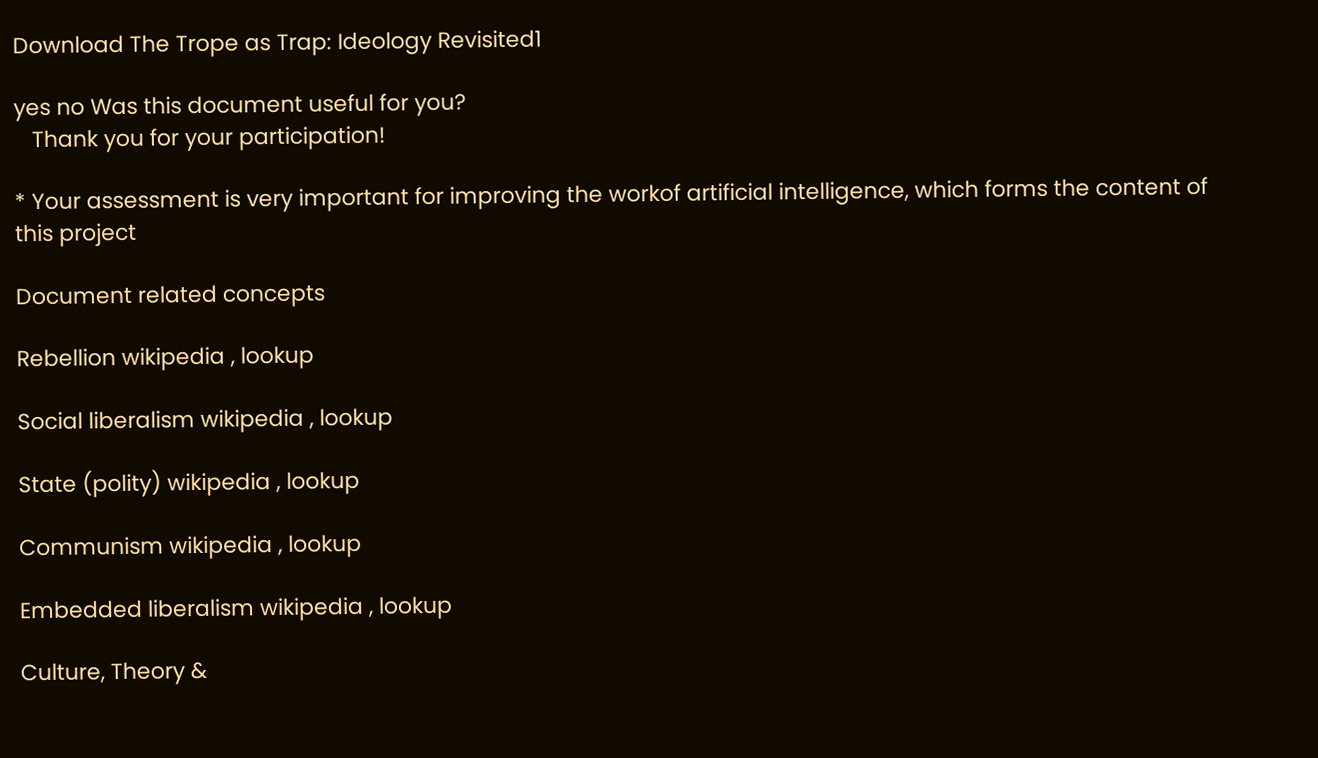Download The Trope as Trap: Ideology Revisited1

yes no Was this document useful for you?
   Thank you for your participation!

* Your assessment is very important for improving the workof artificial intelligence, which forms the content of this project

Document related concepts

Rebellion wikipedia , lookup

Social liberalism wikipedia , lookup

State (polity) wikipedia , lookup

Communism wikipedia , lookup

Embedded liberalism wikipedia , lookup

Culture, Theory &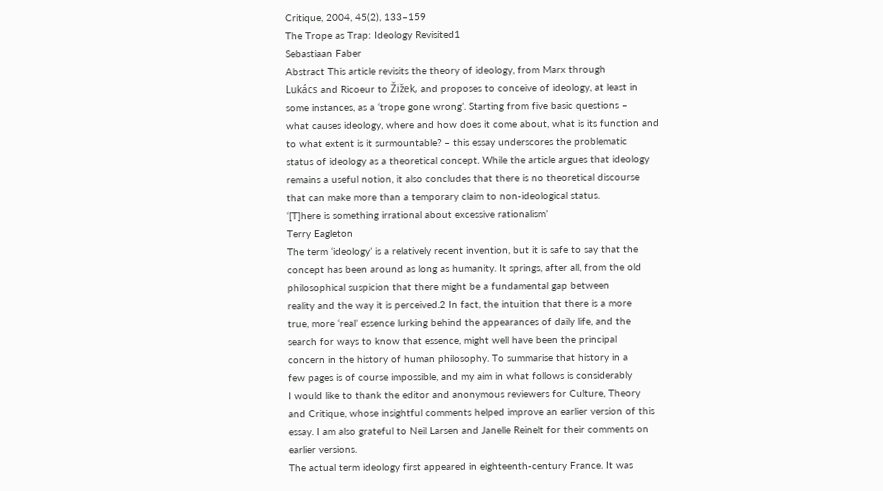Critique, 2004, 45(2), 133–159
The Trope as Trap: Ideology Revisited1
Sebastiaan Faber
Abstract This article revisits the theory of ideology, from Marx through
Lukács and Ricoeur to Z̆iz̆ek, and proposes to conceive of ideology, at least in
some instances, as a ‘trope gone wrong’. Starting from five basic questions –
what causes ideology, where and how does it come about, what is its function and
to what extent is it surmountable? – this essay underscores the problematic
status of ideology as a theoretical concept. While the article argues that ideology
remains a useful notion, it also concludes that there is no theoretical discourse
that can make more than a temporary claim to non-ideological status.
‘[T]here is something irrational about excessive rationalism’
Terry Eagleton
The term ‘ideology’ is a relatively recent invention, but it is safe to say that the
concept has been around as long as humanity. It springs, after all, from the old
philosophical suspicion that there might be a fundamental gap between
reality and the way it is perceived.2 In fact, the intuition that there is a more
true, more ‘real’ essence lurking behind the appearances of daily life, and the
search for ways to know that essence, might well have been the principal
concern in the history of human philosophy. To summarise that history in a
few pages is of course impossible, and my aim in what follows is considerably
I would like to thank the editor and anonymous reviewers for Culture, Theory
and Critique, whose insightful comments helped improve an earlier version of this
essay. I am also grateful to Neil Larsen and Janelle Reinelt for their comments on
earlier versions.
The actual term ideology first appeared in eighteenth-century France. It was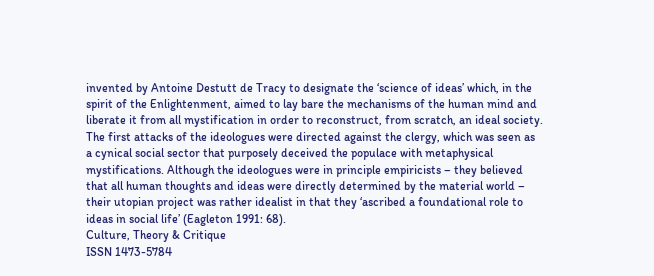invented by Antoine Destutt de Tracy to designate the ‘science of ideas’ which, in the
spirit of the Enlightenment, aimed to lay bare the mechanisms of the human mind and
liberate it from all mystification in order to reconstruct, from scratch, an ideal society.
The first attacks of the ideologues were directed against the clergy, which was seen as
a cynical social sector that purposely deceived the populace with metaphysical
mystifications. Although the ideologues were in principle empiricists – they believed
that all human thoughts and ideas were directly determined by the material world –
their utopian project was rather idealist in that they ‘ascribed a foundational role to
ideas in social life’ (Eagleton 1991: 68).
Culture, Theory & Critique
ISSN 1473-5784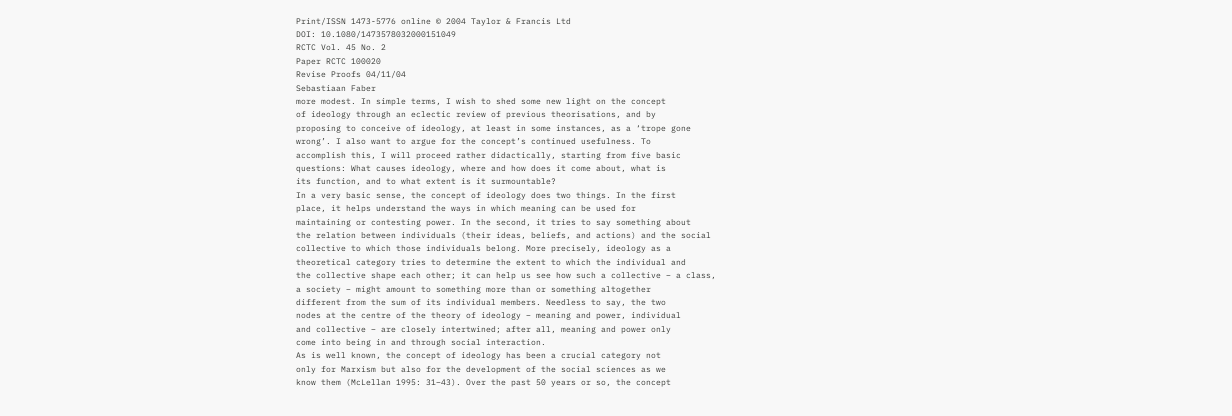Print/ISSN 1473-5776 online © 2004 Taylor & Francis Ltd
DOI: 10.1080/1473578032000151049
RCTC Vol. 45 No. 2
Paper RCTC 100020
Revise Proofs 04/11/04
Sebastiaan Faber
more modest. In simple terms, I wish to shed some new light on the concept
of ideology through an eclectic review of previous theorisations, and by
proposing to conceive of ideology, at least in some instances, as a ‘trope gone
wrong’. I also want to argue for the concept’s continued usefulness. To
accomplish this, I will proceed rather didactically, starting from five basic
questions: What causes ideology, where and how does it come about, what is
its function, and to what extent is it surmountable?
In a very basic sense, the concept of ideology does two things. In the first
place, it helps understand the ways in which meaning can be used for
maintaining or contesting power. In the second, it tries to say something about
the relation between individuals (their ideas, beliefs, and actions) and the social
collective to which those individuals belong. More precisely, ideology as a
theoretical category tries to determine the extent to which the individual and
the collective shape each other; it can help us see how such a collective – a class,
a society – might amount to something more than or something altogether
different from the sum of its individual members. Needless to say, the two
nodes at the centre of the theory of ideology – meaning and power, individual
and collective – are closely intertwined; after all, meaning and power only
come into being in and through social interaction.
As is well known, the concept of ideology has been a crucial category not
only for Marxism but also for the development of the social sciences as we
know them (McLellan 1995: 31–43). Over the past 50 years or so, the concept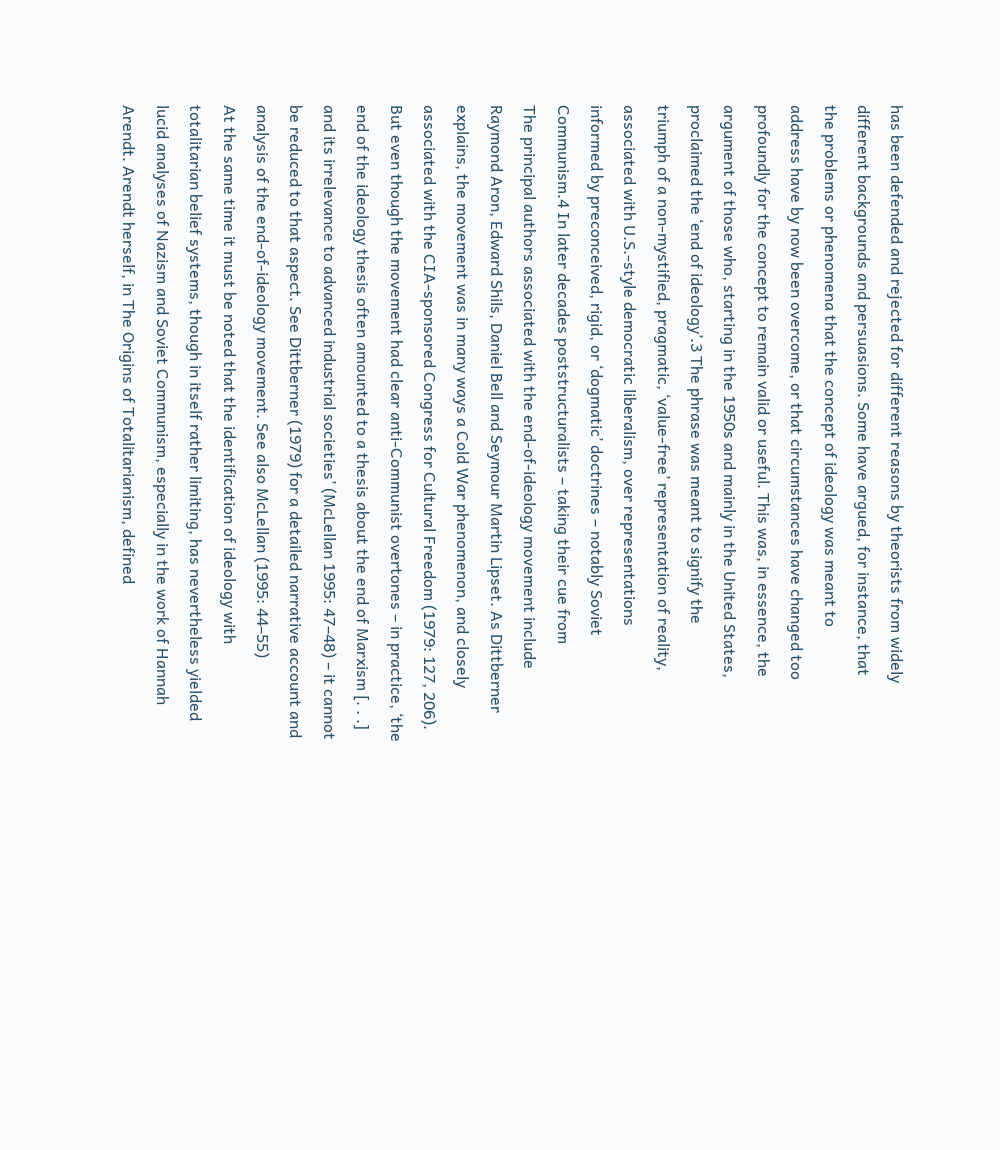has been defended and rejected for different reasons by theorists from widely
different backgrounds and persuasions. Some have argued, for instance, that
the problems or phenomena that the concept of ideology was meant to
address have by now been overcome, or that circumstances have changed too
profoundly for the concept to remain valid or useful. This was, in essence, the
argument of those who, starting in the 1950s and mainly in the United States,
proclaimed the ‘end of ideology’.3 The phrase was meant to signify the
triumph of a non-mystified, pragmatic, ‘value-free’ representation of reality,
associated with U.S.-style democratic liberalism, over representations
informed by preconceived, rigid, or ‘dogmatic’ doctrines – notably Soviet
Communism.4 In later decades poststructuralists – taking their cue from
The principal authors associated with the end-of-ideology movement include
Raymond Aron, Edward Shils, Daniel Bell and Seymour Martin Lipset. As Dittberner
explains, the movement was in many ways a Cold War phenomenon, and closely
associated with the CIA-sponsored Congress for Cultural Freedom (1979: 127, 206).
But even though the movement had clear anti-Communist overtones – in practice, ‘the
end of the ideology thesis often amounted to a thesis about the end of Marxism [. . .]
and its irrelevance to advanced industrial societies’ (McLellan 1995: 47–48) – it cannot
be reduced to that aspect. See Dittberner (1979) for a detailed narrative account and
analysis of the end-of-ideology movement. See also McLellan (1995: 44–55)
At the same time it must be noted that the identification of ideology with
totalitarian belief systems, though in itself rather limiting, has nevertheless yielded
lucid analyses of Nazism and Soviet Communism, especially in the work of Hannah
Arendt. Arendt herself, in The Origins of Totalitarianism, defined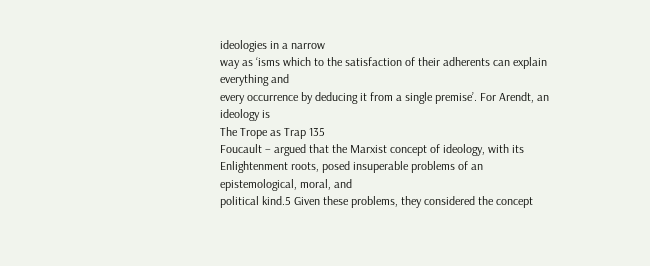ideologies in a narrow
way as ‘isms which to the satisfaction of their adherents can explain everything and
every occurrence by deducing it from a single premise’. For Arendt, an ideology is
The Trope as Trap 135
Foucault – argued that the Marxist concept of ideology, with its Enlightenment roots, posed insuperable problems of an epistemological, moral, and
political kind.5 Given these problems, they considered the concept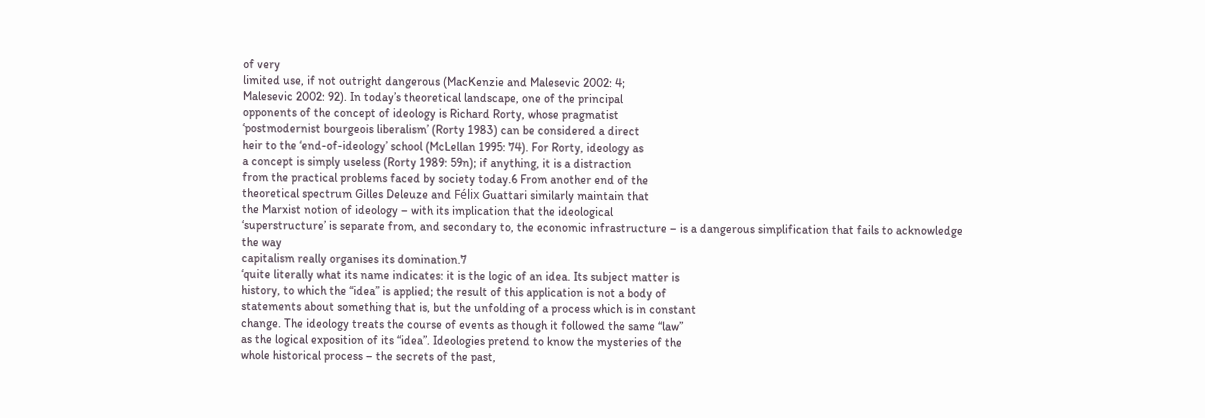of very
limited use, if not outright dangerous (MacKenzie and Malesevic 2002: 4;
Malesevic 2002: 92). In today’s theoretical landscape, one of the principal
opponents of the concept of ideology is Richard Rorty, whose pragmatist
‘postmodernist bourgeois liberalism’ (Rorty 1983) can be considered a direct
heir to the ‘end-of-ideology’ school (McLellan 1995: 74). For Rorty, ideology as
a concept is simply useless (Rorty 1989: 59n); if anything, it is a distraction
from the practical problems faced by society today.6 From another end of the
theoretical spectrum Gilles Deleuze and Félix Guattari similarly maintain that
the Marxist notion of ideology – with its implication that the ideological
‘superstructure’ is separate from, and secondary to, the economic infrastructure – is a dangerous simplification that fails to acknowledge the way
capitalism really organises its domination.7
‘quite literally what its name indicates: it is the logic of an idea. Its subject matter is
history, to which the “idea” is applied; the result of this application is not a body of
statements about something that is, but the unfolding of a process which is in constant
change. The ideology treats the course of events as though it followed the same “law”
as the logical exposition of its “idea”. Ideologies pretend to know the mysteries of the
whole historical process – the secrets of the past,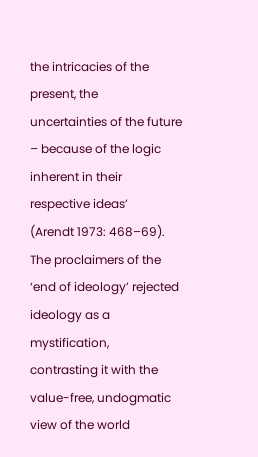the intricacies of the present, the
uncertainties of the future – because of the logic inherent in their respective ideas’
(Arendt 1973: 468–69).
The proclaimers of the ‘end of ideology’ rejected ideology as a mystification,
contrasting it with the value-free, undogmatic view of the world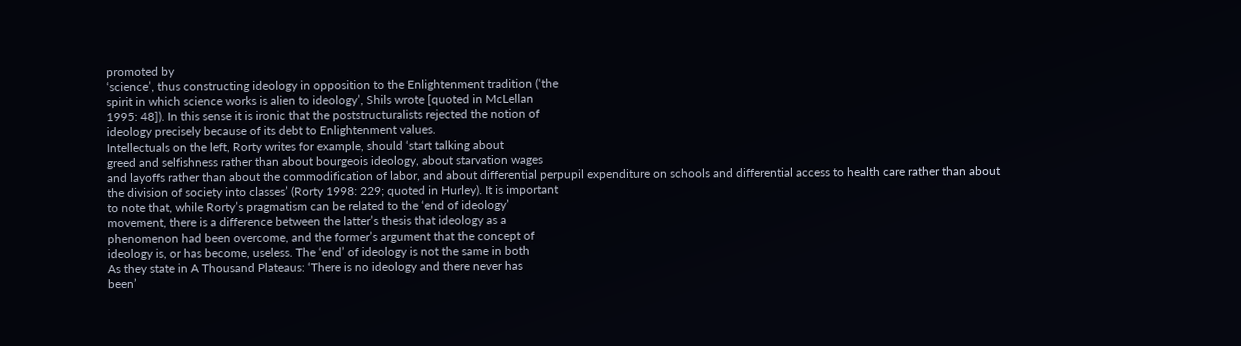promoted by
‘science’, thus constructing ideology in opposition to the Enlightenment tradition (‘the
spirit in which science works is alien to ideology’, Shils wrote [quoted in McLellan
1995: 48]). In this sense it is ironic that the poststructuralists rejected the notion of
ideology precisely because of its debt to Enlightenment values.
Intellectuals on the left, Rorty writes for example, should ‘start talking about
greed and selfishness rather than about bourgeois ideology, about starvation wages
and layoffs rather than about the commodification of labor, and about differential perpupil expenditure on schools and differential access to health care rather than about
the division of society into classes’ (Rorty 1998: 229; quoted in Hurley). It is important
to note that, while Rorty’s pragmatism can be related to the ‘end of ideology’
movement, there is a difference between the latter’s thesis that ideology as a
phenomenon had been overcome, and the former’s argument that the concept of
ideology is, or has become, useless. The ‘end’ of ideology is not the same in both
As they state in A Thousand Plateaus: ‘There is no ideology and there never has
been’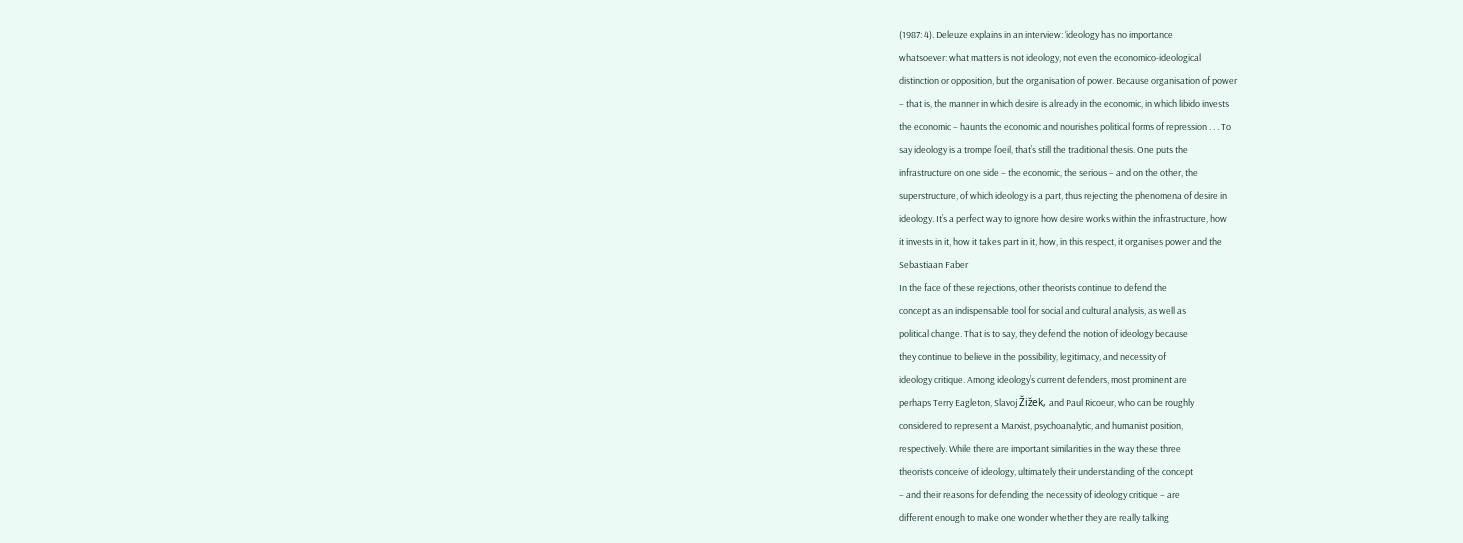(1987: 4). Deleuze explains in an interview: ‘ideology has no importance
whatsoever: what matters is not ideology, not even the economico-ideological
distinction or opposition, but the organisation of power. Because organisation of power
– that is, the manner in which desire is already in the economic, in which libido invests
the economic – haunts the economic and nourishes political forms of repression . . . To
say ideology is a trompe l’oeil, that’s still the traditional thesis. One puts the
infrastructure on one side – the economic, the serious – and on the other, the
superstructure, of which ideology is a part, thus rejecting the phenomena of desire in
ideology. It’s a perfect way to ignore how desire works within the infrastructure, how
it invests in it, how it takes part in it, how, in this respect, it organises power and the
Sebastiaan Faber
In the face of these rejections, other theorists continue to defend the
concept as an indispensable tool for social and cultural analysis, as well as
political change. That is to say, they defend the notion of ideology because
they continue to believe in the possibility, legitimacy, and necessity of
ideology critique. Among ideology’s current defenders, most prominent are
perhaps Terry Eagleton, Slavoj Z̆iz̆ek, and Paul Ricoeur, who can be roughly
considered to represent a Marxist, psychoanalytic, and humanist position,
respectively. While there are important similarities in the way these three
theorists conceive of ideology, ultimately their understanding of the concept
– and their reasons for defending the necessity of ideology critique – are
different enough to make one wonder whether they are really talking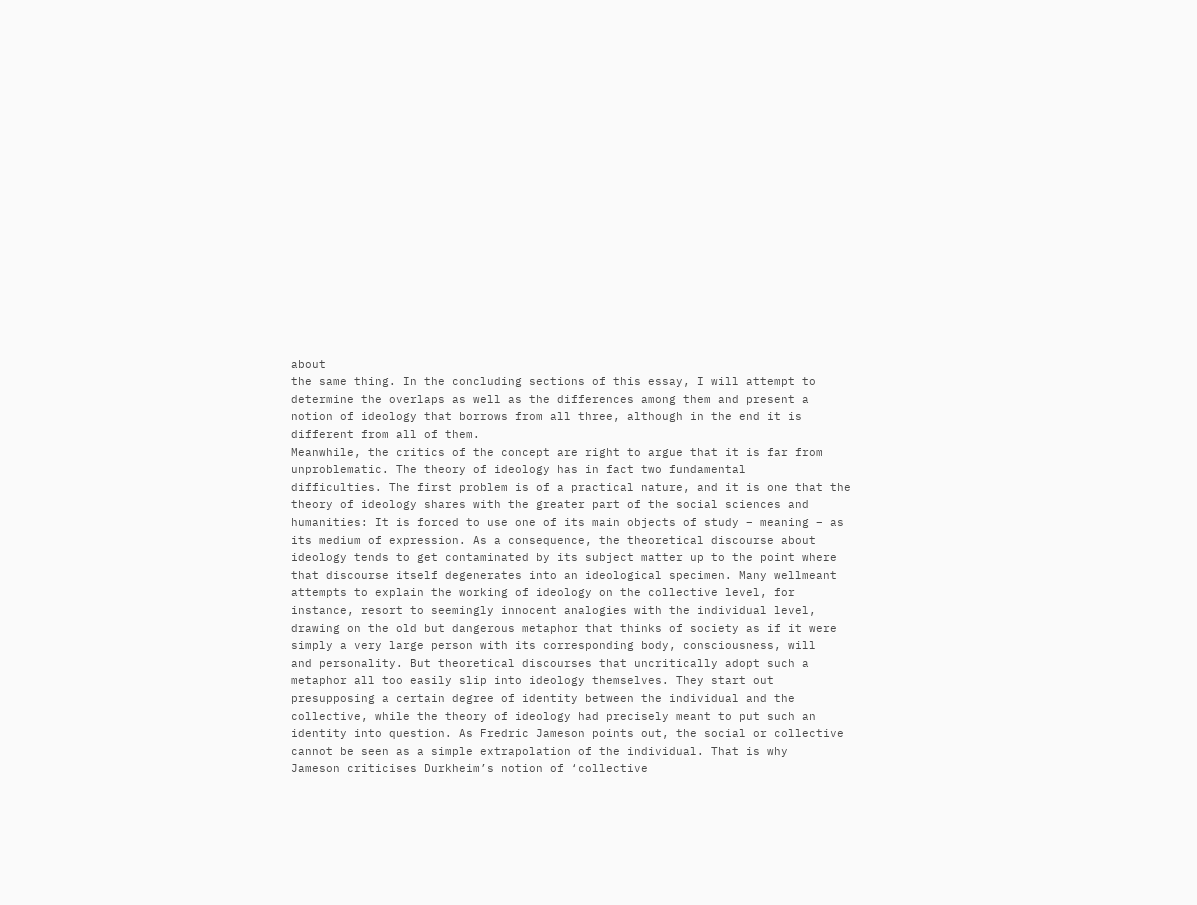about
the same thing. In the concluding sections of this essay, I will attempt to
determine the overlaps as well as the differences among them and present a
notion of ideology that borrows from all three, although in the end it is
different from all of them.
Meanwhile, the critics of the concept are right to argue that it is far from
unproblematic. The theory of ideology has in fact two fundamental
difficulties. The first problem is of a practical nature, and it is one that the
theory of ideology shares with the greater part of the social sciences and
humanities: It is forced to use one of its main objects of study – meaning – as
its medium of expression. As a consequence, the theoretical discourse about
ideology tends to get contaminated by its subject matter up to the point where
that discourse itself degenerates into an ideological specimen. Many wellmeant attempts to explain the working of ideology on the collective level, for
instance, resort to seemingly innocent analogies with the individual level,
drawing on the old but dangerous metaphor that thinks of society as if it were
simply a very large person with its corresponding body, consciousness, will
and personality. But theoretical discourses that uncritically adopt such a
metaphor all too easily slip into ideology themselves. They start out
presupposing a certain degree of identity between the individual and the
collective, while the theory of ideology had precisely meant to put such an
identity into question. As Fredric Jameson points out, the social or collective
cannot be seen as a simple extrapolation of the individual. That is why
Jameson criticises Durkheim’s notion of ‘collective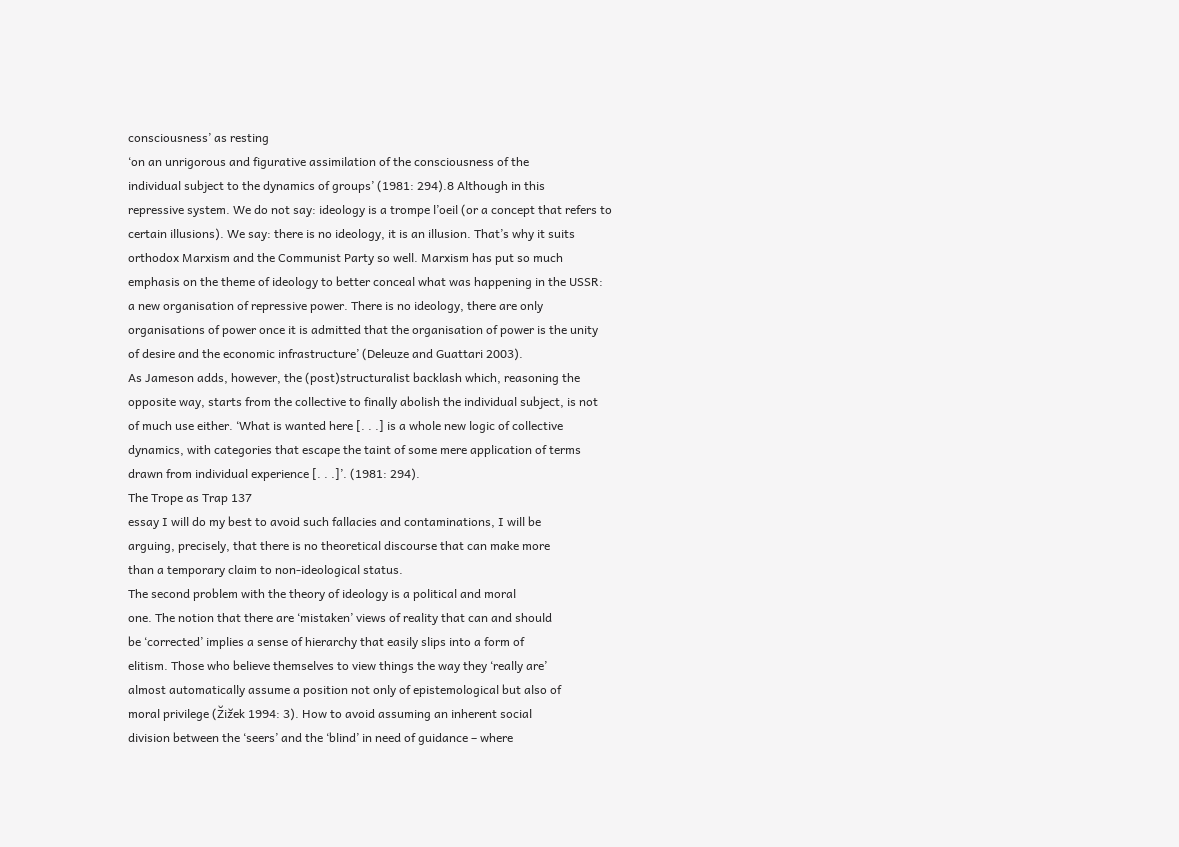consciousness’ as resting
‘on an unrigorous and figurative assimilation of the consciousness of the
individual subject to the dynamics of groups’ (1981: 294).8 Although in this
repressive system. We do not say: ideology is a trompe l’oeil (or a concept that refers to
certain illusions). We say: there is no ideology, it is an illusion. That’s why it suits
orthodox Marxism and the Communist Party so well. Marxism has put so much
emphasis on the theme of ideology to better conceal what was happening in the USSR:
a new organisation of repressive power. There is no ideology, there are only
organisations of power once it is admitted that the organisation of power is the unity
of desire and the economic infrastructure’ (Deleuze and Guattari 2003).
As Jameson adds, however, the (post)structuralist backlash which, reasoning the
opposite way, starts from the collective to finally abolish the individual subject, is not
of much use either. ‘What is wanted here [. . .] is a whole new logic of collective
dynamics, with categories that escape the taint of some mere application of terms
drawn from individual experience [. . .]’. (1981: 294).
The Trope as Trap 137
essay I will do my best to avoid such fallacies and contaminations, I will be
arguing, precisely, that there is no theoretical discourse that can make more
than a temporary claim to non-ideological status.
The second problem with the theory of ideology is a political and moral
one. The notion that there are ‘mistaken’ views of reality that can and should
be ‘corrected’ implies a sense of hierarchy that easily slips into a form of
elitism. Those who believe themselves to view things the way they ‘really are’
almost automatically assume a position not only of epistemological but also of
moral privilege (Z̆iz̆ek 1994: 3). How to avoid assuming an inherent social
division between the ‘seers’ and the ‘blind’ in need of guidance – where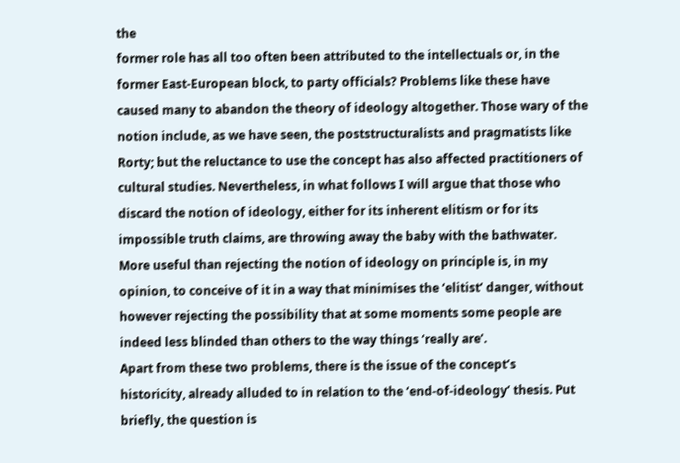the
former role has all too often been attributed to the intellectuals or, in the
former East-European block, to party officials? Problems like these have
caused many to abandon the theory of ideology altogether. Those wary of the
notion include, as we have seen, the poststructuralists and pragmatists like
Rorty; but the reluctance to use the concept has also affected practitioners of
cultural studies. Nevertheless, in what follows I will argue that those who
discard the notion of ideology, either for its inherent elitism or for its
impossible truth claims, are throwing away the baby with the bathwater.
More useful than rejecting the notion of ideology on principle is, in my
opinion, to conceive of it in a way that minimises the ‘elitist’ danger, without
however rejecting the possibility that at some moments some people are
indeed less blinded than others to the way things ‘really are’.
Apart from these two problems, there is the issue of the concept’s
historicity, already alluded to in relation to the ‘end-of-ideology’ thesis. Put
briefly, the question is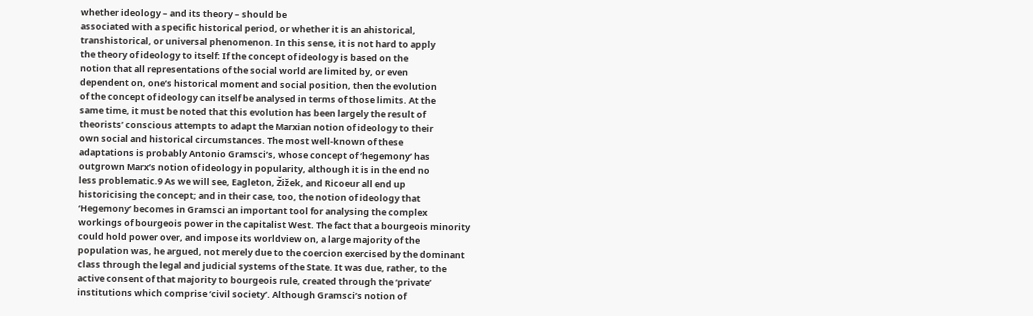whether ideology – and its theory – should be
associated with a specific historical period, or whether it is an ahistorical,
transhistorical, or universal phenomenon. In this sense, it is not hard to apply
the theory of ideology to itself: If the concept of ideology is based on the
notion that all representations of the social world are limited by, or even
dependent on, one’s historical moment and social position, then the evolution
of the concept of ideology can itself be analysed in terms of those limits. At the
same time, it must be noted that this evolution has been largely the result of
theorists’ conscious attempts to adapt the Marxian notion of ideology to their
own social and historical circumstances. The most well-known of these
adaptations is probably Antonio Gramsci’s, whose concept of ‘hegemony’ has
outgrown Marx’s notion of ideology in popularity, although it is in the end no
less problematic.9 As we will see, Eagleton, Z̆iz̆ek, and Ricoeur all end up
historicising the concept; and in their case, too, the notion of ideology that
‘Hegemony’ becomes in Gramsci an important tool for analysing the complex
workings of bourgeois power in the capitalist West. The fact that a bourgeois minority
could hold power over, and impose its worldview on, a large majority of the
population was, he argued, not merely due to the coercion exercised by the dominant
class through the legal and judicial systems of the State. It was due, rather, to the
active consent of that majority to bourgeois rule, created through the ‘private’
institutions which comprise ‘civil society’. Although Gramsci’s notion of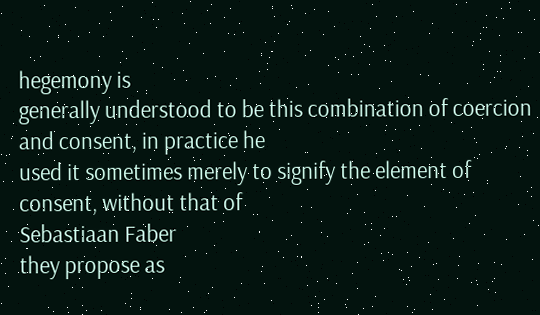hegemony is
generally understood to be this combination of coercion and consent, in practice he
used it sometimes merely to signify the element of consent, without that of
Sebastiaan Faber
they propose as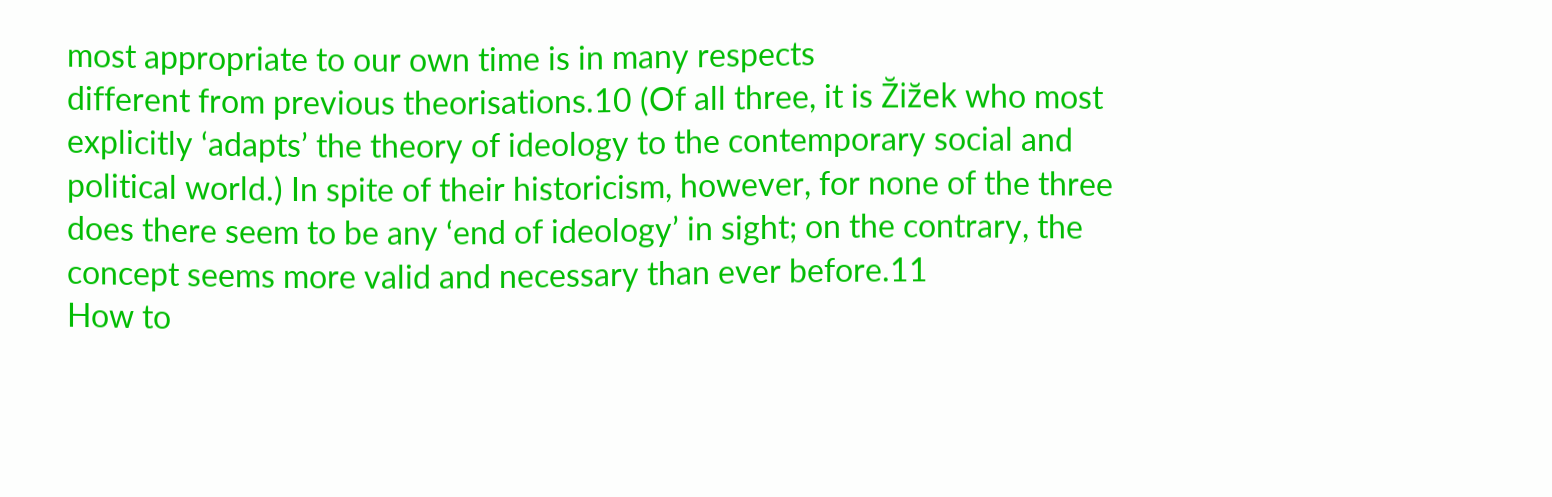most appropriate to our own time is in many respects
different from previous theorisations.10 (Of all three, it is Z̆iz̆ek who most
explicitly ‘adapts’ the theory of ideology to the contemporary social and
political world.) In spite of their historicism, however, for none of the three
does there seem to be any ‘end of ideology’ in sight; on the contrary, the
concept seems more valid and necessary than ever before.11
How to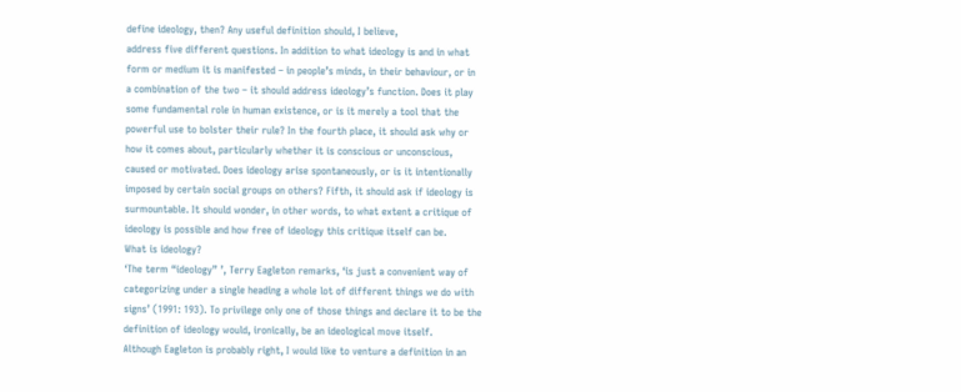define ideology, then? Any useful definition should, I believe,
address five different questions. In addition to what ideology is and in what
form or medium it is manifested – in people’s minds, in their behaviour, or in
a combination of the two – it should address ideology’s function. Does it play
some fundamental role in human existence, or is it merely a tool that the
powerful use to bolster their rule? In the fourth place, it should ask why or
how it comes about, particularly whether it is conscious or unconscious,
caused or motivated. Does ideology arise spontaneously, or is it intentionally
imposed by certain social groups on others? Fifth, it should ask if ideology is
surmountable. It should wonder, in other words, to what extent a critique of
ideology is possible and how free of ideology this critique itself can be.
What is ideology?
‘The term “ideology” ’, Terry Eagleton remarks, ‘is just a convenient way of
categorizing under a single heading a whole lot of different things we do with
signs’ (1991: 193). To privilege only one of those things and declare it to be the
definition of ideology would, ironically, be an ideological move itself.
Although Eagleton is probably right, I would like to venture a definition in an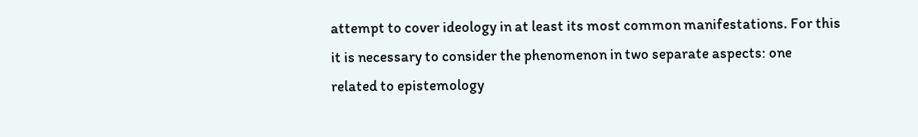attempt to cover ideology in at least its most common manifestations. For this
it is necessary to consider the phenomenon in two separate aspects: one
related to epistemology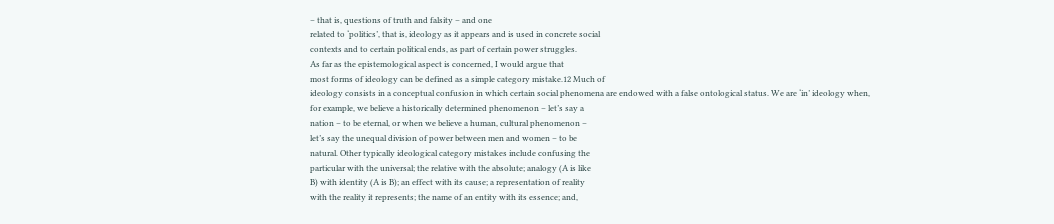– that is, questions of truth and falsity – and one
related to ‘politics’, that is, ideology as it appears and is used in concrete social
contexts and to certain political ends, as part of certain power struggles.
As far as the epistemological aspect is concerned, I would argue that
most forms of ideology can be defined as a simple category mistake.12 Much of
ideology consists in a conceptual confusion in which certain social phenomena are endowed with a false ontological status. We are ‘in’ ideology when,
for example, we believe a historically determined phenomenon – let’s say a
nation – to be eternal, or when we believe a human, cultural phenomenon –
let’s say the unequal division of power between men and women – to be
natural. Other typically ideological category mistakes include confusing the
particular with the universal; the relative with the absolute; analogy (A is like
B) with identity (A is B); an effect with its cause; a representation of reality
with the reality it represents; the name of an entity with its essence; and,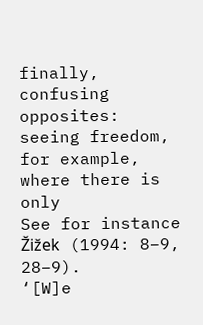finally, confusing opposites: seeing freedom, for example, where there is only
See for instance Z̆iz̆ek (1994: 8–9, 28–9).
‘[W]e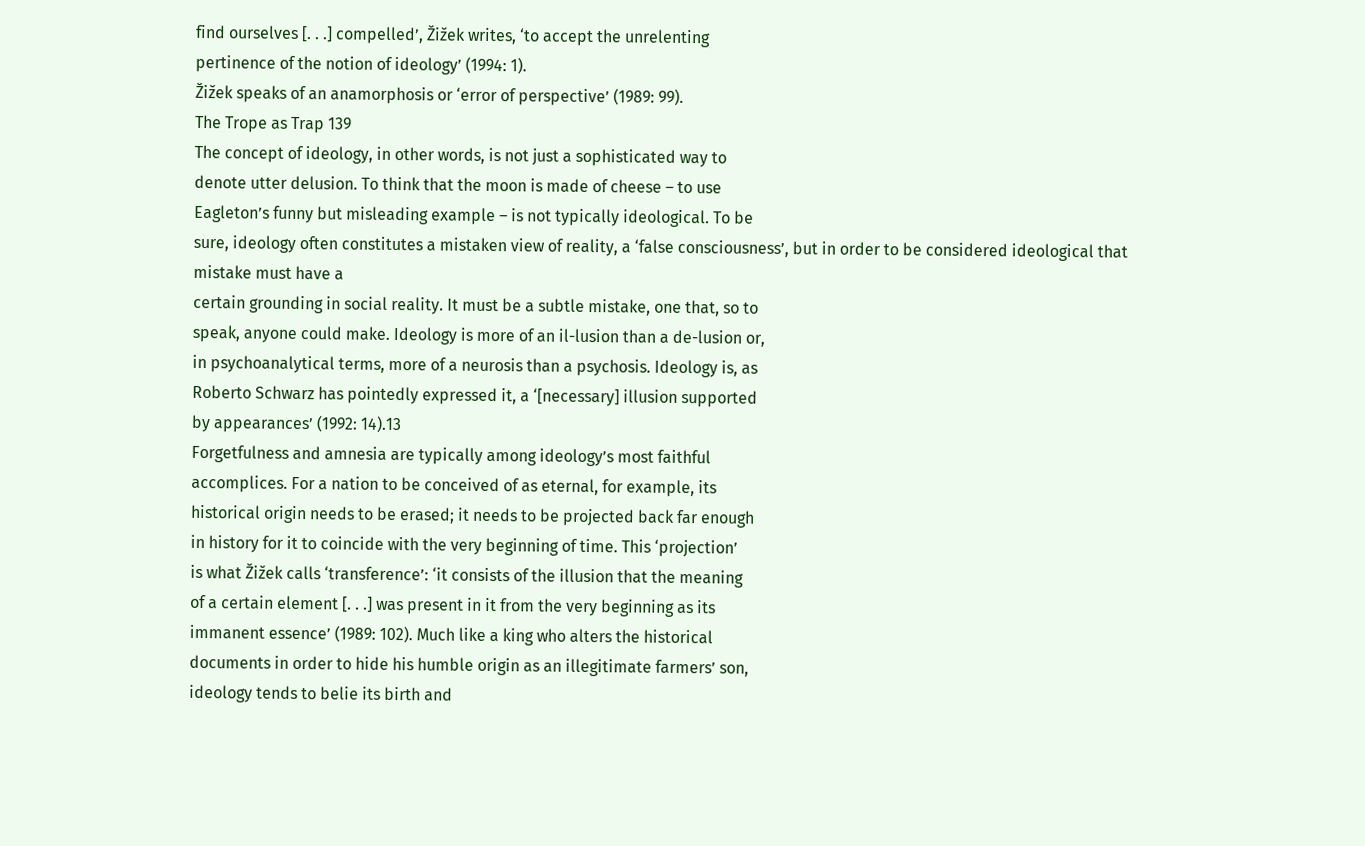find ourselves [. . .] compelled’, Z̆iz̆ek writes, ‘to accept the unrelenting
pertinence of the notion of ideology’ (1994: 1).
Z̆iz̆ek speaks of an anamorphosis or ‘error of perspective’ (1989: 99).
The Trope as Trap 139
The concept of ideology, in other words, is not just a sophisticated way to
denote utter delusion. To think that the moon is made of cheese – to use
Eagleton’s funny but misleading example – is not typically ideological. To be
sure, ideology often constitutes a mistaken view of reality, a ‘false consciousness’, but in order to be considered ideological that mistake must have a
certain grounding in social reality. It must be a subtle mistake, one that, so to
speak, anyone could make. Ideology is more of an il-lusion than a de-lusion or,
in psychoanalytical terms, more of a neurosis than a psychosis. Ideology is, as
Roberto Schwarz has pointedly expressed it, a ‘[necessary] illusion supported
by appearances’ (1992: 14).13
Forgetfulness and amnesia are typically among ideology’s most faithful
accomplices. For a nation to be conceived of as eternal, for example, its
historical origin needs to be erased; it needs to be projected back far enough
in history for it to coincide with the very beginning of time. This ‘projection’
is what Z̆iz̆ek calls ‘transference’: ‘it consists of the illusion that the meaning
of a certain element [. . .] was present in it from the very beginning as its
immanent essence’ (1989: 102). Much like a king who alters the historical
documents in order to hide his humble origin as an illegitimate farmers’ son,
ideology tends to belie its birth and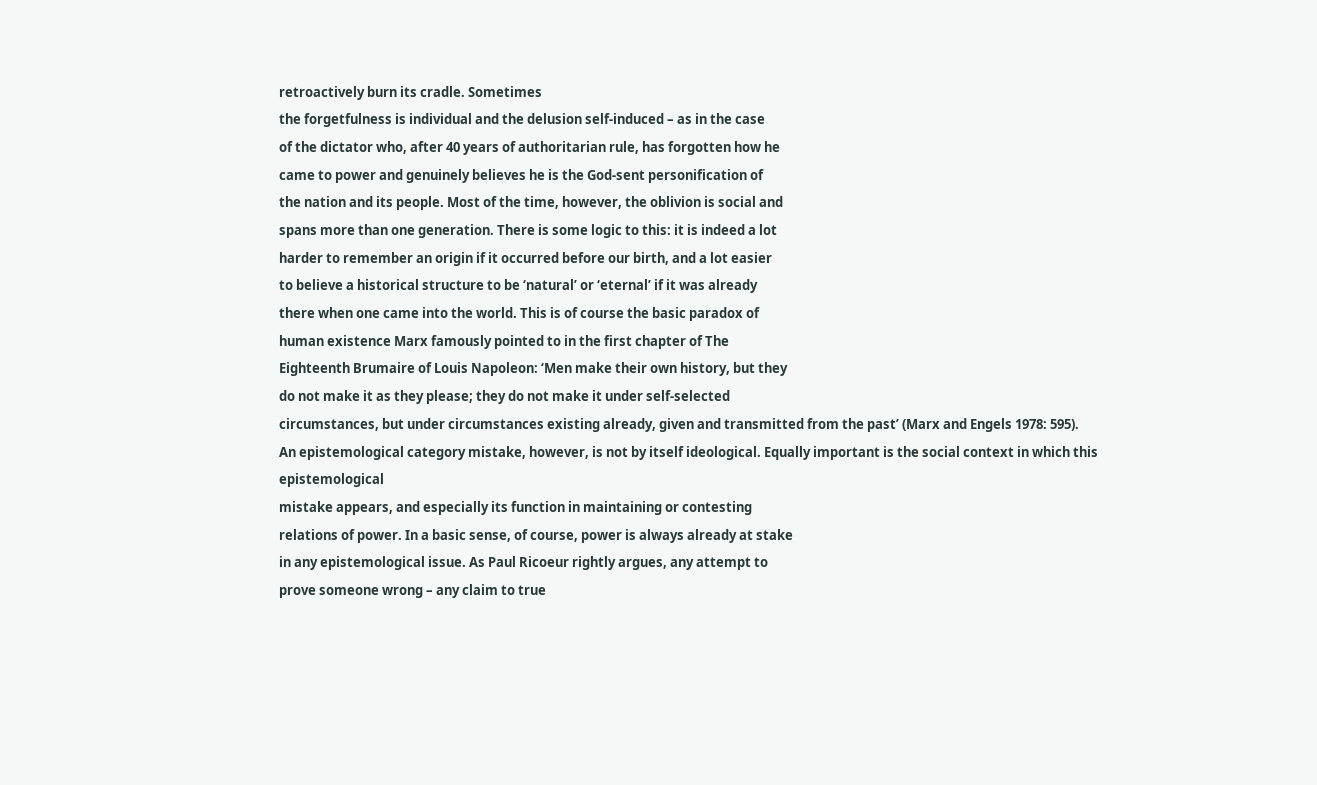retroactively burn its cradle. Sometimes
the forgetfulness is individual and the delusion self-induced – as in the case
of the dictator who, after 40 years of authoritarian rule, has forgotten how he
came to power and genuinely believes he is the God-sent personification of
the nation and its people. Most of the time, however, the oblivion is social and
spans more than one generation. There is some logic to this: it is indeed a lot
harder to remember an origin if it occurred before our birth, and a lot easier
to believe a historical structure to be ‘natural’ or ‘eternal’ if it was already
there when one came into the world. This is of course the basic paradox of
human existence Marx famously pointed to in the first chapter of The
Eighteenth Brumaire of Louis Napoleon: ‘Men make their own history, but they
do not make it as they please; they do not make it under self-selected
circumstances, but under circumstances existing already, given and transmitted from the past’ (Marx and Engels 1978: 595).
An epistemological category mistake, however, is not by itself ideological. Equally important is the social context in which this epistemological
mistake appears, and especially its function in maintaining or contesting
relations of power. In a basic sense, of course, power is always already at stake
in any epistemological issue. As Paul Ricoeur rightly argues, any attempt to
prove someone wrong – any claim to true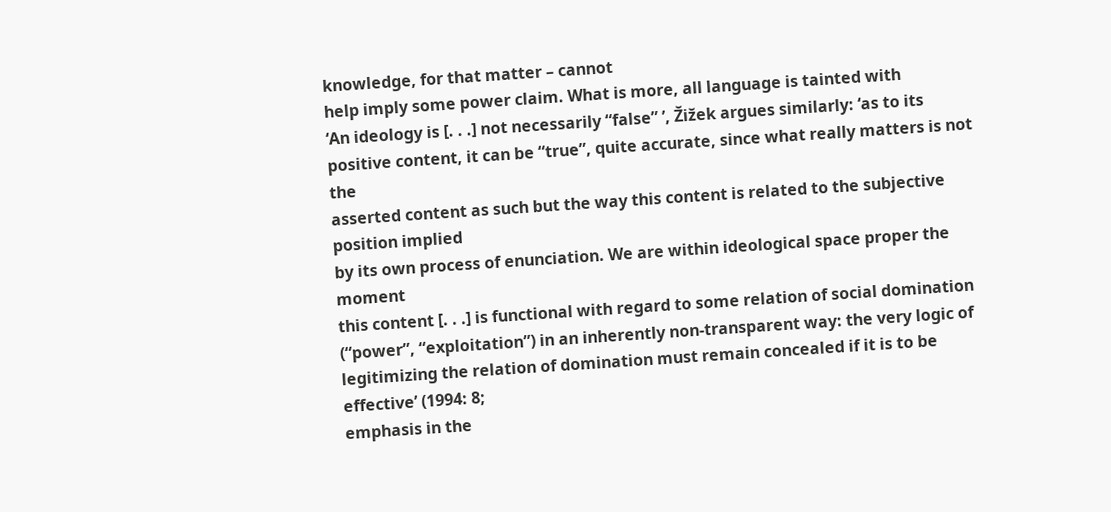knowledge, for that matter – cannot
help imply some power claim. What is more, all language is tainted with
‘An ideology is [. . .] not necessarily “false” ’, Z̆iz̆ek argues similarly: ‘as to its
positive content, it can be “true”, quite accurate, since what really matters is not the
asserted content as such but the way this content is related to the subjective position implied
by its own process of enunciation. We are within ideological space proper the moment
this content [. . .] is functional with regard to some relation of social domination
(“power”, “exploitation”) in an inherently non-transparent way: the very logic of
legitimizing the relation of domination must remain concealed if it is to be effective’ (1994: 8;
emphasis in the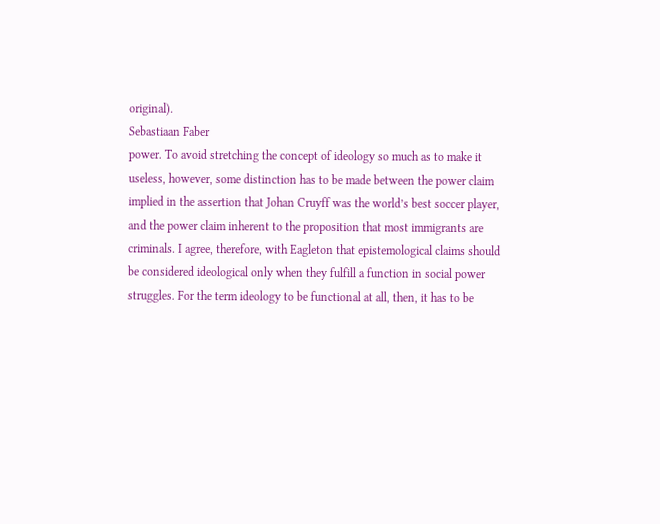original).
Sebastiaan Faber
power. To avoid stretching the concept of ideology so much as to make it
useless, however, some distinction has to be made between the power claim
implied in the assertion that Johan Cruyff was the world’s best soccer player,
and the power claim inherent to the proposition that most immigrants are
criminals. I agree, therefore, with Eagleton that epistemological claims should
be considered ideological only when they fulfill a function in social power
struggles. For the term ideology to be functional at all, then, it has to be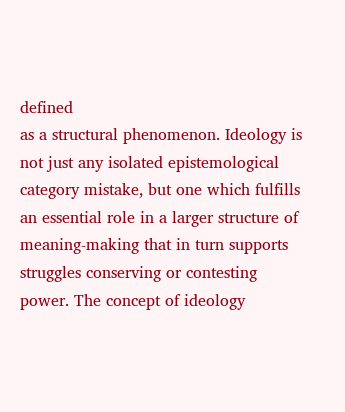defined
as a structural phenomenon. Ideology is not just any isolated epistemological
category mistake, but one which fulfills an essential role in a larger structure of
meaning-making that in turn supports struggles conserving or contesting
power. The concept of ideology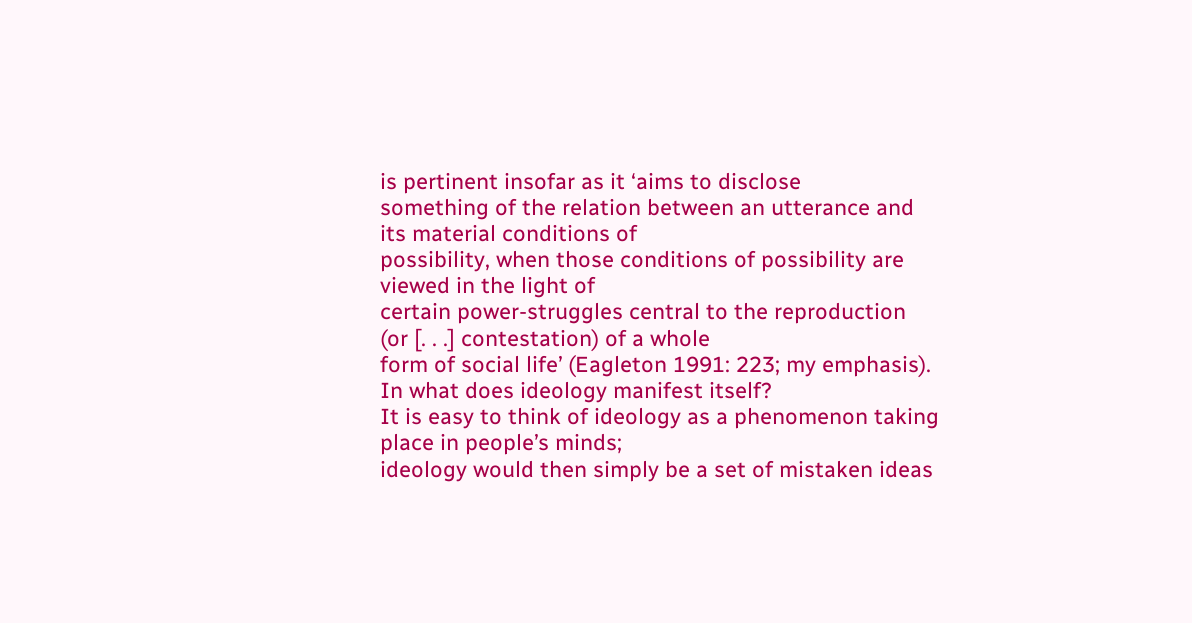is pertinent insofar as it ‘aims to disclose
something of the relation between an utterance and its material conditions of
possibility, when those conditions of possibility are viewed in the light of
certain power-struggles central to the reproduction (or [. . .] contestation) of a whole
form of social life’ (Eagleton 1991: 223; my emphasis).
In what does ideology manifest itself?
It is easy to think of ideology as a phenomenon taking place in people’s minds;
ideology would then simply be a set of mistaken ideas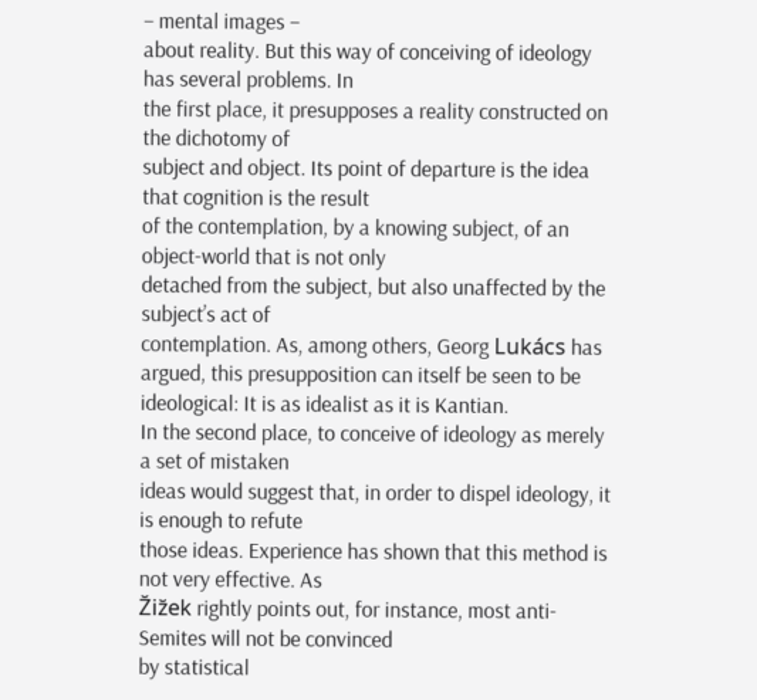– mental images –
about reality. But this way of conceiving of ideology has several problems. In
the first place, it presupposes a reality constructed on the dichotomy of
subject and object. Its point of departure is the idea that cognition is the result
of the contemplation, by a knowing subject, of an object-world that is not only
detached from the subject, but also unaffected by the subject’s act of
contemplation. As, among others, Georg Lukács has argued, this presupposition can itself be seen to be ideological: It is as idealist as it is Kantian.
In the second place, to conceive of ideology as merely a set of mistaken
ideas would suggest that, in order to dispel ideology, it is enough to refute
those ideas. Experience has shown that this method is not very effective. As
Z̆iz̆ek rightly points out, for instance, most anti-Semites will not be convinced
by statistical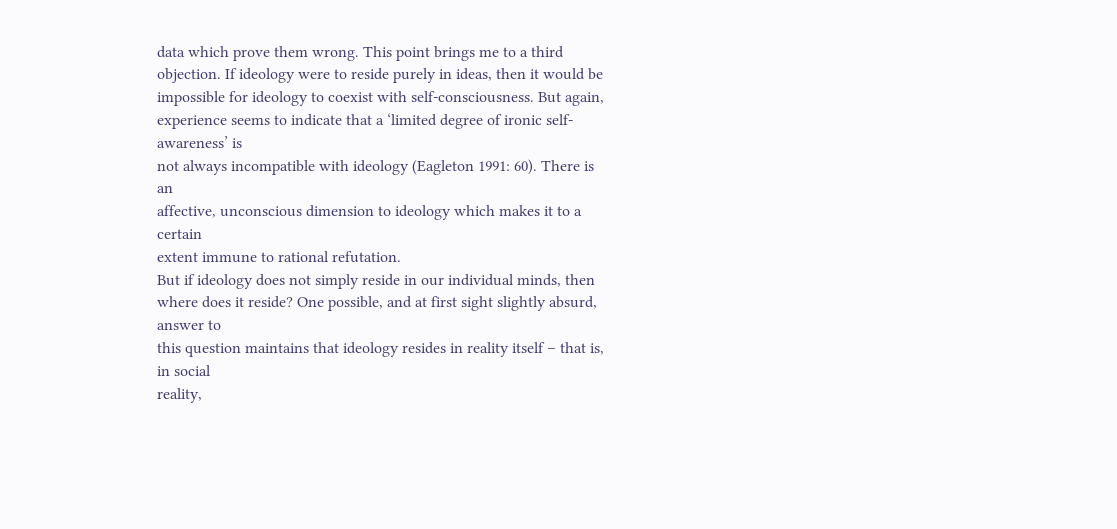data which prove them wrong. This point brings me to a third
objection. If ideology were to reside purely in ideas, then it would be
impossible for ideology to coexist with self-consciousness. But again,
experience seems to indicate that a ‘limited degree of ironic self-awareness’ is
not always incompatible with ideology (Eagleton 1991: 60). There is an
affective, unconscious dimension to ideology which makes it to a certain
extent immune to rational refutation.
But if ideology does not simply reside in our individual minds, then
where does it reside? One possible, and at first sight slightly absurd, answer to
this question maintains that ideology resides in reality itself – that is, in social
reality,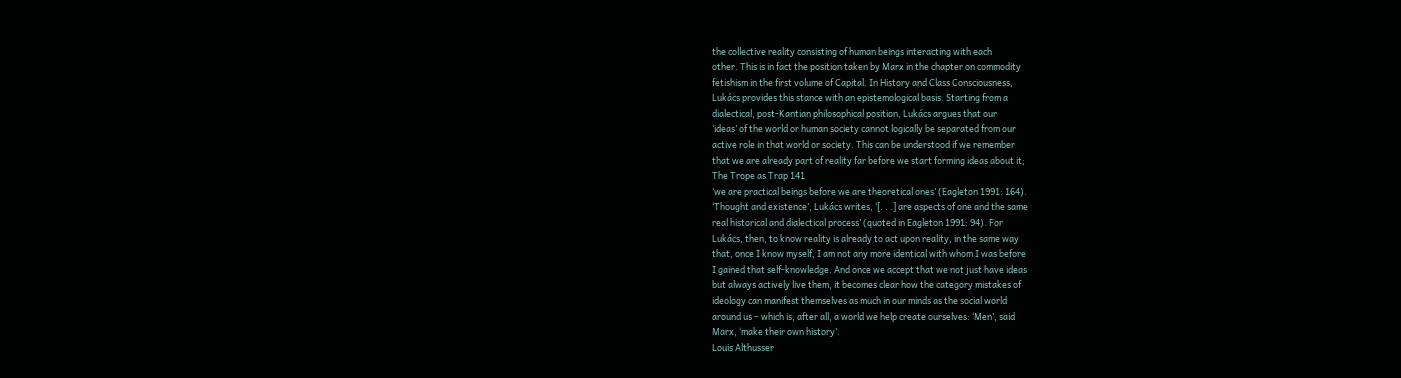the collective reality consisting of human beings interacting with each
other. This is in fact the position taken by Marx in the chapter on commodity
fetishism in the first volume of Capital. In History and Class Consciousness,
Lukács provides this stance with an epistemological basis. Starting from a
dialectical, post-Kantian philosophical position, Lukács argues that our
‘ideas’ of the world or human society cannot logically be separated from our
active role in that world or society. This can be understood if we remember
that we are already part of reality far before we start forming ideas about it;
The Trope as Trap 141
‘we are practical beings before we are theoretical ones’ (Eagleton 1991: 164).
‘Thought and existence’, Lukács writes, ‘[. . .] are aspects of one and the same
real historical and dialectical process’ (quoted in Eagleton 1991: 94). For
Lukács, then, to know reality is already to act upon reality, in the same way
that, once I know myself, I am not any more identical with whom I was before
I gained that self-knowledge. And once we accept that we not just have ideas
but always actively live them, it becomes clear how the category mistakes of
ideology can manifest themselves as much in our minds as the social world
around us – which is, after all, a world we help create ourselves: ‘Men’, said
Marx, ‘make their own history’.
Louis Althusser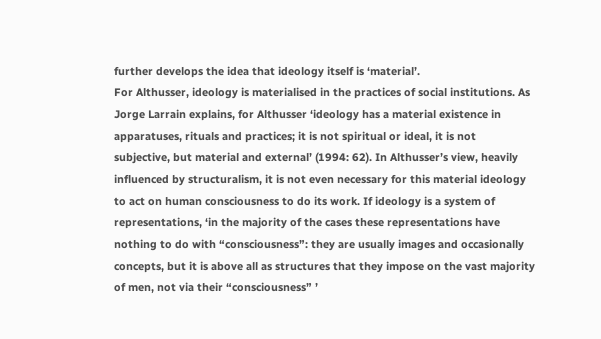further develops the idea that ideology itself is ‘material’.
For Althusser, ideology is materialised in the practices of social institutions. As
Jorge Larrain explains, for Althusser ‘ideology has a material existence in
apparatuses, rituals and practices; it is not spiritual or ideal, it is not
subjective, but material and external’ (1994: 62). In Althusser’s view, heavily
influenced by structuralism, it is not even necessary for this material ideology
to act on human consciousness to do its work. If ideology is a system of
representations, ‘in the majority of the cases these representations have
nothing to do with “consciousness”: they are usually images and occasionally
concepts, but it is above all as structures that they impose on the vast majority
of men, not via their “consciousness” ’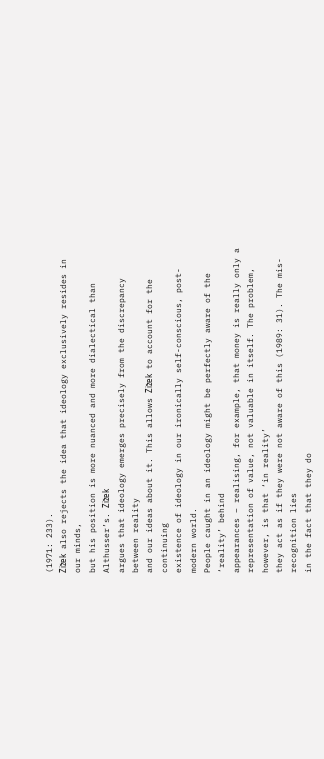(1971: 233).
Z̆iz̆ek also rejects the idea that ideology exclusively resides in our minds,
but his position is more nuanced and more dialectical than Althusser’s. Z̆iz̆ek
argues that ideology emerges precisely from the discrepancy between reality
and our ideas about it. This allows Z̆iz̆ek to account for the continuing
existence of ideology in our ironically self-conscious, post-modern world.
People caught in an ideology might be perfectly aware of the ‘reality’ behind
appearances – realising, for example, that money is really only a representation of value, not valuable in itself. The problem, however, is that ‘in reality’
they act as if they were not aware of this (1989: 31). The mis-recognition lies
in the fact that they do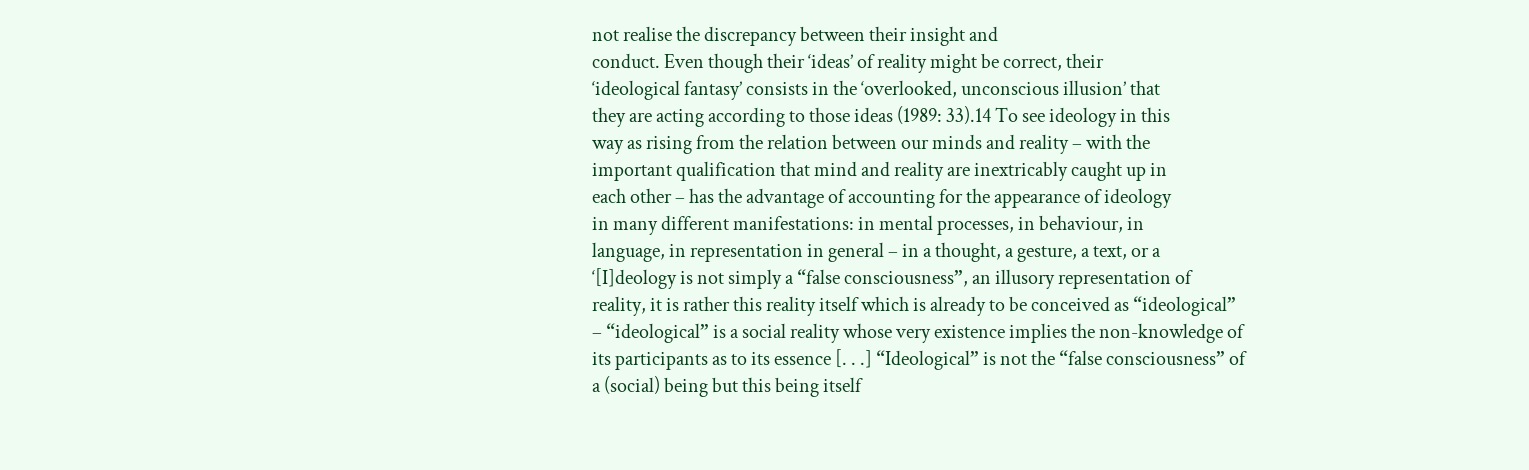not realise the discrepancy between their insight and
conduct. Even though their ‘ideas’ of reality might be correct, their
‘ideological fantasy’ consists in the ‘overlooked, unconscious illusion’ that
they are acting according to those ideas (1989: 33).14 To see ideology in this
way as rising from the relation between our minds and reality – with the
important qualification that mind and reality are inextricably caught up in
each other – has the advantage of accounting for the appearance of ideology
in many different manifestations: in mental processes, in behaviour, in
language, in representation in general – in a thought, a gesture, a text, or a
‘[I]deology is not simply a “false consciousness”, an illusory representation of
reality, it is rather this reality itself which is already to be conceived as “ideological”
– “ideological” is a social reality whose very existence implies the non-knowledge of
its participants as to its essence [. . .] “Ideological” is not the “false consciousness” of
a (social) being but this being itself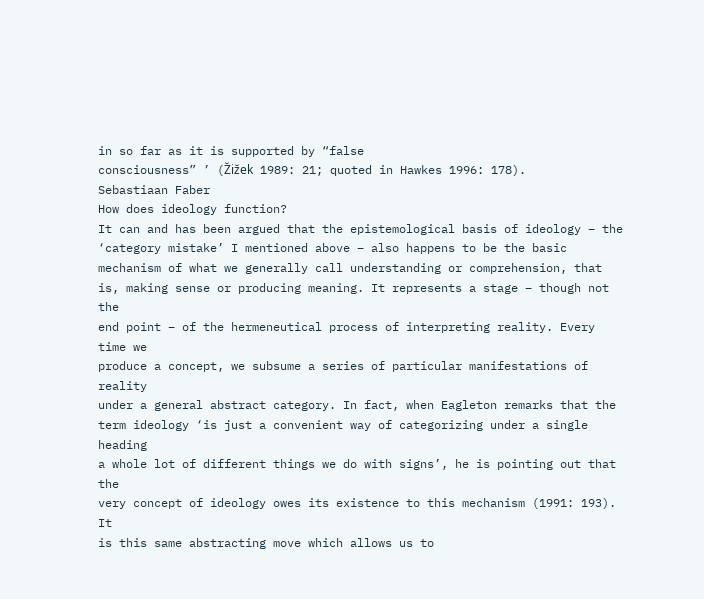in so far as it is supported by “false
consciousness” ’ (Z̆iz̆ek 1989: 21; quoted in Hawkes 1996: 178).
Sebastiaan Faber
How does ideology function?
It can and has been argued that the epistemological basis of ideology – the
‘category mistake’ I mentioned above – also happens to be the basic
mechanism of what we generally call understanding or comprehension, that
is, making sense or producing meaning. It represents a stage – though not the
end point – of the hermeneutical process of interpreting reality. Every time we
produce a concept, we subsume a series of particular manifestations of reality
under a general abstract category. In fact, when Eagleton remarks that the
term ideology ‘is just a convenient way of categorizing under a single heading
a whole lot of different things we do with signs’, he is pointing out that the
very concept of ideology owes its existence to this mechanism (1991: 193). It
is this same abstracting move which allows us to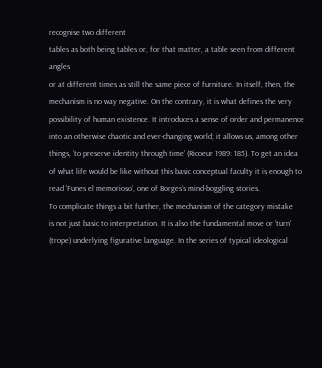recognise two different
tables as both being tables or, for that matter, a table seen from different angles
or at different times as still the same piece of furniture. In itself, then, the
mechanism is no way negative. On the contrary, it is what defines the very
possibility of human existence. It introduces a sense of order and permanence
into an otherwise chaotic and ever-changing world; it allows us, among other
things, ‘to preserve identity through time’ (Ricoeur 1989: 185). To get an idea
of what life would be like without this basic conceptual faculty it is enough to
read ‘Funes el memorioso’, one of Borges’s mind-boggling stories.
To complicate things a bit further, the mechanism of the category mistake
is not just basic to interpretation. It is also the fundamental move or ‘turn’
(trope) underlying figurative language. In the series of typical ideological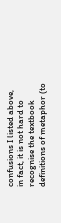confusions I listed above, in fact, it is not hard to recognise the textbook
definitions of metaphor (to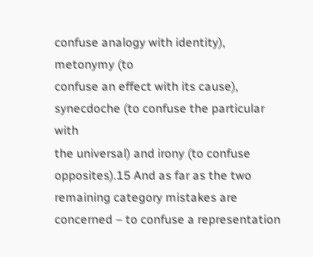confuse analogy with identity), metonymy (to
confuse an effect with its cause), synecdoche (to confuse the particular with
the universal) and irony (to confuse opposites).15 And as far as the two
remaining category mistakes are concerned – to confuse a representation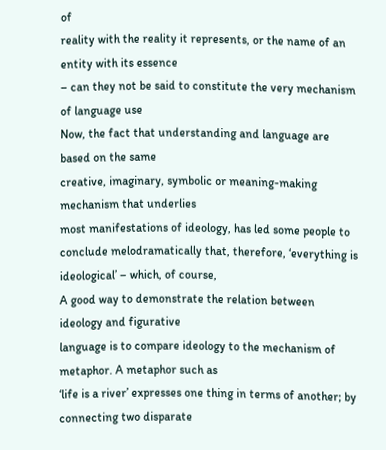of
reality with the reality it represents, or the name of an entity with its essence
– can they not be said to constitute the very mechanism of language use
Now, the fact that understanding and language are based on the same
creative, imaginary, symbolic or meaning-making mechanism that underlies
most manifestations of ideology, has led some people to conclude melodramatically that, therefore, ‘everything is ideological’ – which, of course,
A good way to demonstrate the relation between ideology and figurative
language is to compare ideology to the mechanism of metaphor. A metaphor such as
‘life is a river’ expresses one thing in terms of another; by connecting two disparate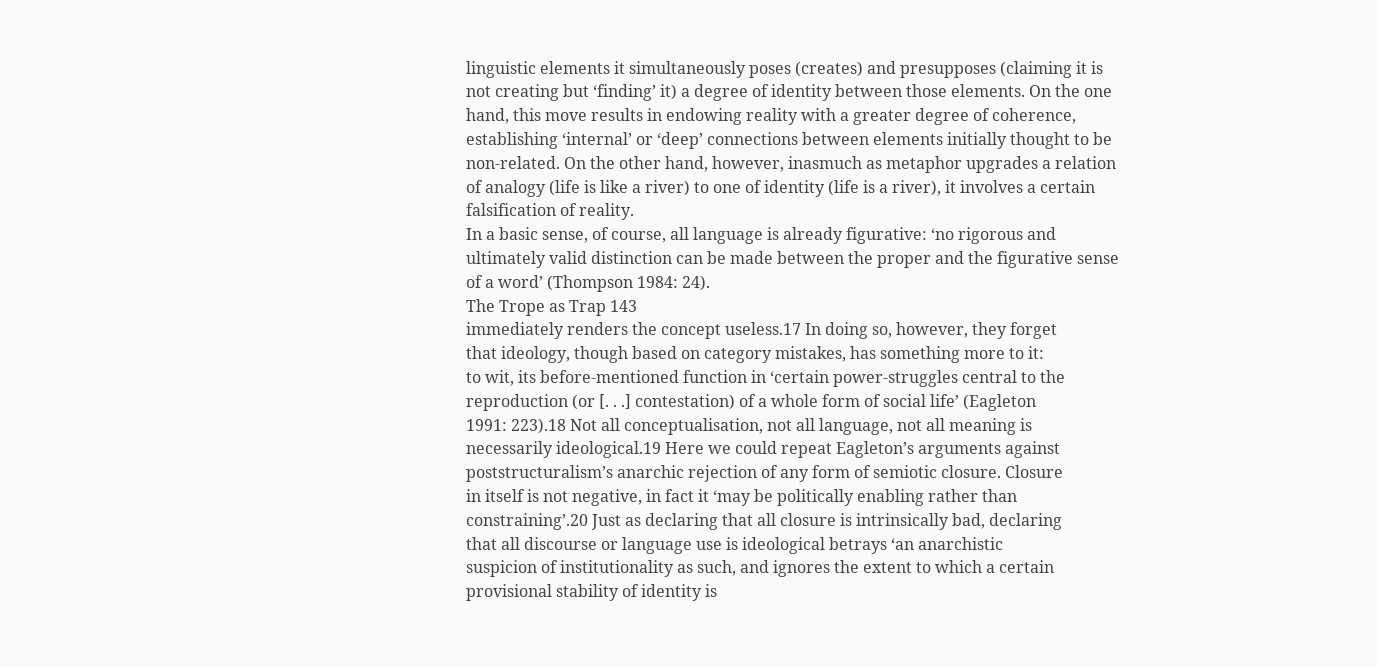linguistic elements it simultaneously poses (creates) and presupposes (claiming it is
not creating but ‘finding’ it) a degree of identity between those elements. On the one
hand, this move results in endowing reality with a greater degree of coherence,
establishing ‘internal’ or ‘deep’ connections between elements initially thought to be
non-related. On the other hand, however, inasmuch as metaphor upgrades a relation
of analogy (life is like a river) to one of identity (life is a river), it involves a certain
falsification of reality.
In a basic sense, of course, all language is already figurative: ‘no rigorous and
ultimately valid distinction can be made between the proper and the figurative sense
of a word’ (Thompson 1984: 24).
The Trope as Trap 143
immediately renders the concept useless.17 In doing so, however, they forget
that ideology, though based on category mistakes, has something more to it:
to wit, its before-mentioned function in ‘certain power-struggles central to the
reproduction (or [. . .] contestation) of a whole form of social life’ (Eagleton
1991: 223).18 Not all conceptualisation, not all language, not all meaning is
necessarily ideological.19 Here we could repeat Eagleton’s arguments against
poststructuralism’s anarchic rejection of any form of semiotic closure. Closure
in itself is not negative, in fact it ‘may be politically enabling rather than
constraining’.20 Just as declaring that all closure is intrinsically bad, declaring
that all discourse or language use is ideological betrays ‘an anarchistic
suspicion of institutionality as such, and ignores the extent to which a certain
provisional stability of identity is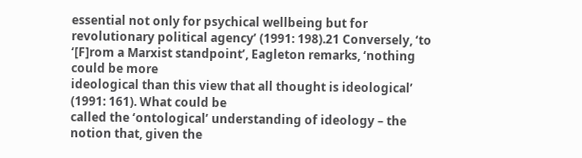essential not only for psychical wellbeing but for revolutionary political agency’ (1991: 198).21 Conversely, ‘to
‘[F]rom a Marxist standpoint’, Eagleton remarks, ‘nothing could be more
ideological than this view that all thought is ideological’ (1991: 161). What could be
called the ‘ontological’ understanding of ideology – the notion that, given the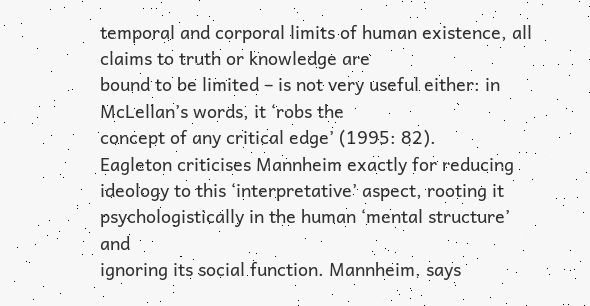temporal and corporal limits of human existence, all claims to truth or knowledge are
bound to be limited – is not very useful either: in McLellan’s words, it ‘robs the
concept of any critical edge’ (1995: 82).
Eagleton criticises Mannheim exactly for reducing ideology to this ‘interpretative’ aspect, rooting it psychologistically in the human ‘mental structure’ and
ignoring its social function. Mannheim, says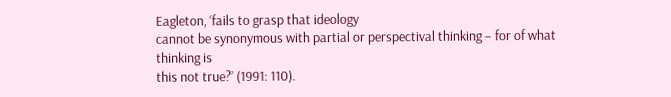Eagleton, ‘fails to grasp that ideology
cannot be synonymous with partial or perspectival thinking – for of what thinking is
this not true?’ (1991: 110).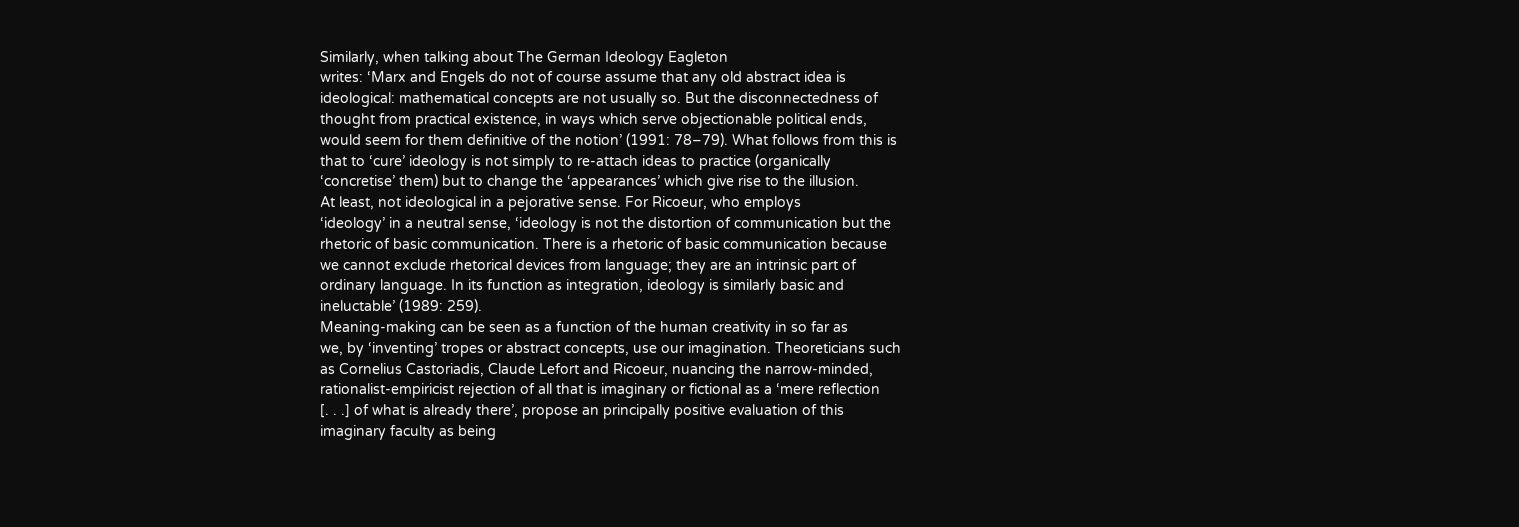Similarly, when talking about The German Ideology Eagleton
writes: ‘Marx and Engels do not of course assume that any old abstract idea is
ideological: mathematical concepts are not usually so. But the disconnectedness of
thought from practical existence, in ways which serve objectionable political ends,
would seem for them definitive of the notion’ (1991: 78–79). What follows from this is
that to ‘cure’ ideology is not simply to re-attach ideas to practice (organically
‘concretise’ them) but to change the ‘appearances’ which give rise to the illusion.
At least, not ideological in a pejorative sense. For Ricoeur, who employs
‘ideology’ in a neutral sense, ‘ideology is not the distortion of communication but the
rhetoric of basic communication. There is a rhetoric of basic communication because
we cannot exclude rhetorical devices from language; they are an intrinsic part of
ordinary language. In its function as integration, ideology is similarly basic and
ineluctable’ (1989: 259).
Meaning-making can be seen as a function of the human creativity in so far as
we, by ‘inventing’ tropes or abstract concepts, use our imagination. Theoreticians such
as Cornelius Castoriadis, Claude Lefort and Ricoeur, nuancing the narrow-minded,
rationalist-empiricist rejection of all that is imaginary or fictional as a ‘mere reflection
[. . .] of what is already there’, propose an principally positive evaluation of this
imaginary faculty as being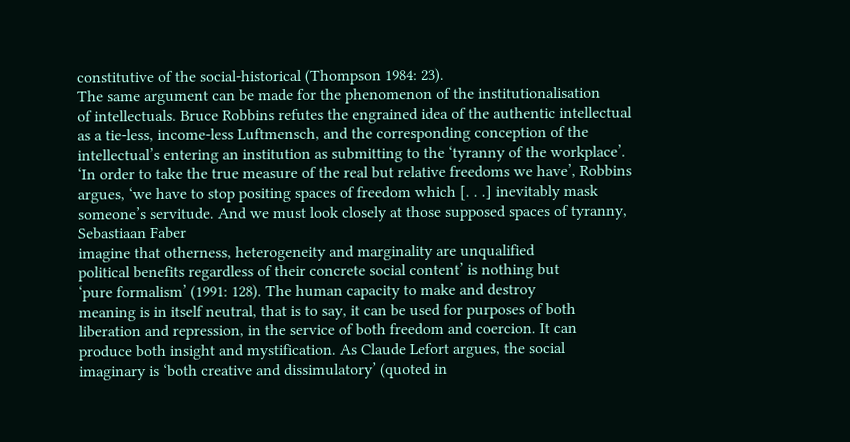constitutive of the social-historical (Thompson 1984: 23).
The same argument can be made for the phenomenon of the institutionalisation
of intellectuals. Bruce Robbins refutes the engrained idea of the authentic intellectual
as a tie-less, income-less Luftmensch, and the corresponding conception of the
intellectual’s entering an institution as submitting to the ‘tyranny of the workplace’.
‘In order to take the true measure of the real but relative freedoms we have’, Robbins
argues, ‘we have to stop positing spaces of freedom which [. . .] inevitably mask
someone’s servitude. And we must look closely at those supposed spaces of tyranny,
Sebastiaan Faber
imagine that otherness, heterogeneity and marginality are unqualified
political benefits regardless of their concrete social content’ is nothing but
‘pure formalism’ (1991: 128). The human capacity to make and destroy
meaning is in itself neutral, that is to say, it can be used for purposes of both
liberation and repression, in the service of both freedom and coercion. It can
produce both insight and mystification. As Claude Lefort argues, the social
imaginary is ‘both creative and dissimulatory’ (quoted in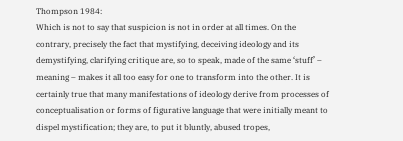Thompson 1984:
Which is not to say that suspicion is not in order at all times. On the
contrary, precisely the fact that mystifying, deceiving ideology and its
demystifying, clarifying critique are, so to speak, made of the same ‘stuff’ –
meaning – makes it all too easy for one to transform into the other. It is
certainly true that many manifestations of ideology derive from processes of
conceptualisation or forms of figurative language that were initially meant to
dispel mystification; they are, to put it bluntly, abused tropes,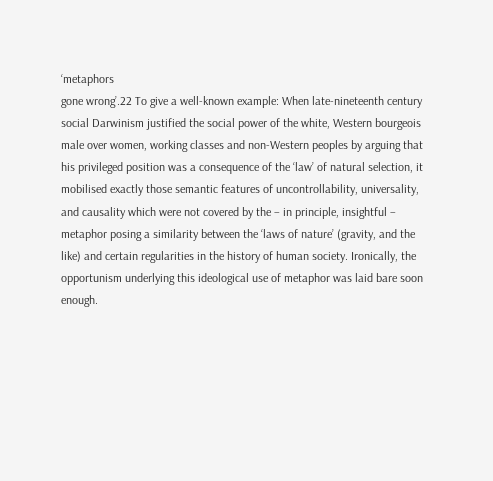‘metaphors
gone wrong’.22 To give a well-known example: When late-nineteenth century
social Darwinism justified the social power of the white, Western bourgeois
male over women, working classes and non-Western peoples by arguing that
his privileged position was a consequence of the ‘law’ of natural selection, it
mobilised exactly those semantic features of uncontrollability, universality,
and causality which were not covered by the – in principle, insightful –
metaphor posing a similarity between the ‘laws of nature’ (gravity, and the
like) and certain regularities in the history of human society. Ironically, the
opportunism underlying this ideological use of metaphor was laid bare soon
enough.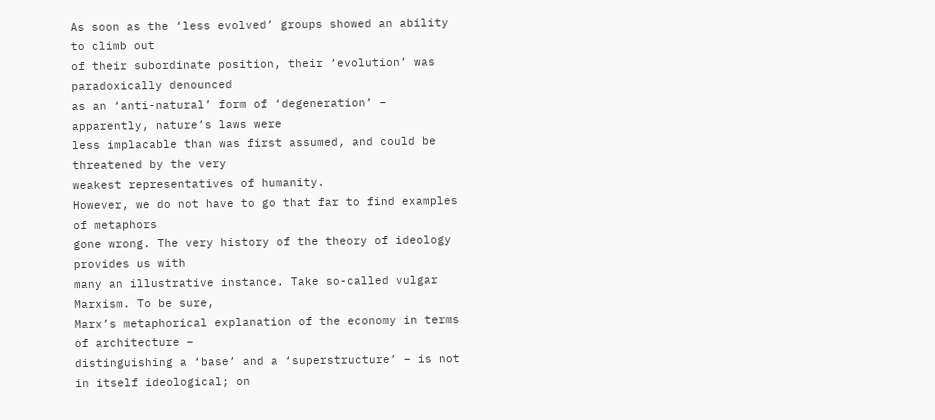As soon as the ‘less evolved’ groups showed an ability to climb out
of their subordinate position, their ‘evolution’ was paradoxically denounced
as an ‘anti-natural’ form of ‘degeneration’ – apparently, nature’s laws were
less implacable than was first assumed, and could be threatened by the very
weakest representatives of humanity.
However, we do not have to go that far to find examples of metaphors
gone wrong. The very history of the theory of ideology provides us with
many an illustrative instance. Take so-called vulgar Marxism. To be sure,
Marx’s metaphorical explanation of the economy in terms of architecture –
distinguishing a ‘base’ and a ‘superstructure’ – is not in itself ideological; on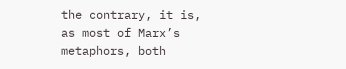the contrary, it is, as most of Marx’s metaphors, both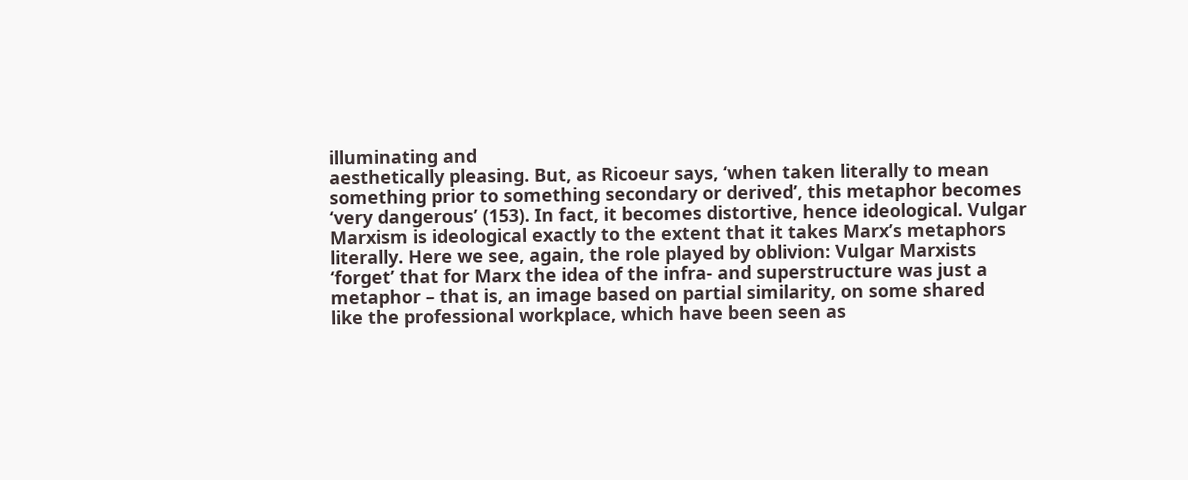illuminating and
aesthetically pleasing. But, as Ricoeur says, ‘when taken literally to mean
something prior to something secondary or derived’, this metaphor becomes
‘very dangerous’ (153). In fact, it becomes distortive, hence ideological. Vulgar
Marxism is ideological exactly to the extent that it takes Marx’s metaphors
literally. Here we see, again, the role played by oblivion: Vulgar Marxists
‘forget’ that for Marx the idea of the infra- and superstructure was just a
metaphor – that is, an image based on partial similarity, on some shared
like the professional workplace, which have been seen as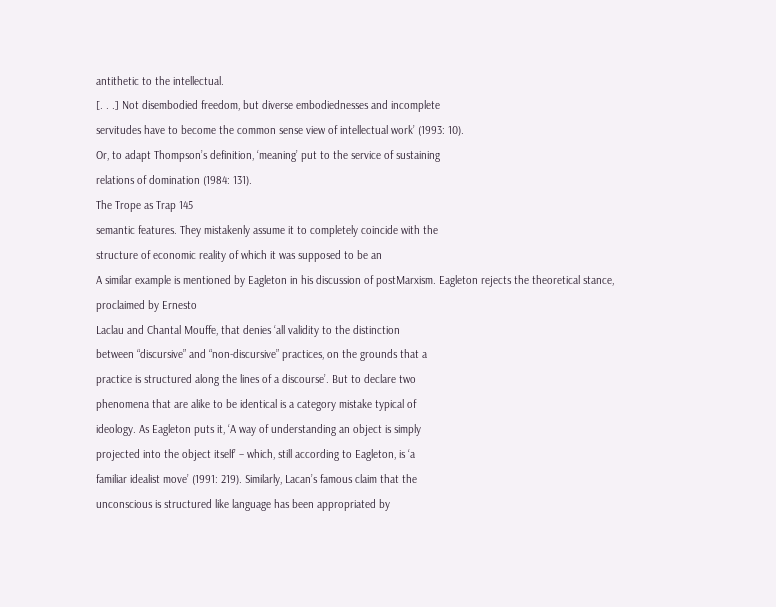antithetic to the intellectual.
[. . .] Not disembodied freedom, but diverse embodiednesses and incomplete
servitudes have to become the common sense view of intellectual work’ (1993: 10).
Or, to adapt Thompson’s definition, ‘meaning’ put to the service of sustaining
relations of domination (1984: 131).
The Trope as Trap 145
semantic features. They mistakenly assume it to completely coincide with the
structure of economic reality of which it was supposed to be an
A similar example is mentioned by Eagleton in his discussion of postMarxism. Eagleton rejects the theoretical stance, proclaimed by Ernesto
Laclau and Chantal Mouffe, that denies ‘all validity to the distinction
between “discursive” and “non-discursive” practices, on the grounds that a
practice is structured along the lines of a discourse’. But to declare two
phenomena that are alike to be identical is a category mistake typical of
ideology. As Eagleton puts it, ‘A way of understanding an object is simply
projected into the object itself’ – which, still according to Eagleton, is ‘a
familiar idealist move’ (1991: 219). Similarly, Lacan’s famous claim that the
unconscious is structured like language has been appropriated by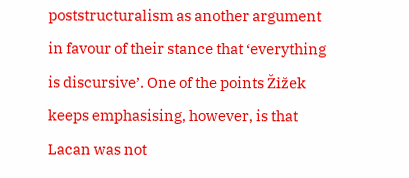poststructuralism as another argument in favour of their stance that ‘everything
is discursive’. One of the points Z̆iz̆ek keeps emphasising, however, is that
Lacan was not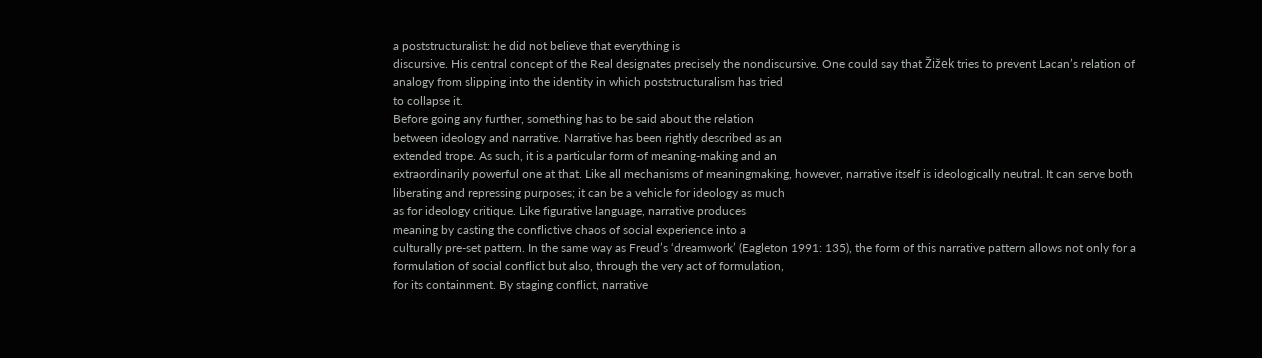a poststructuralist: he did not believe that everything is
discursive. His central concept of the Real designates precisely the nondiscursive. One could say that Z̆iz̆ek tries to prevent Lacan’s relation of
analogy from slipping into the identity in which poststructuralism has tried
to collapse it.
Before going any further, something has to be said about the relation
between ideology and narrative. Narrative has been rightly described as an
extended trope. As such, it is a particular form of meaning-making and an
extraordinarily powerful one at that. Like all mechanisms of meaningmaking, however, narrative itself is ideologically neutral. It can serve both
liberating and repressing purposes; it can be a vehicle for ideology as much
as for ideology critique. Like figurative language, narrative produces
meaning by casting the conflictive chaos of social experience into a
culturally pre-set pattern. In the same way as Freud’s ‘dreamwork’ (Eagleton 1991: 135), the form of this narrative pattern allows not only for a
formulation of social conflict but also, through the very act of formulation,
for its containment. By staging conflict, narrative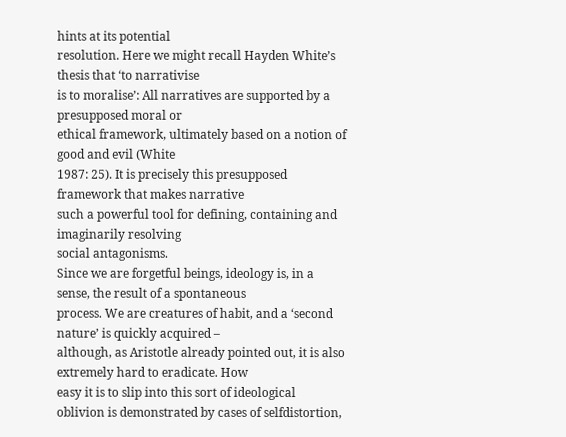hints at its potential
resolution. Here we might recall Hayden White’s thesis that ‘to narrativise
is to moralise’: All narratives are supported by a presupposed moral or
ethical framework, ultimately based on a notion of good and evil (White
1987: 25). It is precisely this presupposed framework that makes narrative
such a powerful tool for defining, containing and imaginarily resolving
social antagonisms.
Since we are forgetful beings, ideology is, in a sense, the result of a spontaneous
process. We are creatures of habit, and a ‘second nature’ is quickly acquired –
although, as Aristotle already pointed out, it is also extremely hard to eradicate. How
easy it is to slip into this sort of ideological oblivion is demonstrated by cases of selfdistortion,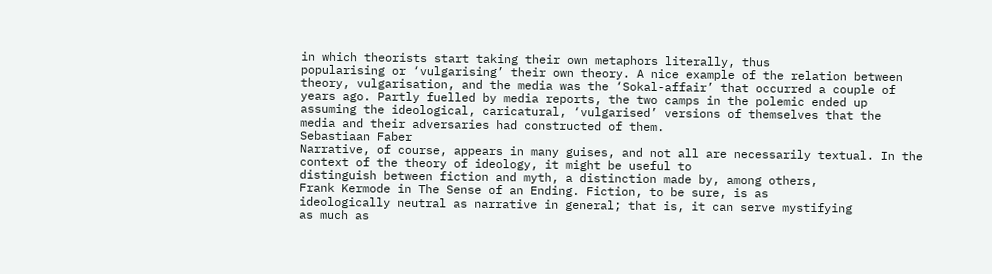in which theorists start taking their own metaphors literally, thus
popularising or ‘vulgarising’ their own theory. A nice example of the relation between
theory, vulgarisation, and the media was the ‘Sokal-affair’ that occurred a couple of
years ago. Partly fuelled by media reports, the two camps in the polemic ended up
assuming the ideological, caricatural, ‘vulgarised’ versions of themselves that the
media and their adversaries had constructed of them.
Sebastiaan Faber
Narrative, of course, appears in many guises, and not all are necessarily textual. In the context of the theory of ideology, it might be useful to
distinguish between fiction and myth, a distinction made by, among others,
Frank Kermode in The Sense of an Ending. Fiction, to be sure, is as
ideologically neutral as narrative in general; that is, it can serve mystifying
as much as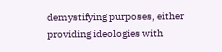demystifying purposes, either providing ideologies with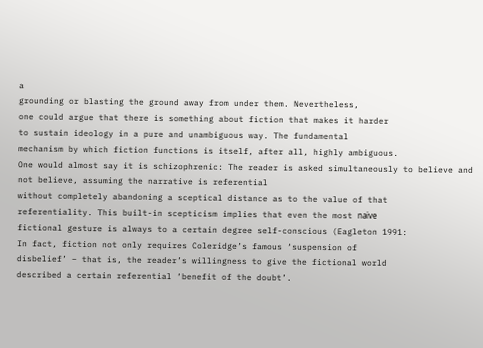a
grounding or blasting the ground away from under them. Nevertheless,
one could argue that there is something about fiction that makes it harder
to sustain ideology in a pure and unambiguous way. The fundamental
mechanism by which fiction functions is itself, after all, highly ambiguous.
One would almost say it is schizophrenic: The reader is asked simultaneously to believe and not believe, assuming the narrative is referential
without completely abandoning a sceptical distance as to the value of that
referentiality. This built-in scepticism implies that even the most naı̈ve
fictional gesture is always to a certain degree self-conscious (Eagleton 1991:
In fact, fiction not only requires Coleridge’s famous ‘suspension of
disbelief’ – that is, the reader’s willingness to give the fictional world
described a certain referential ‘benefit of the doubt’.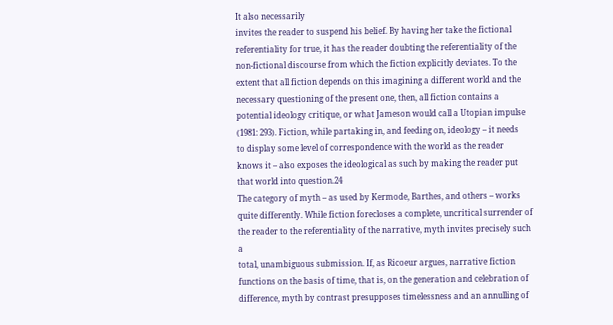It also necessarily
invites the reader to suspend his belief. By having her take the fictional
referentiality for true, it has the reader doubting the referentiality of the
non-fictional discourse from which the fiction explicitly deviates. To the
extent that all fiction depends on this imagining a different world and the
necessary questioning of the present one, then, all fiction contains a
potential ideology critique, or what Jameson would call a Utopian impulse
(1981: 293). Fiction, while partaking in, and feeding on, ideology – it needs
to display some level of correspondence with the world as the reader
knows it – also exposes the ideological as such by making the reader put
that world into question.24
The category of myth – as used by Kermode, Barthes, and others – works
quite differently. While fiction forecloses a complete, uncritical surrender of
the reader to the referentiality of the narrative, myth invites precisely such a
total, unambiguous submission. If, as Ricoeur argues, narrative fiction
functions on the basis of time, that is, on the generation and celebration of
difference, myth by contrast presupposes timelessness and an annulling of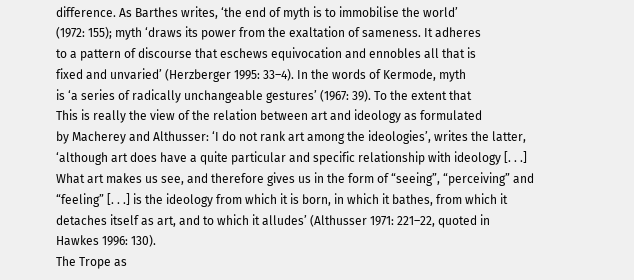difference. As Barthes writes, ‘the end of myth is to immobilise the world’
(1972: 155); myth ‘draws its power from the exaltation of sameness. It adheres
to a pattern of discourse that eschews equivocation and ennobles all that is
fixed and unvaried’ (Herzberger 1995: 33–4). In the words of Kermode, myth
is ‘a series of radically unchangeable gestures’ (1967: 39). To the extent that
This is really the view of the relation between art and ideology as formulated
by Macherey and Althusser: ‘I do not rank art among the ideologies’, writes the latter,
‘although art does have a quite particular and specific relationship with ideology [. . .]
What art makes us see, and therefore gives us in the form of “seeing”, “perceiving” and
“feeling” [. . .] is the ideology from which it is born, in which it bathes, from which it
detaches itself as art, and to which it alludes’ (Althusser 1971: 221–22, quoted in
Hawkes 1996: 130).
The Trope as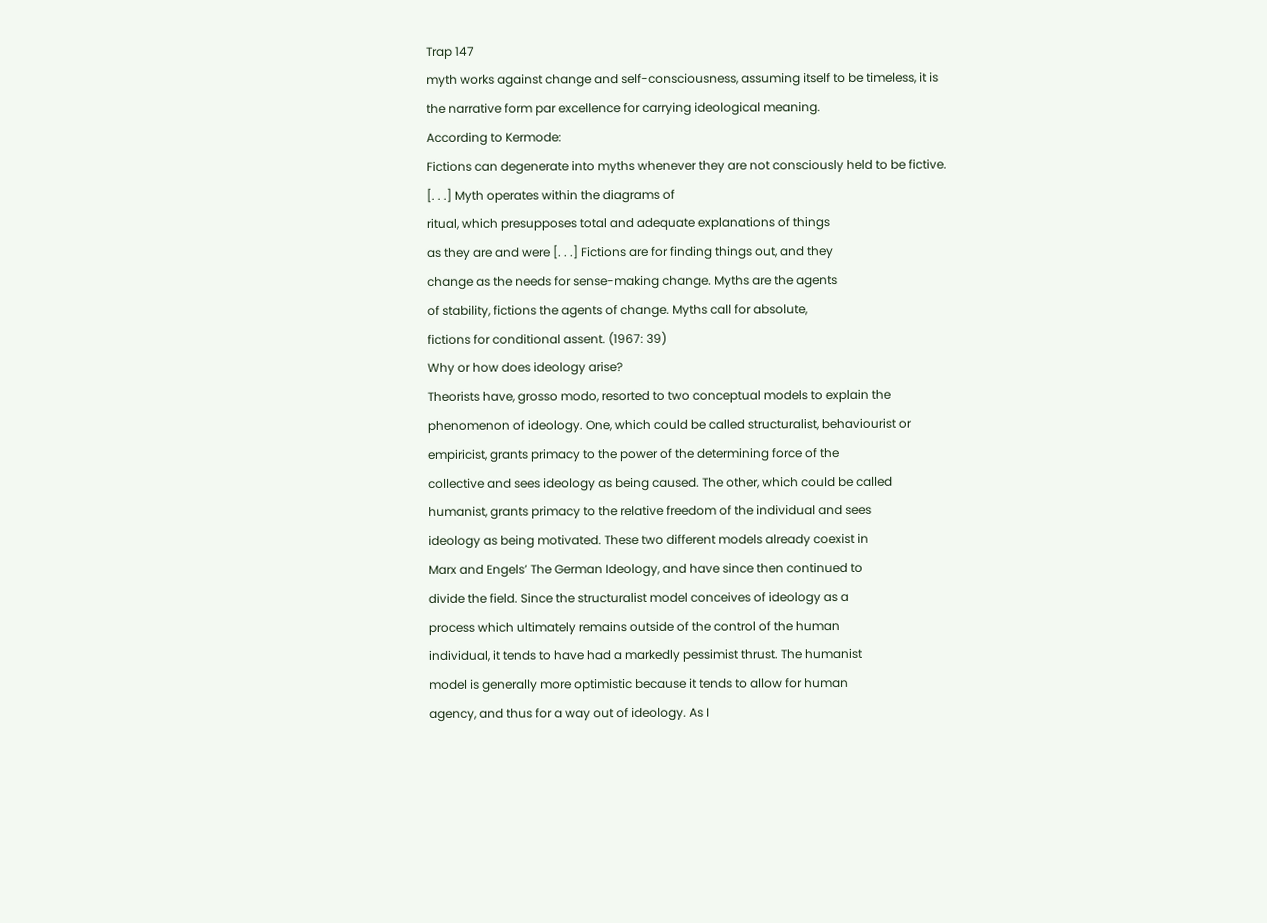Trap 147
myth works against change and self-consciousness, assuming itself to be timeless, it is the narrative form par excellence for carrying ideological meaning.
According to Kermode:
Fictions can degenerate into myths whenever they are not consciously held to be fictive. [. . .] Myth operates within the diagrams of
ritual, which presupposes total and adequate explanations of things
as they are and were [. . .] Fictions are for finding things out, and they
change as the needs for sense-making change. Myths are the agents
of stability, fictions the agents of change. Myths call for absolute,
fictions for conditional assent. (1967: 39)
Why or how does ideology arise?
Theorists have, grosso modo, resorted to two conceptual models to explain the
phenomenon of ideology. One, which could be called structuralist, behaviourist or empiricist, grants primacy to the power of the determining force of the
collective and sees ideology as being caused. The other, which could be called
humanist, grants primacy to the relative freedom of the individual and sees
ideology as being motivated. These two different models already coexist in
Marx and Engels’ The German Ideology, and have since then continued to
divide the field. Since the structuralist model conceives of ideology as a
process which ultimately remains outside of the control of the human
individual, it tends to have had a markedly pessimist thrust. The humanist
model is generally more optimistic because it tends to allow for human
agency, and thus for a way out of ideology. As I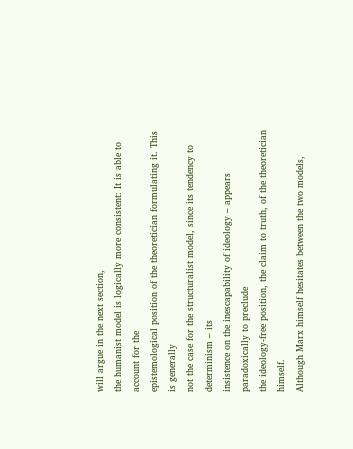will argue in the next section,
the humanist model is logically more consistent: It is able to account for the
epistemological position of the theoretician formulating it. This is generally
not the case for the structuralist model, since its tendency to determinism – its
insistence on the inescapability of ideology – appears paradoxically to preclude
the ideology-free position, the claim to truth, of the theoretician himself.
Although Marx himself hesitates between the two models,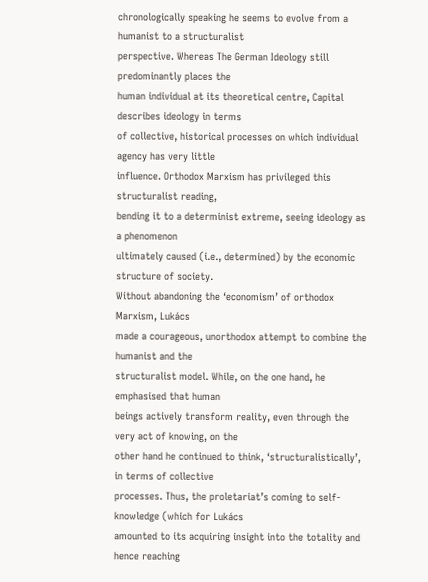chronologically speaking he seems to evolve from a humanist to a structuralist
perspective. Whereas The German Ideology still predominantly places the
human individual at its theoretical centre, Capital describes ideology in terms
of collective, historical processes on which individual agency has very little
influence. Orthodox Marxism has privileged this structuralist reading,
bending it to a determinist extreme, seeing ideology as a phenomenon
ultimately caused (i.e., determined) by the economic structure of society.
Without abandoning the ‘economism’ of orthodox Marxism, Lukács
made a courageous, unorthodox attempt to combine the humanist and the
structuralist model. While, on the one hand, he emphasised that human
beings actively transform reality, even through the very act of knowing, on the
other hand he continued to think, ‘structuralistically’, in terms of collective
processes. Thus, the proletariat’s coming to self-knowledge (which for Lukács
amounted to its acquiring insight into the totality and hence reaching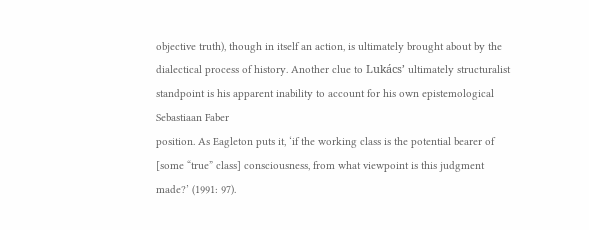objective truth), though in itself an action, is ultimately brought about by the
dialectical process of history. Another clue to Lukács’ ultimately structuralist
standpoint is his apparent inability to account for his own epistemological
Sebastiaan Faber
position. As Eagleton puts it, ‘if the working class is the potential bearer of
[some “true” class] consciousness, from what viewpoint is this judgment
made?’ (1991: 97).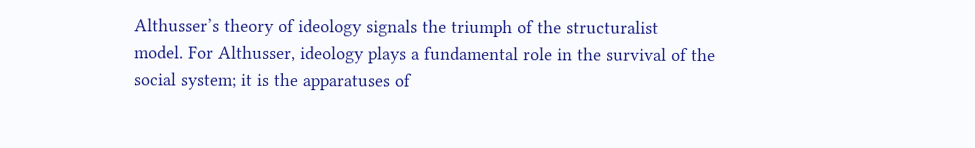Althusser’s theory of ideology signals the triumph of the structuralist
model. For Althusser, ideology plays a fundamental role in the survival of the
social system; it is the apparatuses of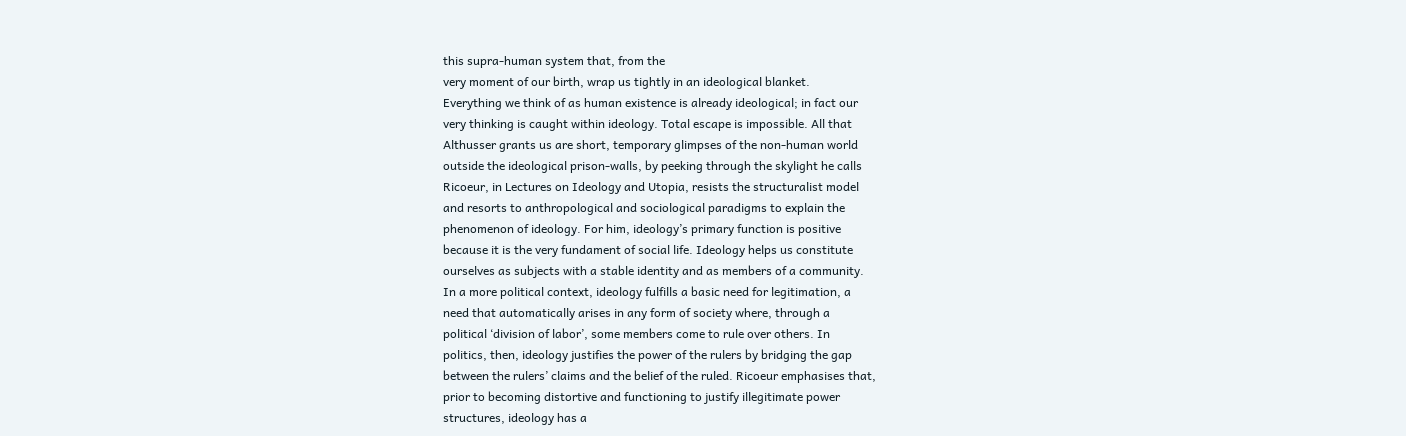this supra-human system that, from the
very moment of our birth, wrap us tightly in an ideological blanket.
Everything we think of as human existence is already ideological; in fact our
very thinking is caught within ideology. Total escape is impossible. All that
Althusser grants us are short, temporary glimpses of the non-human world
outside the ideological prison-walls, by peeking through the skylight he calls
Ricoeur, in Lectures on Ideology and Utopia, resists the structuralist model
and resorts to anthropological and sociological paradigms to explain the
phenomenon of ideology. For him, ideology’s primary function is positive
because it is the very fundament of social life. Ideology helps us constitute
ourselves as subjects with a stable identity and as members of a community.
In a more political context, ideology fulfills a basic need for legitimation, a
need that automatically arises in any form of society where, through a
political ‘division of labor’, some members come to rule over others. In
politics, then, ideology justifies the power of the rulers by bridging the gap
between the rulers’ claims and the belief of the ruled. Ricoeur emphasises that,
prior to becoming distortive and functioning to justify illegitimate power
structures, ideology has a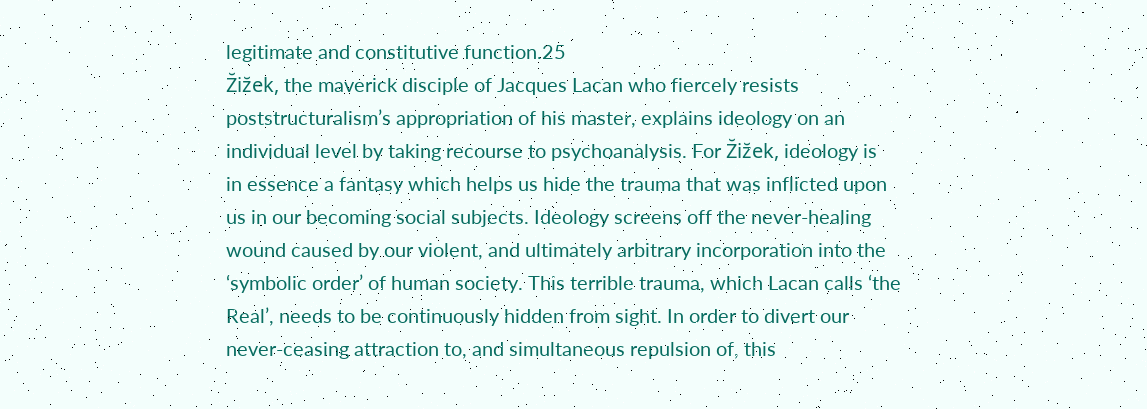legitimate and constitutive function.25
Z̆iz̆ek, the maverick disciple of Jacques Lacan who fiercely resists
poststructuralism’s appropriation of his master, explains ideology on an
individual level by taking recourse to psychoanalysis. For Z̆iz̆ek, ideology is
in essence a fantasy which helps us hide the trauma that was inflicted upon
us in our becoming social subjects. Ideology screens off the never-healing
wound caused by our violent, and ultimately arbitrary incorporation into the
‘symbolic order’ of human society. This terrible trauma, which Lacan calls ‘the
Real’, needs to be continuously hidden from sight. In order to divert our
never-ceasing attraction to, and simultaneous repulsion of, this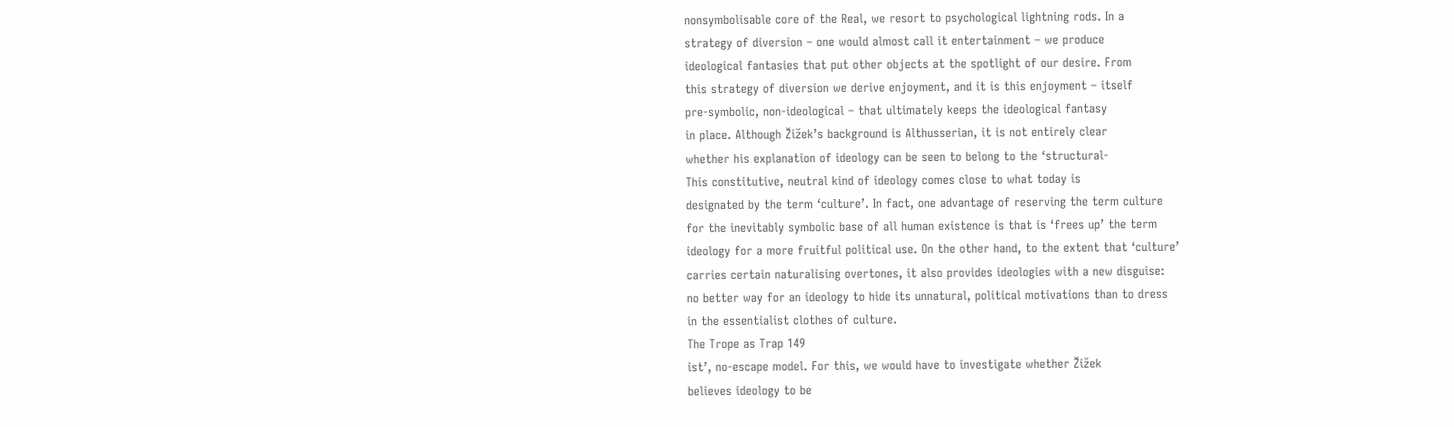nonsymbolisable core of the Real, we resort to psychological lightning rods. In a
strategy of diversion – one would almost call it entertainment – we produce
ideological fantasies that put other objects at the spotlight of our desire. From
this strategy of diversion we derive enjoyment, and it is this enjoyment – itself
pre-symbolic, non-ideological – that ultimately keeps the ideological fantasy
in place. Although Z̆iz̆ek’s background is Althusserian, it is not entirely clear
whether his explanation of ideology can be seen to belong to the ‘structural-
This constitutive, neutral kind of ideology comes close to what today is
designated by the term ‘culture’. In fact, one advantage of reserving the term culture
for the inevitably symbolic base of all human existence is that is ‘frees up’ the term
ideology for a more fruitful political use. On the other hand, to the extent that ‘culture’
carries certain naturalising overtones, it also provides ideologies with a new disguise:
no better way for an ideology to hide its unnatural, political motivations than to dress
in the essentialist clothes of culture.
The Trope as Trap 149
ist’, no-escape model. For this, we would have to investigate whether Z̆iz̆ek
believes ideology to be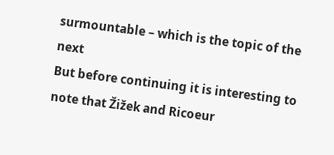surmountable – which is the topic of the next
But before continuing it is interesting to note that Z̆iz̆ek and Ricoeur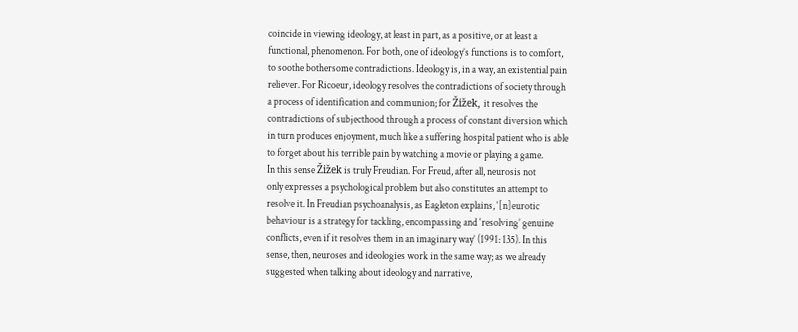coincide in viewing ideology, at least in part, as a positive, or at least a
functional, phenomenon. For both, one of ideology’s functions is to comfort,
to soothe bothersome contradictions. Ideology is, in a way, an existential pain
reliever. For Ricoeur, ideology resolves the contradictions of society through
a process of identification and communion; for Z̆iz̆ek, it resolves the
contradictions of subjecthood through a process of constant diversion which
in turn produces enjoyment, much like a suffering hospital patient who is able
to forget about his terrible pain by watching a movie or playing a game.
In this sense Z̆iz̆ek is truly Freudian. For Freud, after all, neurosis not
only expresses a psychological problem but also constitutes an attempt to
resolve it. In Freudian psychoanalysis, as Eagleton explains, ‘[n]eurotic
behaviour is a strategy for tackling, encompassing and ‘resolving’ genuine
conflicts, even if it resolves them in an imaginary way’ (1991: 135). In this
sense, then, neuroses and ideologies work in the same way; as we already
suggested when talking about ideology and narrative,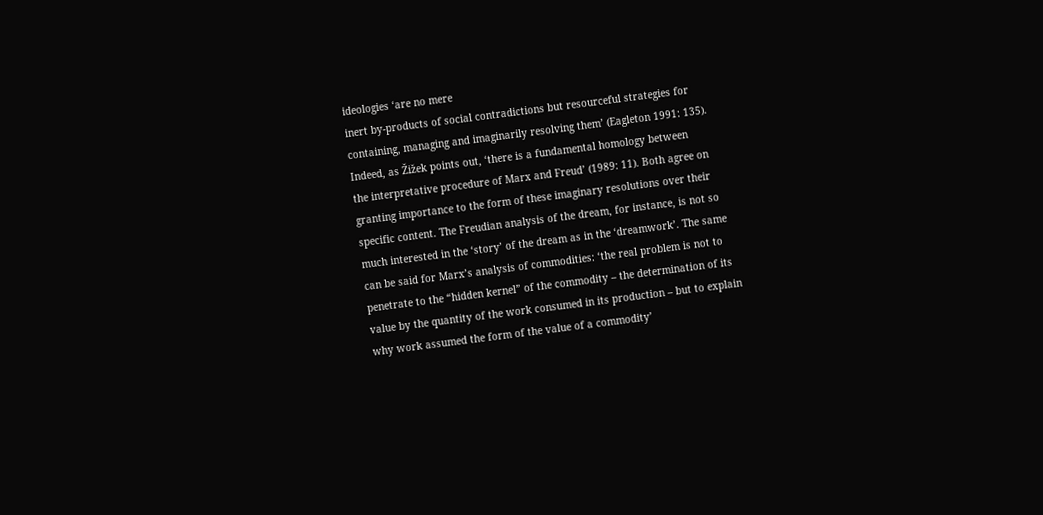ideologies ‘are no mere
inert by-products of social contradictions but resourceful strategies for
containing, managing and imaginarily resolving them’ (Eagleton 1991: 135).
Indeed, as Z̆iz̆ek points out, ‘there is a fundamental homology between
the interpretative procedure of Marx and Freud’ (1989: 11). Both agree on
granting importance to the form of these imaginary resolutions over their
specific content. The Freudian analysis of the dream, for instance, is not so
much interested in the ‘story’ of the dream as in the ‘dreamwork’. The same
can be said for Marx’s analysis of commodities: ‘the real problem is not to
penetrate to the “hidden kernel” of the commodity – the determination of its
value by the quantity of the work consumed in its production – but to explain
why work assumed the form of the value of a commodity’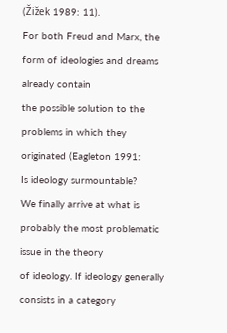(Z̆iz̆ek 1989: 11).
For both Freud and Marx, the form of ideologies and dreams already contain
the possible solution to the problems in which they originated (Eagleton 1991:
Is ideology surmountable?
We finally arrive at what is probably the most problematic issue in the theory
of ideology. If ideology generally consists in a category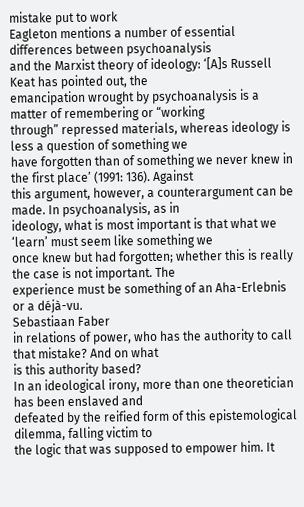mistake put to work
Eagleton mentions a number of essential differences between psychoanalysis
and the Marxist theory of ideology: ‘[A]s Russell Keat has pointed out, the
emancipation wrought by psychoanalysis is a matter of remembering or “working
through” repressed materials, whereas ideology is less a question of something we
have forgotten than of something we never knew in the first place’ (1991: 136). Against
this argument, however, a counterargument can be made. In psychoanalysis, as in
ideology, what is most important is that what we ‘learn’ must seem like something we
once knew but had forgotten; whether this is really the case is not important. The
experience must be something of an Aha-Erlebnis or a déjà-vu.
Sebastiaan Faber
in relations of power, who has the authority to call that mistake? And on what
is this authority based?
In an ideological irony, more than one theoretician has been enslaved and
defeated by the reified form of this epistemological dilemma, falling victim to
the logic that was supposed to empower him. It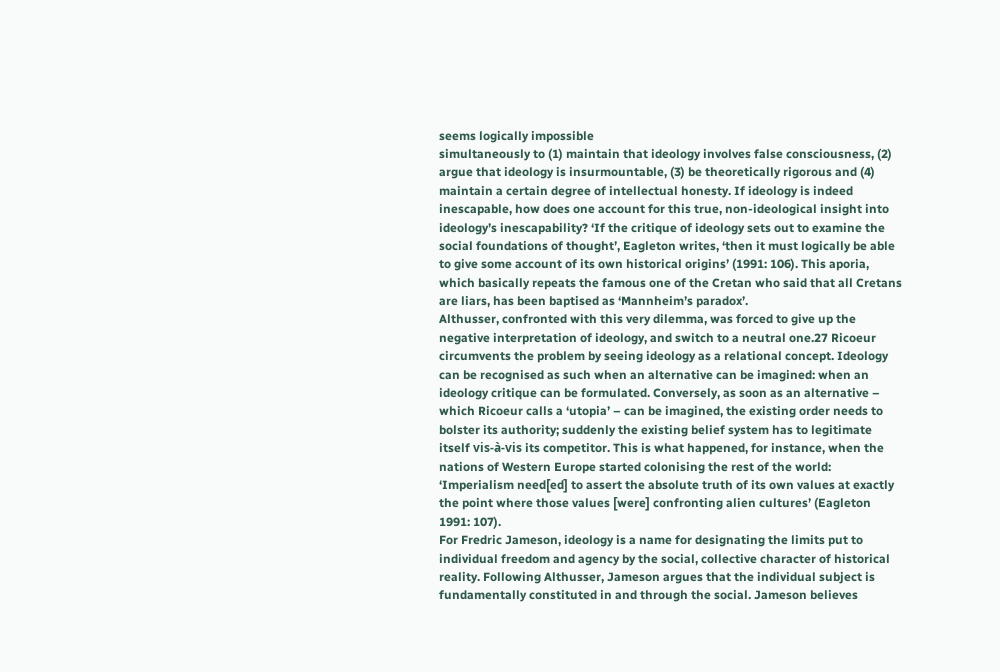seems logically impossible
simultaneously to (1) maintain that ideology involves false consciousness, (2)
argue that ideology is insurmountable, (3) be theoretically rigorous and (4)
maintain a certain degree of intellectual honesty. If ideology is indeed
inescapable, how does one account for this true, non-ideological insight into
ideology’s inescapability? ‘If the critique of ideology sets out to examine the
social foundations of thought’, Eagleton writes, ‘then it must logically be able
to give some account of its own historical origins’ (1991: 106). This aporia,
which basically repeats the famous one of the Cretan who said that all Cretans
are liars, has been baptised as ‘Mannheim’s paradox’.
Althusser, confronted with this very dilemma, was forced to give up the
negative interpretation of ideology, and switch to a neutral one.27 Ricoeur
circumvents the problem by seeing ideology as a relational concept. Ideology
can be recognised as such when an alternative can be imagined: when an
ideology critique can be formulated. Conversely, as soon as an alternative –
which Ricoeur calls a ‘utopia’ – can be imagined, the existing order needs to
bolster its authority; suddenly the existing belief system has to legitimate
itself vis-à-vis its competitor. This is what happened, for instance, when the
nations of Western Europe started colonising the rest of the world:
‘Imperialism need[ed] to assert the absolute truth of its own values at exactly
the point where those values [were] confronting alien cultures’ (Eagleton
1991: 107).
For Fredric Jameson, ideology is a name for designating the limits put to
individual freedom and agency by the social, collective character of historical
reality. Following Althusser, Jameson argues that the individual subject is
fundamentally constituted in and through the social. Jameson believes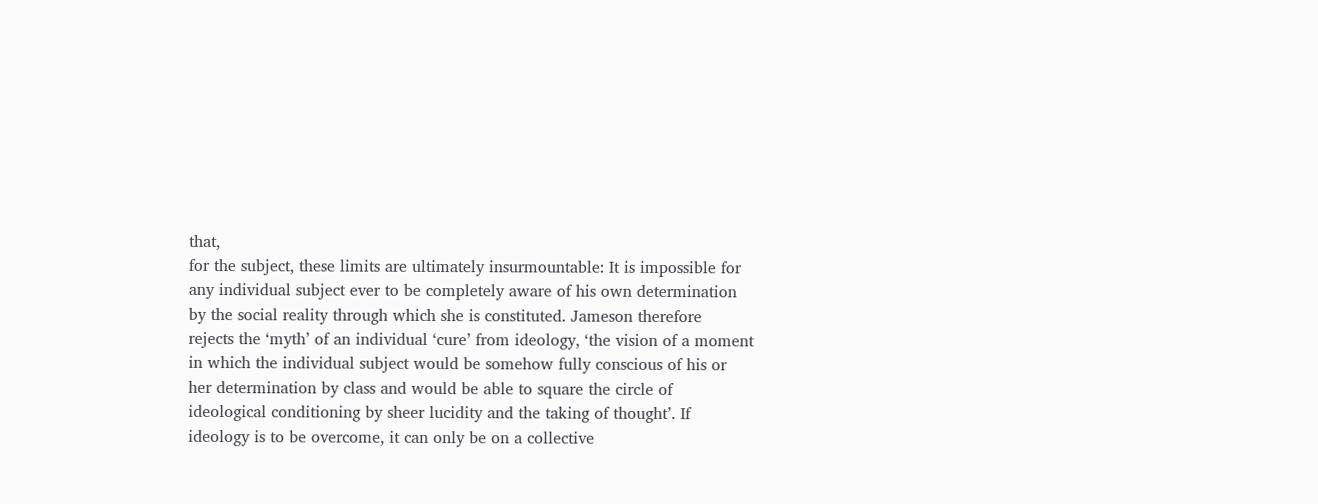that,
for the subject, these limits are ultimately insurmountable: It is impossible for
any individual subject ever to be completely aware of his own determination
by the social reality through which she is constituted. Jameson therefore
rejects the ‘myth’ of an individual ‘cure’ from ideology, ‘the vision of a moment
in which the individual subject would be somehow fully conscious of his or
her determination by class and would be able to square the circle of
ideological conditioning by sheer lucidity and the taking of thought’. If
ideology is to be overcome, it can only be on a collective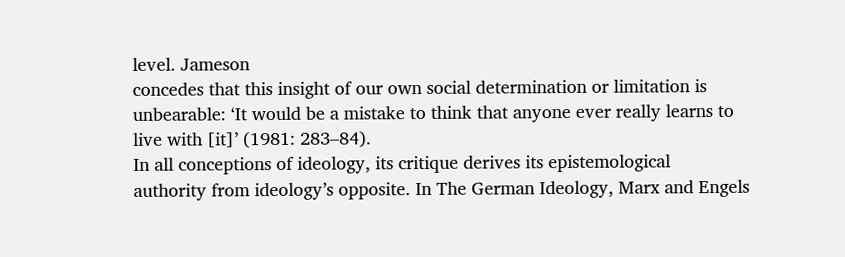level. Jameson
concedes that this insight of our own social determination or limitation is
unbearable: ‘It would be a mistake to think that anyone ever really learns to
live with [it]’ (1981: 283–84).
In all conceptions of ideology, its critique derives its epistemological
authority from ideology’s opposite. In The German Ideology, Marx and Engels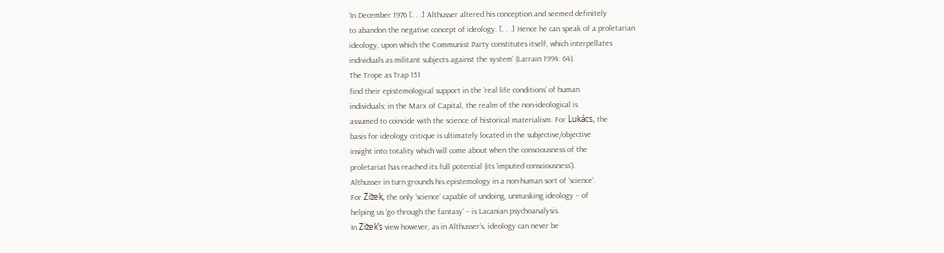‘In December 1976 [. . .] Althusser altered his conception and seemed definitely
to abandon the negative concept of ideology. [. . .] Hence he can speak of a proletarian
ideology, upon which the Communist Party constitutes itself, which interpellates
individuals as militant subjects against the system’ (Larrain 1994: 64).
The Trope as Trap 151
find their epistemological support in the ‘real life conditions’ of human
individuals; in the Marx of Capital, the realm of the non-ideological is
assumed to coincide with the science of historical materialism. For Lukács, the
basis for ideology critique is ultimately located in the subjective/objective
insight into totality which will come about when the consciousness of the
proletariat has reached its full potential (its ‘imputed consciousness’).
Althusser in turn grounds his epistemology in a non-human sort of ‘science’.
For Z̆iz̆ek, the only ‘science’ capable of undoing, unmasking ideology – of
helping us ‘go through the fantasy’ – is Lacanian psychoanalysis.
In Z̆iz̆ek’s view however, as in Althusser’s, ideology can never be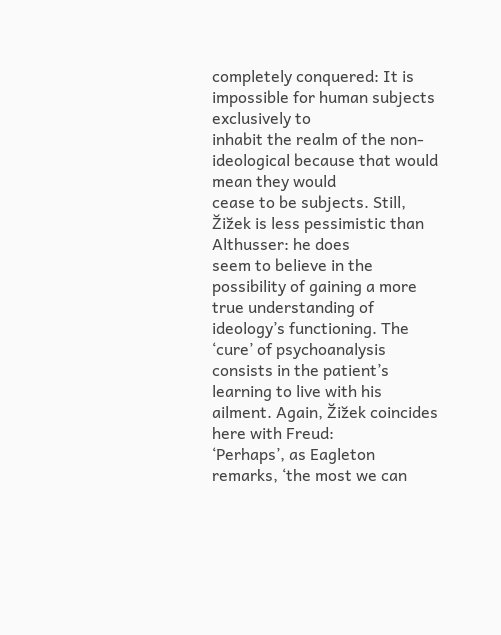completely conquered: It is impossible for human subjects exclusively to
inhabit the realm of the non-ideological because that would mean they would
cease to be subjects. Still, Z̆iz̆ek is less pessimistic than Althusser: he does
seem to believe in the possibility of gaining a more true understanding of
ideology’s functioning. The ‘cure’ of psychoanalysis consists in the patient’s
learning to live with his ailment. Again, Z̆iz̆ek coincides here with Freud:
‘Perhaps’, as Eagleton remarks, ‘the most we can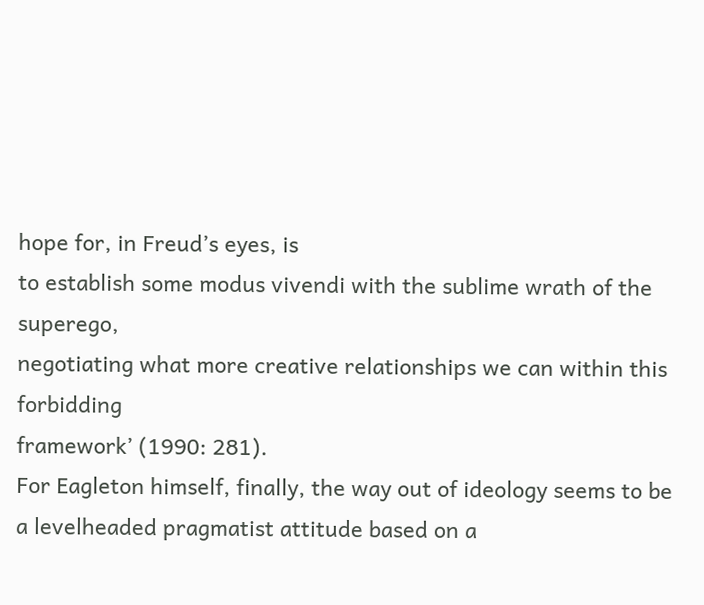hope for, in Freud’s eyes, is
to establish some modus vivendi with the sublime wrath of the superego,
negotiating what more creative relationships we can within this forbidding
framework’ (1990: 281).
For Eagleton himself, finally, the way out of ideology seems to be a levelheaded pragmatist attitude based on a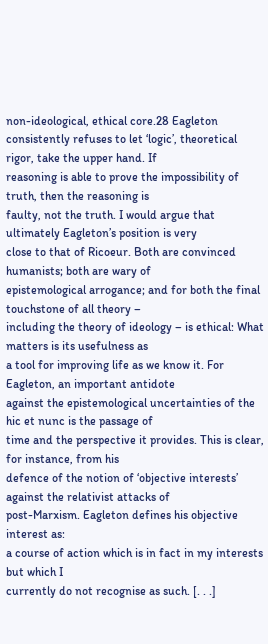non-ideological, ethical core.28 Eagleton
consistently refuses to let ‘logic’, theoretical rigor, take the upper hand. If
reasoning is able to prove the impossibility of truth, then the reasoning is
faulty, not the truth. I would argue that ultimately Eagleton’s position is very
close to that of Ricoeur. Both are convinced humanists; both are wary of
epistemological arrogance; and for both the final touchstone of all theory –
including the theory of ideology – is ethical: What matters is its usefulness as
a tool for improving life as we know it. For Eagleton, an important antidote
against the epistemological uncertainties of the hic et nunc is the passage of
time and the perspective it provides. This is clear, for instance, from his
defence of the notion of ‘objective interests’ against the relativist attacks of
post-Marxism. Eagleton defines his objective interest as:
a course of action which is in fact in my interests but which I
currently do not recognise as such. [. . .]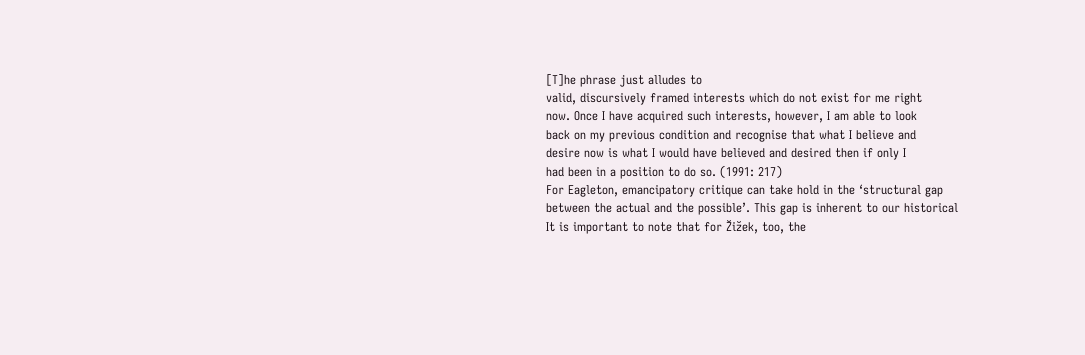[T]he phrase just alludes to
valid, discursively framed interests which do not exist for me right
now. Once I have acquired such interests, however, I am able to look
back on my previous condition and recognise that what I believe and
desire now is what I would have believed and desired then if only I
had been in a position to do so. (1991: 217)
For Eagleton, emancipatory critique can take hold in the ‘structural gap
between the actual and the possible’. This gap is inherent to our historical
It is important to note that for Z̆iz̆ek, too, the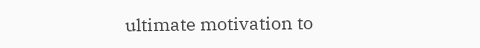ultimate motivation to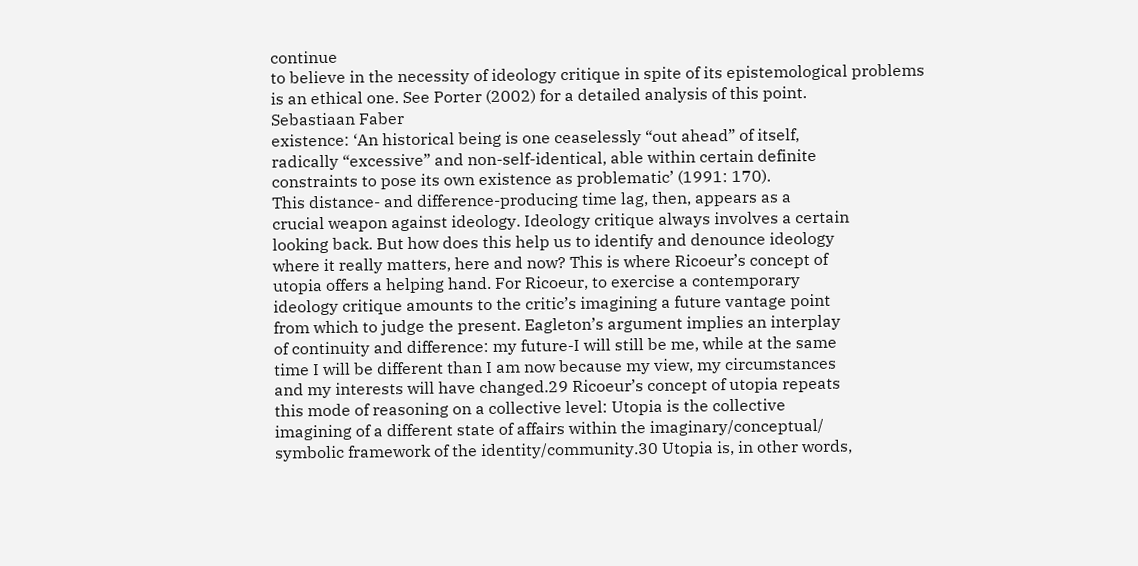continue
to believe in the necessity of ideology critique in spite of its epistemological problems
is an ethical one. See Porter (2002) for a detailed analysis of this point.
Sebastiaan Faber
existence: ‘An historical being is one ceaselessly “out ahead” of itself,
radically “excessive” and non-self-identical, able within certain definite
constraints to pose its own existence as problematic’ (1991: 170).
This distance- and difference-producing time lag, then, appears as a
crucial weapon against ideology. Ideology critique always involves a certain
looking back. But how does this help us to identify and denounce ideology
where it really matters, here and now? This is where Ricoeur’s concept of
utopia offers a helping hand. For Ricoeur, to exercise a contemporary
ideology critique amounts to the critic’s imagining a future vantage point
from which to judge the present. Eagleton’s argument implies an interplay
of continuity and difference: my future-I will still be me, while at the same
time I will be different than I am now because my view, my circumstances
and my interests will have changed.29 Ricoeur’s concept of utopia repeats
this mode of reasoning on a collective level: Utopia is the collective
imagining of a different state of affairs within the imaginary/conceptual/
symbolic framework of the identity/community.30 Utopia is, in other words,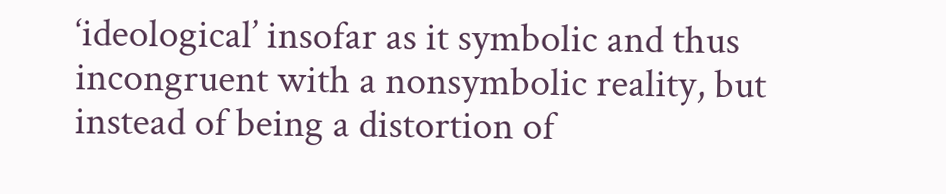‘ideological’ insofar as it symbolic and thus incongruent with a nonsymbolic reality, but instead of being a distortion of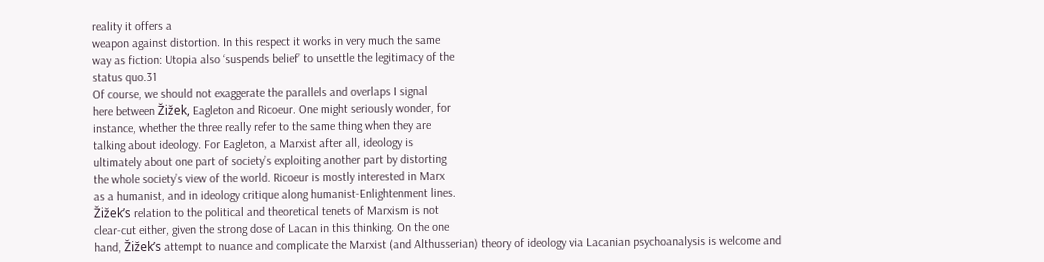reality it offers a
weapon against distortion. In this respect it works in very much the same
way as fiction: Utopia also ‘suspends belief’ to unsettle the legitimacy of the
status quo.31
Of course, we should not exaggerate the parallels and overlaps I signal
here between Z̆iz̆ek, Eagleton and Ricoeur. One might seriously wonder, for
instance, whether the three really refer to the same thing when they are
talking about ideology. For Eagleton, a Marxist after all, ideology is
ultimately about one part of society’s exploiting another part by distorting
the whole society’s view of the world. Ricoeur is mostly interested in Marx
as a humanist, and in ideology critique along humanist-Enlightenment lines.
Z̆iz̆ek’s relation to the political and theoretical tenets of Marxism is not
clear-cut either, given the strong dose of Lacan in this thinking. On the one
hand, Z̆iz̆ek’s attempt to nuance and complicate the Marxist (and Althusserian) theory of ideology via Lacanian psychoanalysis is welcome and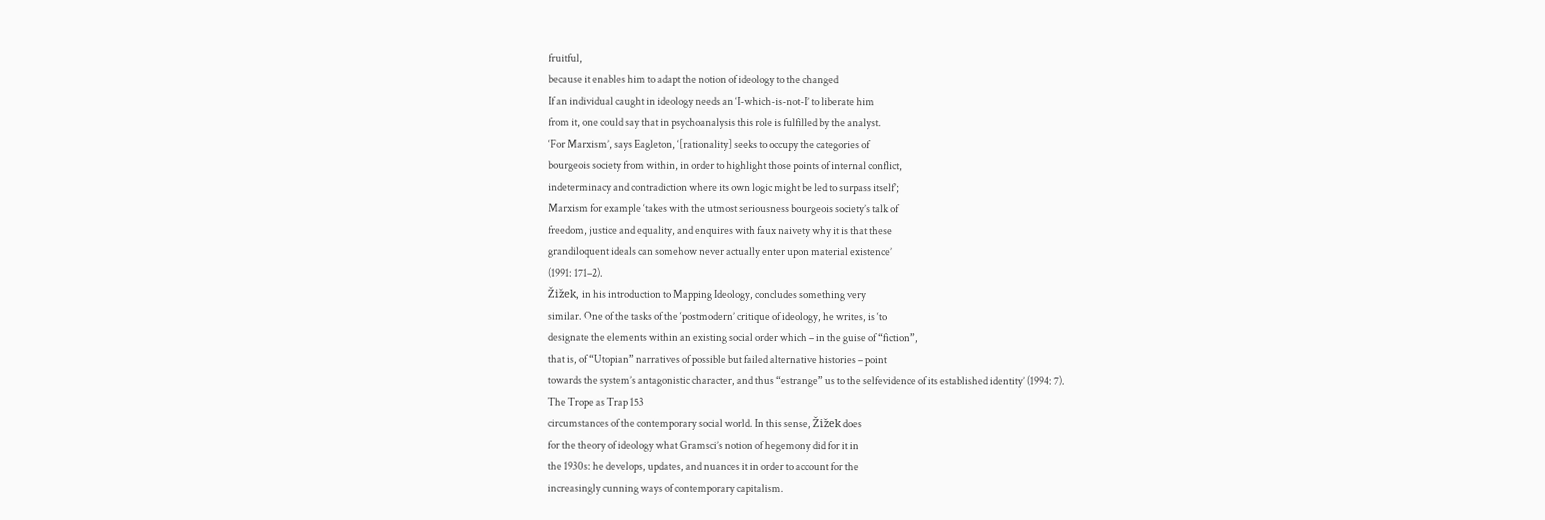fruitful,
because it enables him to adapt the notion of ideology to the changed
If an individual caught in ideology needs an ‘I-which-is-not-I’ to liberate him
from it, one could say that in psychoanalysis this role is fulfilled by the analyst.
‘For Marxism’, says Eagleton, ‘[rationality] seeks to occupy the categories of
bourgeois society from within, in order to highlight those points of internal conflict,
indeterminacy and contradiction where its own logic might be led to surpass itself’;
Marxism for example ‘takes with the utmost seriousness bourgeois society’s talk of
freedom, justice and equality, and enquires with faux naivety why it is that these
grandiloquent ideals can somehow never actually enter upon material existence’
(1991: 171–2).
Z̆iz̆ek, in his introduction to Mapping Ideology, concludes something very
similar. One of the tasks of the ‘postmodern’ critique of ideology, he writes, is ‘to
designate the elements within an existing social order which – in the guise of “fiction”,
that is, of “Utopian” narratives of possible but failed alternative histories – point
towards the system’s antagonistic character, and thus “estrange” us to the selfevidence of its established identity’ (1994: 7).
The Trope as Trap 153
circumstances of the contemporary social world. In this sense, Z̆iz̆ek does
for the theory of ideology what Gramsci’s notion of hegemony did for it in
the 1930s: he develops, updates, and nuances it in order to account for the
increasingly cunning ways of contemporary capitalism.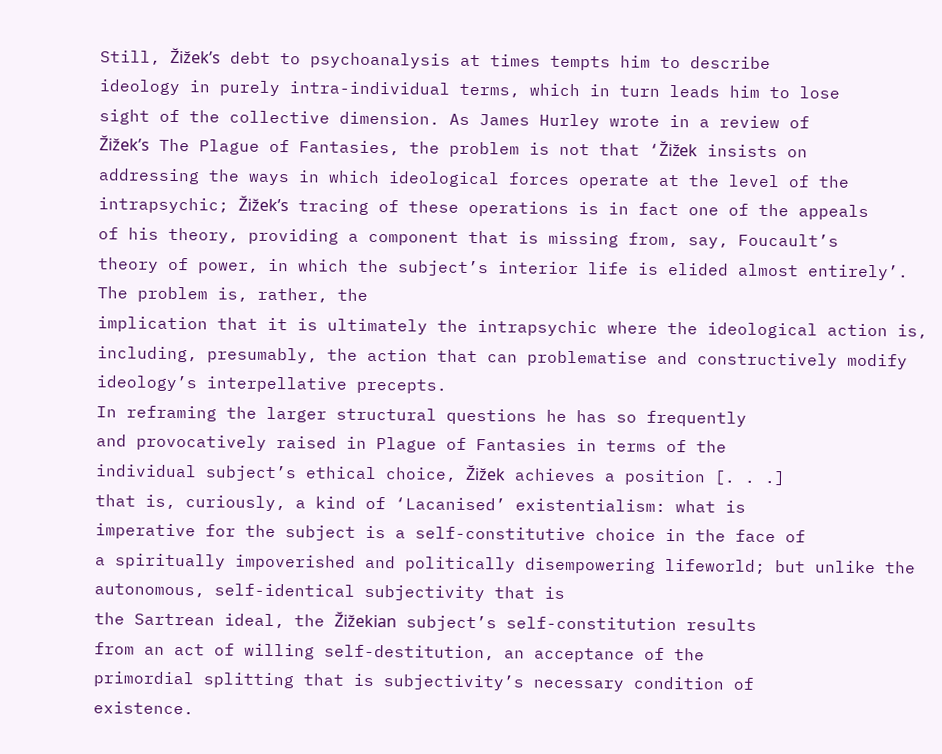Still, Z̆iz̆ek’s debt to psychoanalysis at times tempts him to describe
ideology in purely intra-individual terms, which in turn leads him to lose
sight of the collective dimension. As James Hurley wrote in a review of
Z̆iz̆ek’s The Plague of Fantasies, the problem is not that ‘Z̆iz̆ek insists on
addressing the ways in which ideological forces operate at the level of the
intrapsychic; Z̆iz̆ek’s tracing of these operations is in fact one of the appeals
of his theory, providing a component that is missing from, say, Foucault’s
theory of power, in which the subject’s interior life is elided almost entirely’.
The problem is, rather, the
implication that it is ultimately the intrapsychic where the ideological action is, including, presumably, the action that can problematise and constructively modify ideology’s interpellative precepts.
In reframing the larger structural questions he has so frequently
and provocatively raised in Plague of Fantasies in terms of the
individual subject’s ethical choice, Z̆iz̆ek achieves a position [. . .]
that is, curiously, a kind of ‘Lacanised’ existentialism: what is
imperative for the subject is a self-constitutive choice in the face of
a spiritually impoverished and politically disempowering lifeworld; but unlike the autonomous, self-identical subjectivity that is
the Sartrean ideal, the Z̆iz̆ekian subject’s self-constitution results
from an act of willing self-destitution, an acceptance of the
primordial splitting that is subjectivity’s necessary condition of
existence.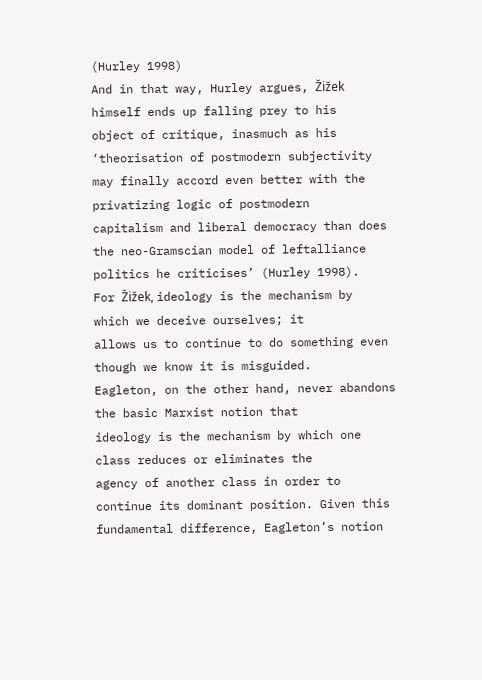(Hurley 1998)
And in that way, Hurley argues, Z̆iz̆ek himself ends up falling prey to his
object of critique, inasmuch as his ‘theorisation of postmodern subjectivity
may finally accord even better with the privatizing logic of postmodern
capitalism and liberal democracy than does the neo-Gramscian model of leftalliance politics he criticises’ (Hurley 1998).
For Z̆iz̆ek, ideology is the mechanism by which we deceive ourselves; it
allows us to continue to do something even though we know it is misguided.
Eagleton, on the other hand, never abandons the basic Marxist notion that
ideology is the mechanism by which one class reduces or eliminates the
agency of another class in order to continue its dominant position. Given this
fundamental difference, Eagleton’s notion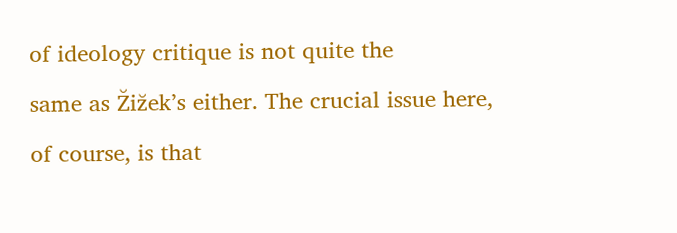of ideology critique is not quite the
same as Z̆iz̆ek’s either. The crucial issue here, of course, is that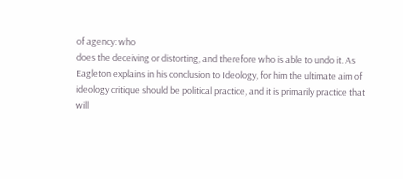of agency: who
does the deceiving or distorting, and therefore who is able to undo it. As
Eagleton explains in his conclusion to Ideology, for him the ultimate aim of
ideology critique should be political practice, and it is primarily practice that
will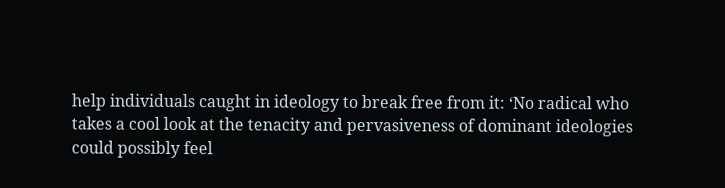help individuals caught in ideology to break free from it: ‘No radical who
takes a cool look at the tenacity and pervasiveness of dominant ideologies
could possibly feel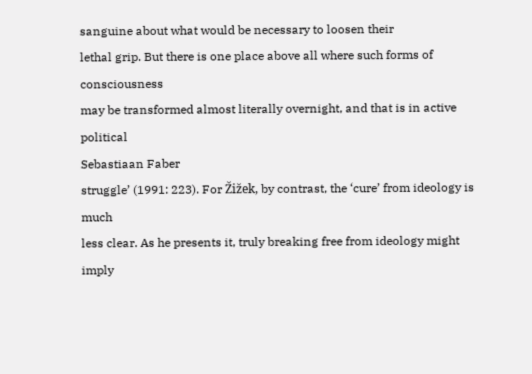sanguine about what would be necessary to loosen their
lethal grip. But there is one place above all where such forms of consciousness
may be transformed almost literally overnight, and that is in active political
Sebastiaan Faber
struggle’ (1991: 223). For Z̆iz̆ek, by contrast, the ‘cure’ from ideology is much
less clear. As he presents it, truly breaking free from ideology might imply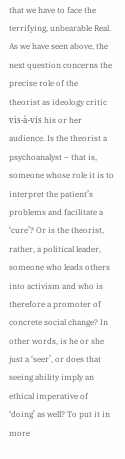that we have to face the terrifying, unbearable Real.
As we have seen above, the next question concerns the precise role of the
theorist as ideology critic vis-à-vis his or her audience. Is the theorist a
psychoanalyst – that is, someone whose role it is to interpret the patient’s
problems and facilitate a ‘cure’? Or is the theorist, rather, a political leader,
someone who leads others into activism and who is therefore a promoter of
concrete social change? In other words, is he or she just a ‘seer’, or does that
seeing ability imply an ethical imperative of ‘doing’ as well? To put it in more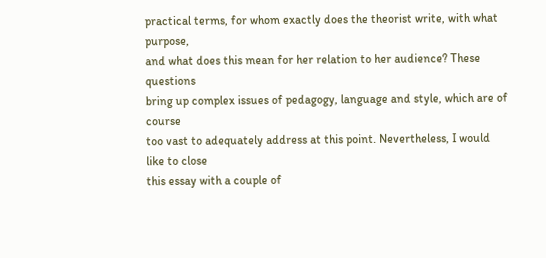practical terms, for whom exactly does the theorist write, with what purpose,
and what does this mean for her relation to her audience? These questions
bring up complex issues of pedagogy, language and style, which are of course
too vast to adequately address at this point. Nevertheless, I would like to close
this essay with a couple of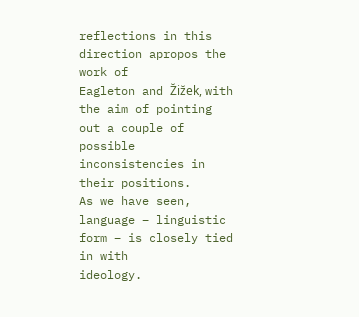reflections in this direction apropos the work of
Eagleton and Z̆iz̆ek, with the aim of pointing out a couple of possible
inconsistencies in their positions.
As we have seen, language – linguistic form – is closely tied in with
ideology.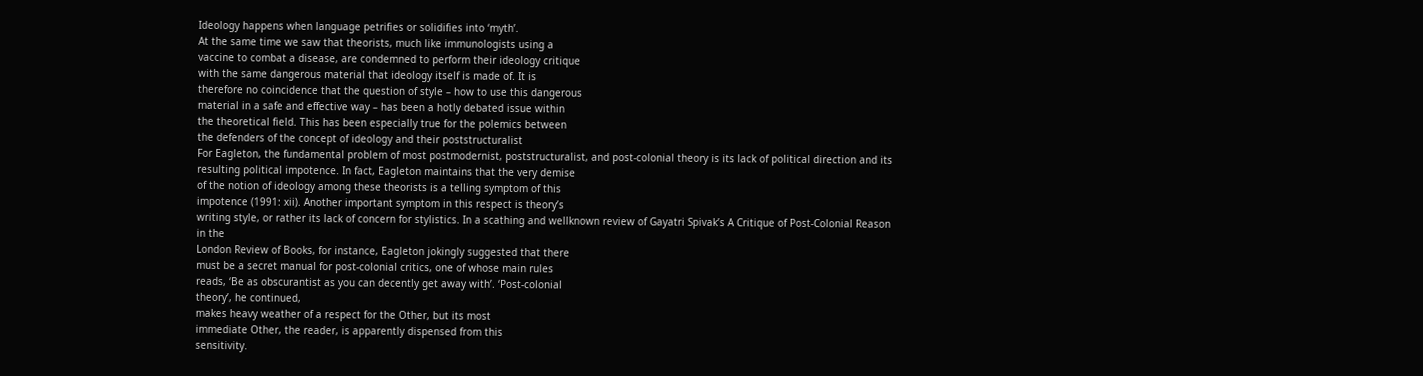Ideology happens when language petrifies or solidifies into ‘myth’.
At the same time we saw that theorists, much like immunologists using a
vaccine to combat a disease, are condemned to perform their ideology critique
with the same dangerous material that ideology itself is made of. It is
therefore no coincidence that the question of style – how to use this dangerous
material in a safe and effective way – has been a hotly debated issue within
the theoretical field. This has been especially true for the polemics between
the defenders of the concept of ideology and their poststructuralist
For Eagleton, the fundamental problem of most postmodernist, poststructuralist, and post-colonial theory is its lack of political direction and its
resulting political impotence. In fact, Eagleton maintains that the very demise
of the notion of ideology among these theorists is a telling symptom of this
impotence (1991: xii). Another important symptom in this respect is theory’s
writing style, or rather its lack of concern for stylistics. In a scathing and wellknown review of Gayatri Spivak’s A Critique of Post-Colonial Reason in the
London Review of Books, for instance, Eagleton jokingly suggested that there
must be a secret manual for post-colonial critics, one of whose main rules
reads, ‘Be as obscurantist as you can decently get away with’. ‘Post-colonial
theory’, he continued,
makes heavy weather of a respect for the Other, but its most
immediate Other, the reader, is apparently dispensed from this
sensitivity.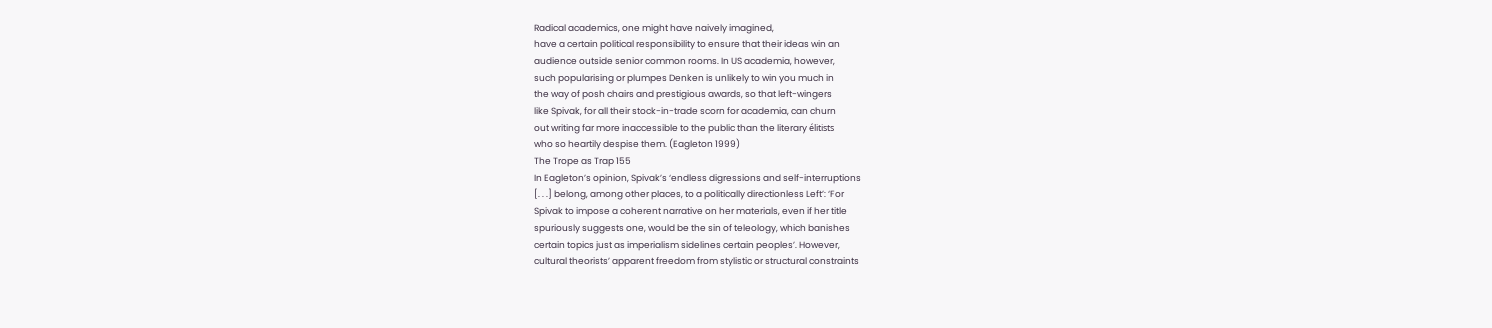Radical academics, one might have naively imagined,
have a certain political responsibility to ensure that their ideas win an
audience outside senior common rooms. In US academia, however,
such popularising or plumpes Denken is unlikely to win you much in
the way of posh chairs and prestigious awards, so that left-wingers
like Spivak, for all their stock-in-trade scorn for academia, can churn
out writing far more inaccessible to the public than the literary élitists
who so heartily despise them. (Eagleton 1999)
The Trope as Trap 155
In Eagleton’s opinion, Spivak’s ‘endless digressions and self-interruptions
[. . .] belong, among other places, to a politically directionless Left’: ‘For
Spivak to impose a coherent narrative on her materials, even if her title
spuriously suggests one, would be the sin of teleology, which banishes
certain topics just as imperialism sidelines certain peoples’. However,
cultural theorists’ apparent freedom from stylistic or structural constraints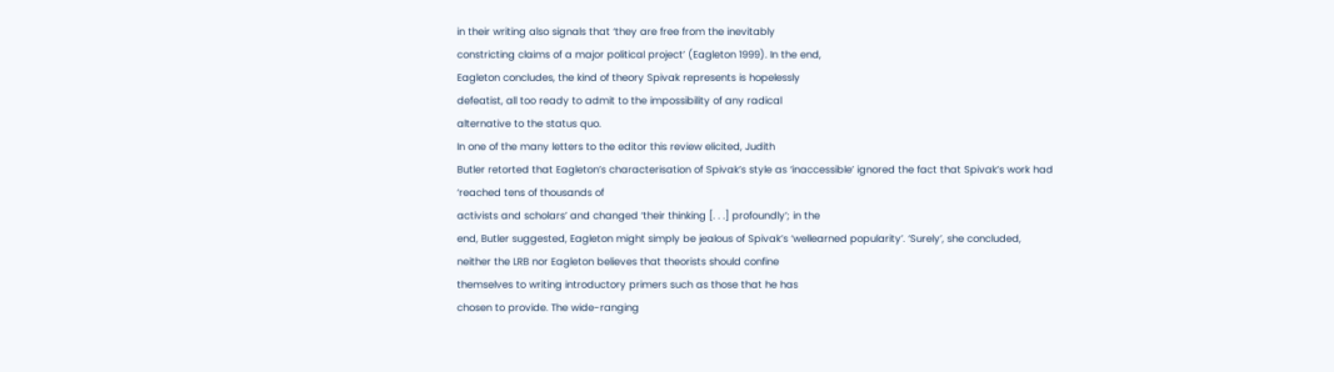in their writing also signals that ‘they are free from the inevitably
constricting claims of a major political project’ (Eagleton 1999). In the end,
Eagleton concludes, the kind of theory Spivak represents is hopelessly
defeatist, all too ready to admit to the impossibility of any radical
alternative to the status quo.
In one of the many letters to the editor this review elicited, Judith
Butler retorted that Eagleton’s characterisation of Spivak’s style as ‘inaccessible’ ignored the fact that Spivak’s work had ‘reached tens of thousands of
activists and scholars’ and changed ‘their thinking [. . .] profoundly’; in the
end, Butler suggested, Eagleton might simply be jealous of Spivak’s ‘wellearned popularity’. ‘Surely’, she concluded,
neither the LRB nor Eagleton believes that theorists should confine
themselves to writing introductory primers such as those that he has
chosen to provide. The wide-ranging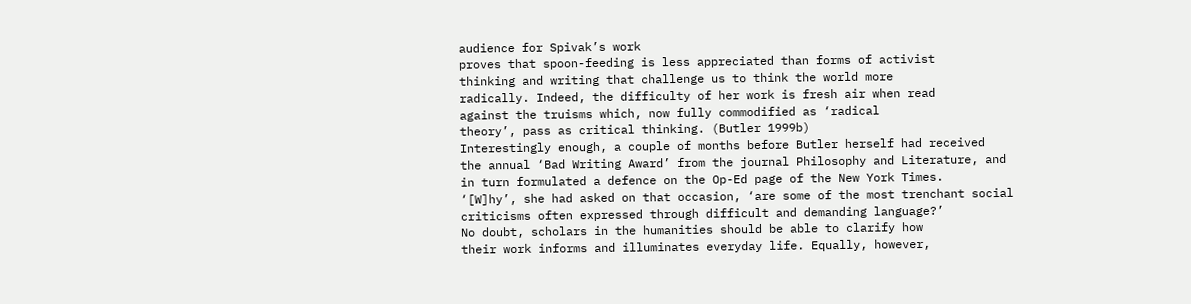audience for Spivak’s work
proves that spoon-feeding is less appreciated than forms of activist
thinking and writing that challenge us to think the world more
radically. Indeed, the difficulty of her work is fresh air when read
against the truisms which, now fully commodified as ‘radical
theory’, pass as critical thinking. (Butler 1999b)
Interestingly enough, a couple of months before Butler herself had received
the annual ‘Bad Writing Award’ from the journal Philosophy and Literature, and
in turn formulated a defence on the Op-Ed page of the New York Times.
‘[W]hy’, she had asked on that occasion, ‘are some of the most trenchant social
criticisms often expressed through difficult and demanding language?’
No doubt, scholars in the humanities should be able to clarify how
their work informs and illuminates everyday life. Equally, however,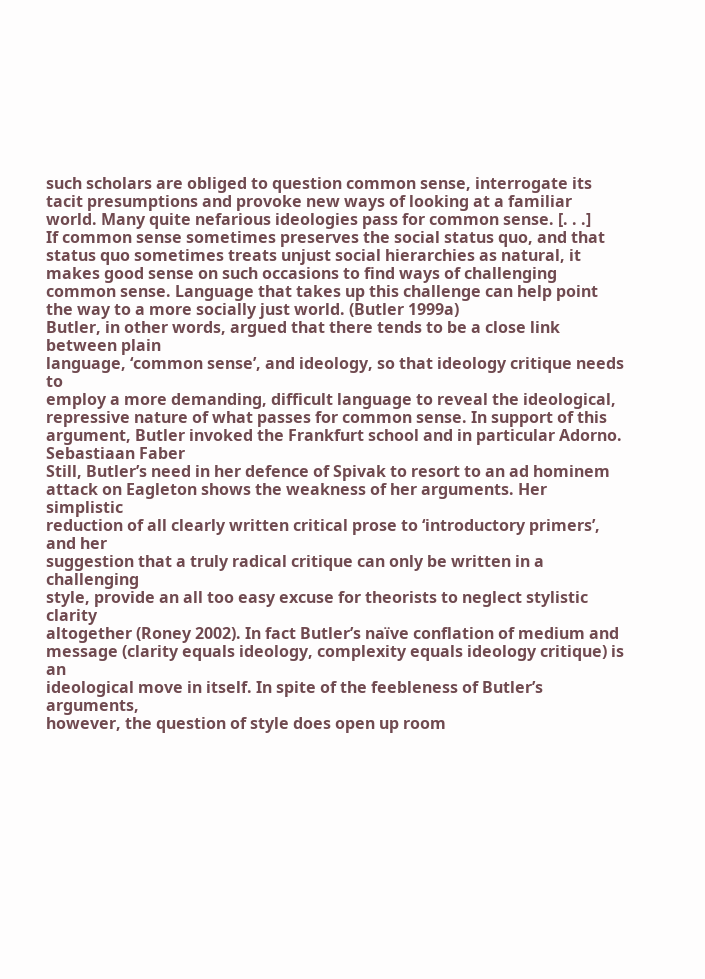such scholars are obliged to question common sense, interrogate its
tacit presumptions and provoke new ways of looking at a familiar
world. Many quite nefarious ideologies pass for common sense. [. . .]
If common sense sometimes preserves the social status quo, and that
status quo sometimes treats unjust social hierarchies as natural, it
makes good sense on such occasions to find ways of challenging
common sense. Language that takes up this challenge can help point
the way to a more socially just world. (Butler 1999a)
Butler, in other words, argued that there tends to be a close link between plain
language, ‘common sense’, and ideology, so that ideology critique needs to
employ a more demanding, difficult language to reveal the ideological,
repressive nature of what passes for common sense. In support of this
argument, Butler invoked the Frankfurt school and in particular Adorno.
Sebastiaan Faber
Still, Butler’s need in her defence of Spivak to resort to an ad hominem
attack on Eagleton shows the weakness of her arguments. Her simplistic
reduction of all clearly written critical prose to ‘introductory primers’, and her
suggestion that a truly radical critique can only be written in a challenging
style, provide an all too easy excuse for theorists to neglect stylistic clarity
altogether (Roney 2002). In fact Butler’s naı̈ve conflation of medium and
message (clarity equals ideology, complexity equals ideology critique) is an
ideological move in itself. In spite of the feebleness of Butler’s arguments,
however, the question of style does open up room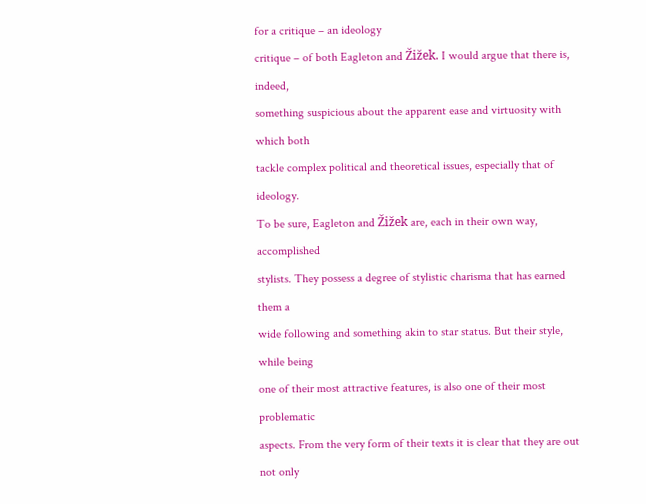for a critique – an ideology
critique – of both Eagleton and Z̆iz̆ek. I would argue that there is, indeed,
something suspicious about the apparent ease and virtuosity with which both
tackle complex political and theoretical issues, especially that of ideology.
To be sure, Eagleton and Z̆iz̆ek are, each in their own way, accomplished
stylists. They possess a degree of stylistic charisma that has earned them a
wide following and something akin to star status. But their style, while being
one of their most attractive features, is also one of their most problematic
aspects. From the very form of their texts it is clear that they are out not only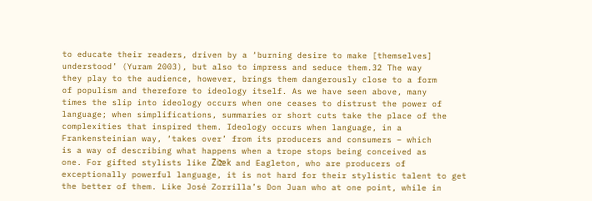to educate their readers, driven by a ‘burning desire to make [themselves]
understood’ (Yuram 2003), but also to impress and seduce them.32 The way
they play to the audience, however, brings them dangerously close to a form
of populism and therefore to ideology itself. As we have seen above, many
times the slip into ideology occurs when one ceases to distrust the power of
language; when simplifications, summaries or short cuts take the place of the
complexities that inspired them. Ideology occurs when language, in a
Frankensteinian way, ‘takes over’ from its producers and consumers – which
is a way of describing what happens when a trope stops being conceived as
one. For gifted stylists like Z̆iz̆ek and Eagleton, who are producers of
exceptionally powerful language, it is not hard for their stylistic talent to get
the better of them. Like José Zorrilla’s Don Juan who at one point, while in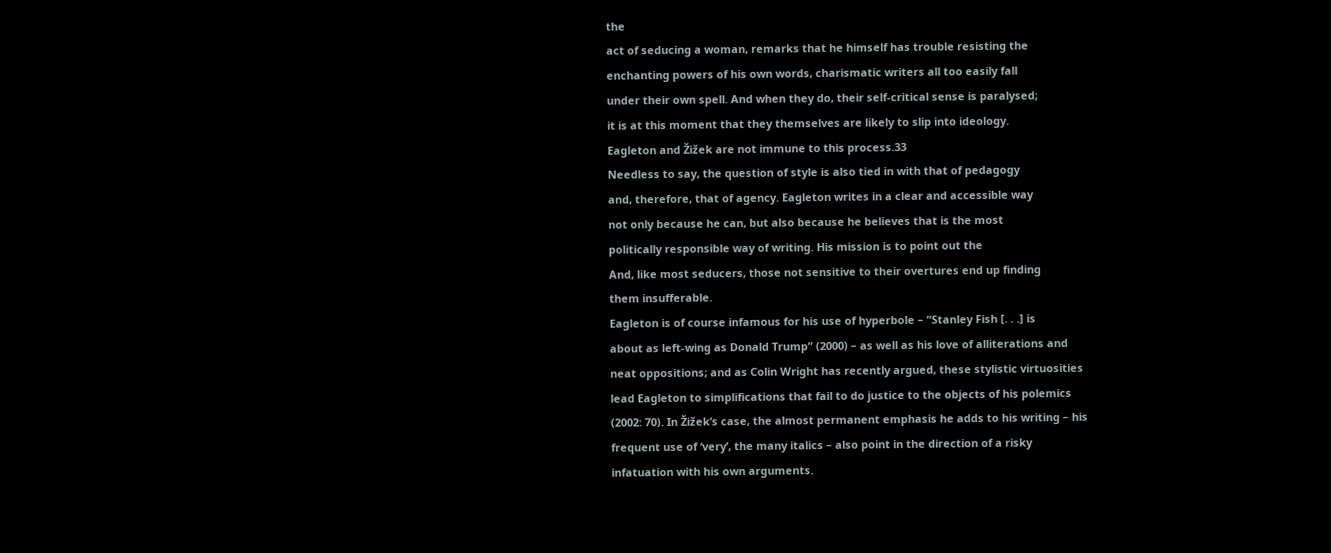the
act of seducing a woman, remarks that he himself has trouble resisting the
enchanting powers of his own words, charismatic writers all too easily fall
under their own spell. And when they do, their self-critical sense is paralysed;
it is at this moment that they themselves are likely to slip into ideology.
Eagleton and Z̆iz̆ek are not immune to this process.33
Needless to say, the question of style is also tied in with that of pedagogy
and, therefore, that of agency. Eagleton writes in a clear and accessible way
not only because he can, but also because he believes that is the most
politically responsible way of writing. His mission is to point out the
And, like most seducers, those not sensitive to their overtures end up finding
them insufferable.
Eagleton is of course infamous for his use of hyperbole – “Stanley Fish [. . .] is
about as left-wing as Donald Trump” (2000) – as well as his love of alliterations and
neat oppositions; and as Colin Wright has recently argued, these stylistic virtuosities
lead Eagleton to simplifications that fail to do justice to the objects of his polemics
(2002: 70). In Z̆iz̆ek’s case, the almost permanent emphasis he adds to his writing – his
frequent use of ‘very’, the many italics – also point in the direction of a risky
infatuation with his own arguments.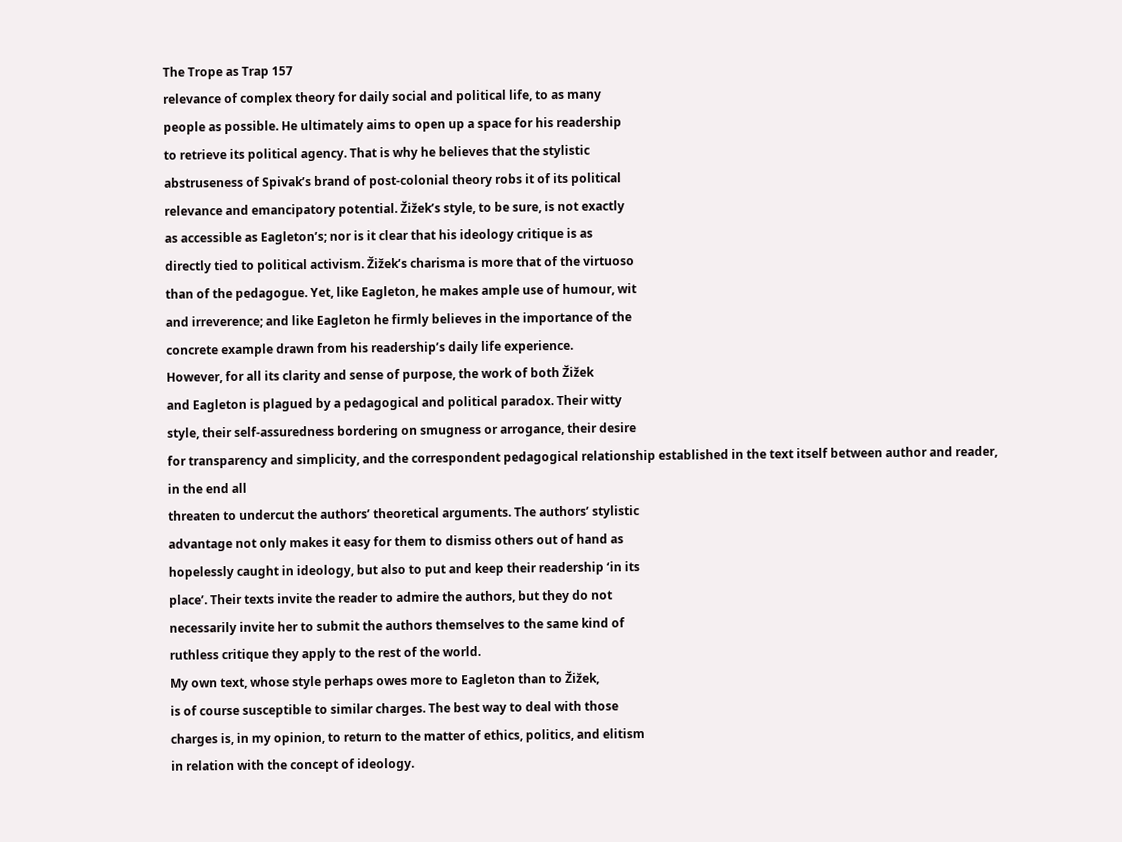The Trope as Trap 157
relevance of complex theory for daily social and political life, to as many
people as possible. He ultimately aims to open up a space for his readership
to retrieve its political agency. That is why he believes that the stylistic
abstruseness of Spivak’s brand of post-colonial theory robs it of its political
relevance and emancipatory potential. Z̆iz̆ek’s style, to be sure, is not exactly
as accessible as Eagleton’s; nor is it clear that his ideology critique is as
directly tied to political activism. Z̆iz̆ek’s charisma is more that of the virtuoso
than of the pedagogue. Yet, like Eagleton, he makes ample use of humour, wit
and irreverence; and like Eagleton he firmly believes in the importance of the
concrete example drawn from his readership’s daily life experience.
However, for all its clarity and sense of purpose, the work of both Z̆iz̆ek
and Eagleton is plagued by a pedagogical and political paradox. Their witty
style, their self-assuredness bordering on smugness or arrogance, their desire
for transparency and simplicity, and the correspondent pedagogical relationship established in the text itself between author and reader, in the end all
threaten to undercut the authors’ theoretical arguments. The authors’ stylistic
advantage not only makes it easy for them to dismiss others out of hand as
hopelessly caught in ideology, but also to put and keep their readership ‘in its
place’. Their texts invite the reader to admire the authors, but they do not
necessarily invite her to submit the authors themselves to the same kind of
ruthless critique they apply to the rest of the world.
My own text, whose style perhaps owes more to Eagleton than to Z̆iz̆ek,
is of course susceptible to similar charges. The best way to deal with those
charges is, in my opinion, to return to the matter of ethics, politics, and elitism
in relation with the concept of ideology.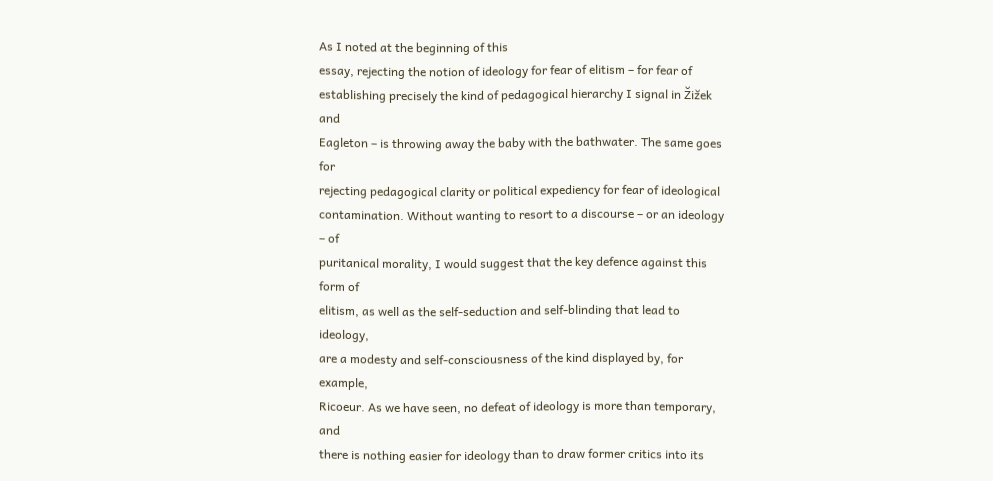As I noted at the beginning of this
essay, rejecting the notion of ideology for fear of elitism – for fear of
establishing precisely the kind of pedagogical hierarchy I signal in Z̆iz̆ek and
Eagleton – is throwing away the baby with the bathwater. The same goes for
rejecting pedagogical clarity or political expediency for fear of ideological
contamination. Without wanting to resort to a discourse – or an ideology – of
puritanical morality, I would suggest that the key defence against this form of
elitism, as well as the self-seduction and self-blinding that lead to ideology,
are a modesty and self-consciousness of the kind displayed by, for example,
Ricoeur. As we have seen, no defeat of ideology is more than temporary, and
there is nothing easier for ideology than to draw former critics into its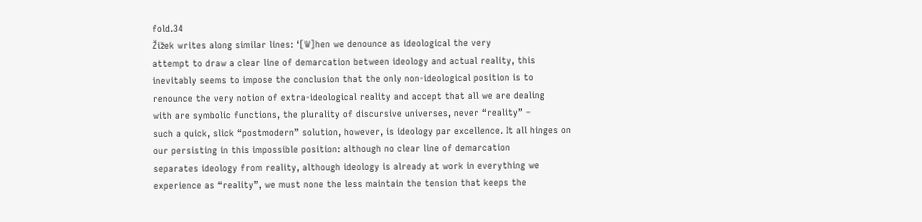fold.34
Z̆iz̆ek writes along similar lines: ‘[W]hen we denounce as ideological the very
attempt to draw a clear line of demarcation between ideology and actual reality, this
inevitably seems to impose the conclusion that the only non-ideological position is to
renounce the very notion of extra-ideological reality and accept that all we are dealing
with are symbolic functions, the plurality of discursive universes, never “reality” –
such a quick, slick “postmodern” solution, however, is ideology par excellence. It all hinges on
our persisting in this impossible position: although no clear line of demarcation
separates ideology from reality, although ideology is already at work in everything we
experience as “reality”, we must none the less maintain the tension that keeps the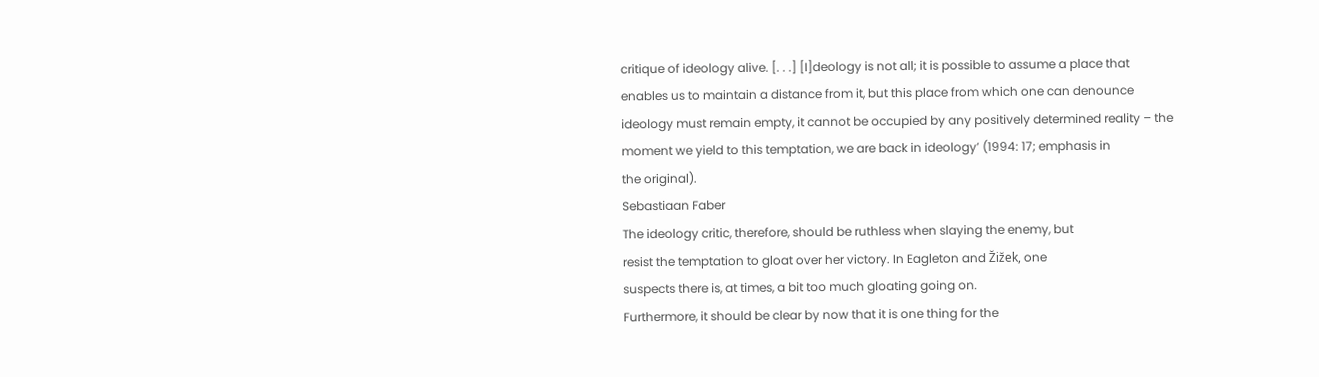critique of ideology alive. [. . .] [I]deology is not all; it is possible to assume a place that
enables us to maintain a distance from it, but this place from which one can denounce
ideology must remain empty, it cannot be occupied by any positively determined reality – the
moment we yield to this temptation, we are back in ideology’ (1994: 17; emphasis in
the original).
Sebastiaan Faber
The ideology critic, therefore, should be ruthless when slaying the enemy, but
resist the temptation to gloat over her victory. In Eagleton and Z̆iz̆ek, one
suspects there is, at times, a bit too much gloating going on.
Furthermore, it should be clear by now that it is one thing for the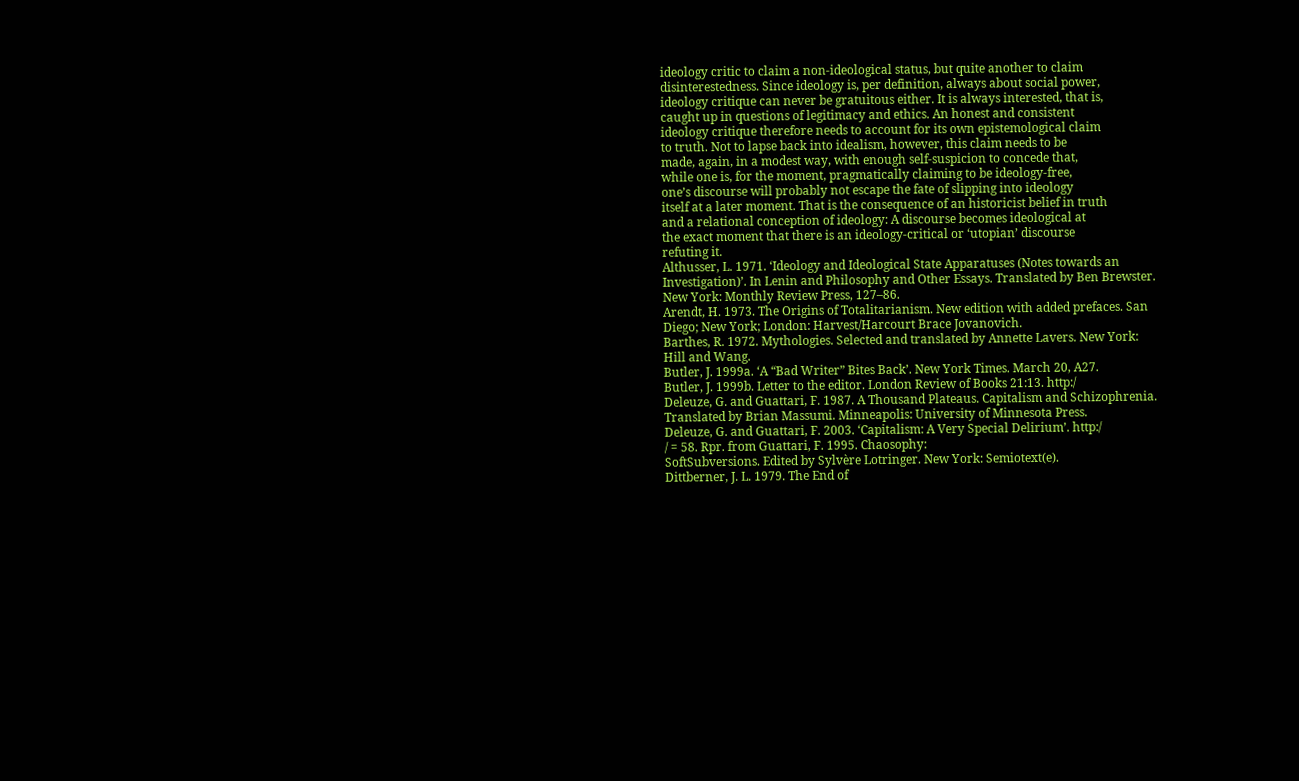ideology critic to claim a non-ideological status, but quite another to claim
disinterestedness. Since ideology is, per definition, always about social power,
ideology critique can never be gratuitous either. It is always interested, that is,
caught up in questions of legitimacy and ethics. An honest and consistent
ideology critique therefore needs to account for its own epistemological claim
to truth. Not to lapse back into idealism, however, this claim needs to be
made, again, in a modest way, with enough self-suspicion to concede that,
while one is, for the moment, pragmatically claiming to be ideology-free,
one’s discourse will probably not escape the fate of slipping into ideology
itself at a later moment. That is the consequence of an historicist belief in truth
and a relational conception of ideology: A discourse becomes ideological at
the exact moment that there is an ideology-critical or ‘utopian’ discourse
refuting it.
Althusser, L. 1971. ‘Ideology and Ideological State Apparatuses (Notes towards an
Investigation)’. In Lenin and Philosophy and Other Essays. Translated by Ben Brewster.
New York: Monthly Review Press, 127–86.
Arendt, H. 1973. The Origins of Totalitarianism. New edition with added prefaces. San
Diego; New York; London: Harvest/Harcourt Brace Jovanovich.
Barthes, R. 1972. Mythologies. Selected and translated by Annette Lavers. New York:
Hill and Wang.
Butler, J. 1999a. ‘A “Bad Writer” Bites Back’. New York Times. March 20, A27.
Butler, J. 1999b. Letter to the editor. London Review of Books 21:13. http:/
Deleuze, G. and Guattari, F. 1987. A Thousand Plateaus. Capitalism and Schizophrenia.
Translated by Brian Massumi. Minneapolis: University of Minnesota Press.
Deleuze, G. and Guattari, F. 2003. ‘Capitalism: A Very Special Delirium’. http:/
/ = 58. Rpr. from Guattari, F. 1995. Chaosophy:
SoftSubversions. Edited by Sylvère Lotringer. New York: Semiotext(e).
Dittberner, J. L. 1979. The End of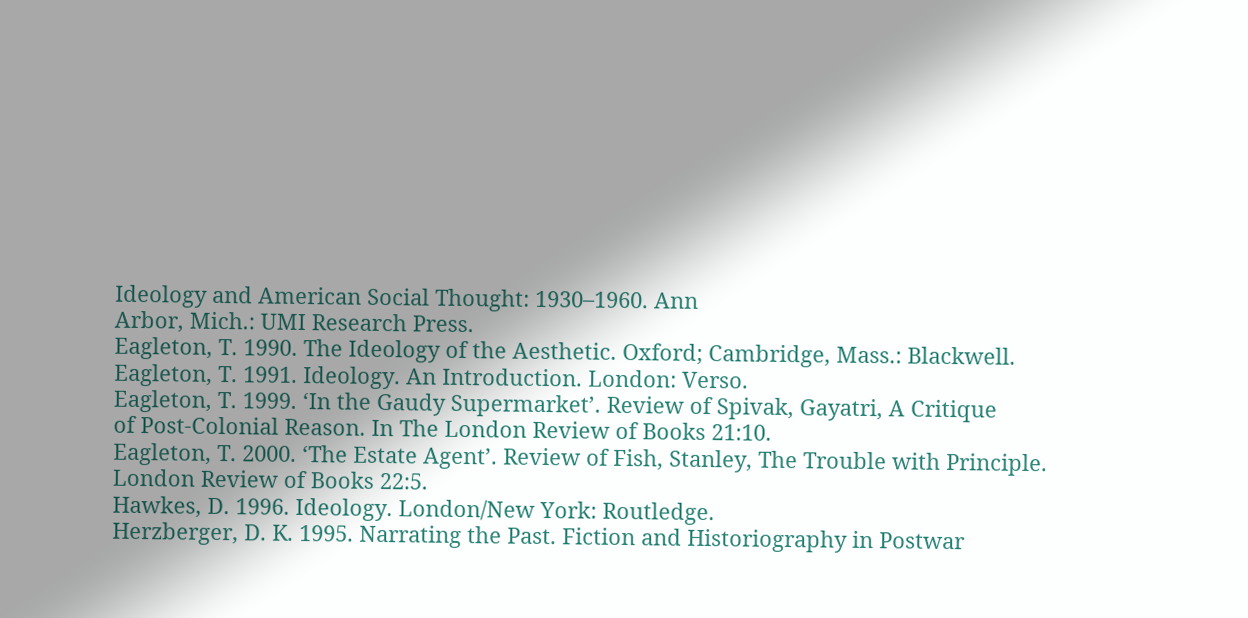Ideology and American Social Thought: 1930–1960. Ann
Arbor, Mich.: UMI Research Press.
Eagleton, T. 1990. The Ideology of the Aesthetic. Oxford; Cambridge, Mass.: Blackwell.
Eagleton, T. 1991. Ideology. An Introduction. London: Verso.
Eagleton, T. 1999. ‘In the Gaudy Supermarket’. Review of Spivak, Gayatri, A Critique
of Post-Colonial Reason. In The London Review of Books 21:10.
Eagleton, T. 2000. ‘The Estate Agent’. Review of Fish, Stanley, The Trouble with Principle.
London Review of Books 22:5.
Hawkes, D. 1996. Ideology. London/New York: Routledge.
Herzberger, D. K. 1995. Narrating the Past. Fiction and Historiography in Postwar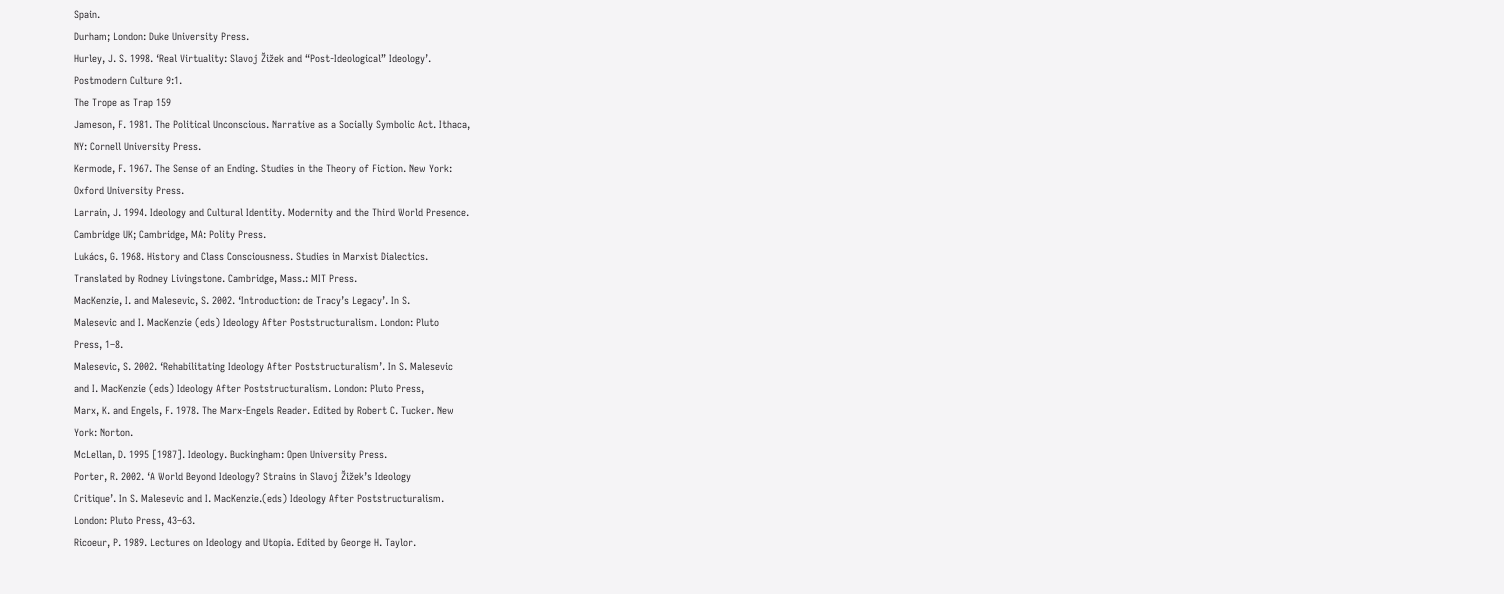Spain.
Durham; London: Duke University Press.
Hurley, J. S. 1998. ‘Real Virtuality: Slavoj Z̆iz̆ek and “Post-Ideological” Ideology’.
Postmodern Culture 9:1.
The Trope as Trap 159
Jameson, F. 1981. The Political Unconscious. Narrative as a Socially Symbolic Act. Ithaca,
NY: Cornell University Press.
Kermode, F. 1967. The Sense of an Ending. Studies in the Theory of Fiction. New York:
Oxford University Press.
Larrain, J. 1994. Ideology and Cultural Identity. Modernity and the Third World Presence.
Cambridge UK; Cambridge, MA: Polity Press.
Lukács, G. 1968. History and Class Consciousness. Studies in Marxist Dialectics.
Translated by Rodney Livingstone. Cambridge, Mass.: MIT Press.
MacKenzie, I. and Malesevic, S. 2002. ‘Introduction: de Tracy’s Legacy’. In S.
Malesevic and I. MacKenzie (eds) Ideology After Poststructuralism. London: Pluto
Press, 1–8.
Malesevic, S. 2002. ‘Rehabilitating Ideology After Poststructuralism’. In S. Malesevic
and I. MacKenzie (eds) Ideology After Poststructuralism. London: Pluto Press,
Marx, K. and Engels, F. 1978. The Marx-Engels Reader. Edited by Robert C. Tucker. New
York: Norton.
McLellan, D. 1995 [1987]. Ideology. Buckingham: Open University Press.
Porter, R. 2002. ‘A World Beyond Ideology? Strains in Slavoj Z̆iz̆ek’s Ideology
Critique’. In S. Malesevic and I. MacKenzie.(eds) Ideology After Poststructuralism.
London: Pluto Press, 43–63.
Ricoeur, P. 1989. Lectures on Ideology and Utopia. Edited by George H. Taylor.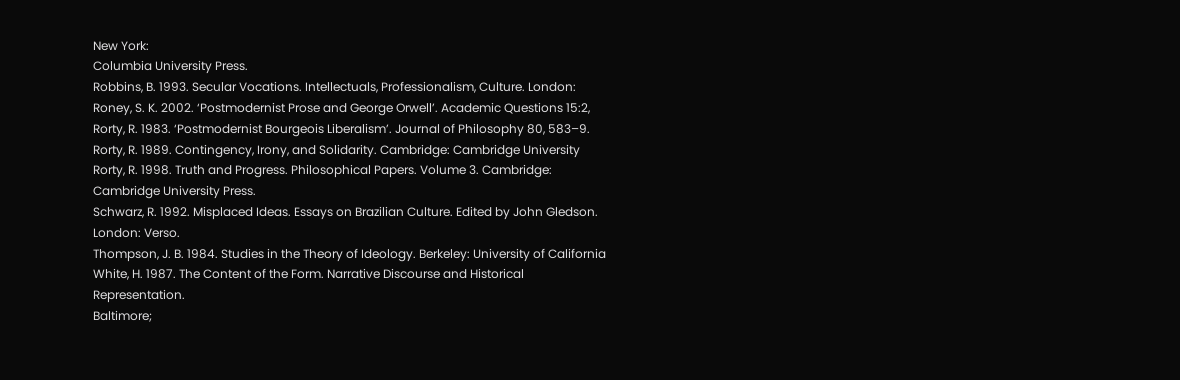New York:
Columbia University Press.
Robbins, B. 1993. Secular Vocations. Intellectuals, Professionalism, Culture. London:
Roney, S. K. 2002. ‘Postmodernist Prose and George Orwell’. Academic Questions 15:2,
Rorty, R. 1983. ‘Postmodernist Bourgeois Liberalism’. Journal of Philosophy 80, 583–9.
Rorty, R. 1989. Contingency, Irony, and Solidarity. Cambridge: Cambridge University
Rorty, R. 1998. Truth and Progress. Philosophical Papers. Volume 3. Cambridge:
Cambridge University Press.
Schwarz, R. 1992. Misplaced Ideas. Essays on Brazilian Culture. Edited by John Gledson.
London: Verso.
Thompson, J. B. 1984. Studies in the Theory of Ideology. Berkeley: University of California
White, H. 1987. The Content of the Form. Narrative Discourse and Historical Representation.
Baltimore;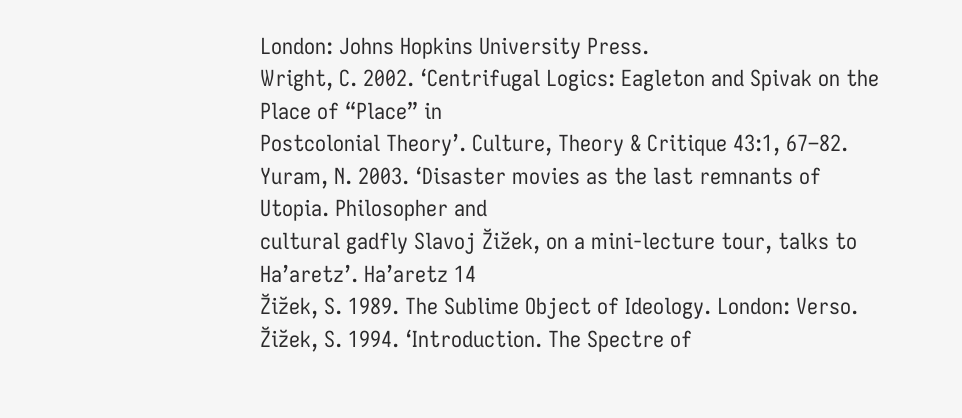London: Johns Hopkins University Press.
Wright, C. 2002. ‘Centrifugal Logics: Eagleton and Spivak on the Place of “Place” in
Postcolonial Theory’. Culture, Theory & Critique 43:1, 67–82.
Yuram, N. 2003. ‘Disaster movies as the last remnants of Utopia. Philosopher and
cultural gadfly Slavoj Z̆iz̆ek, on a mini-lecture tour, talks to Ha’aretz’. Ha’aretz 14
Z̆iz̆ek, S. 1989. The Sublime Object of Ideology. London: Verso.
Z̆iz̆ek, S. 1994. ‘Introduction. The Spectre of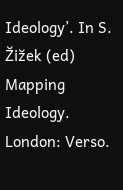Ideology’. In S. Z̆iz̆ek (ed) Mapping
Ideology. London: Verso.